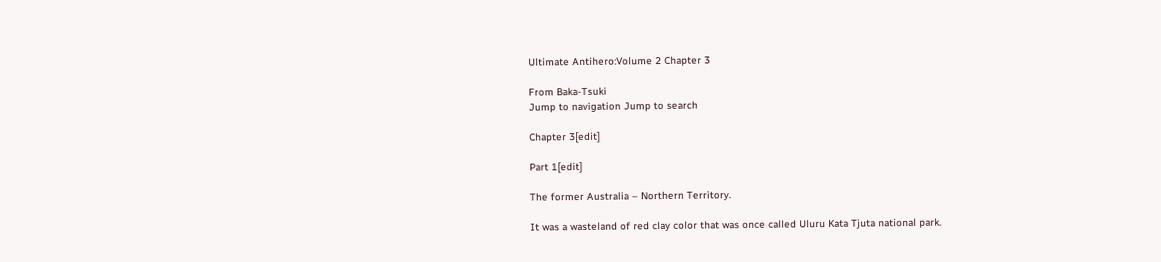Ultimate Antihero:Volume 2 Chapter 3

From Baka-Tsuki
Jump to navigation Jump to search

Chapter 3[edit]

Part 1[edit]

The former Australia – Northern Territory.

It was a wasteland of red clay color that was once called Uluru Kata Tjuta national park.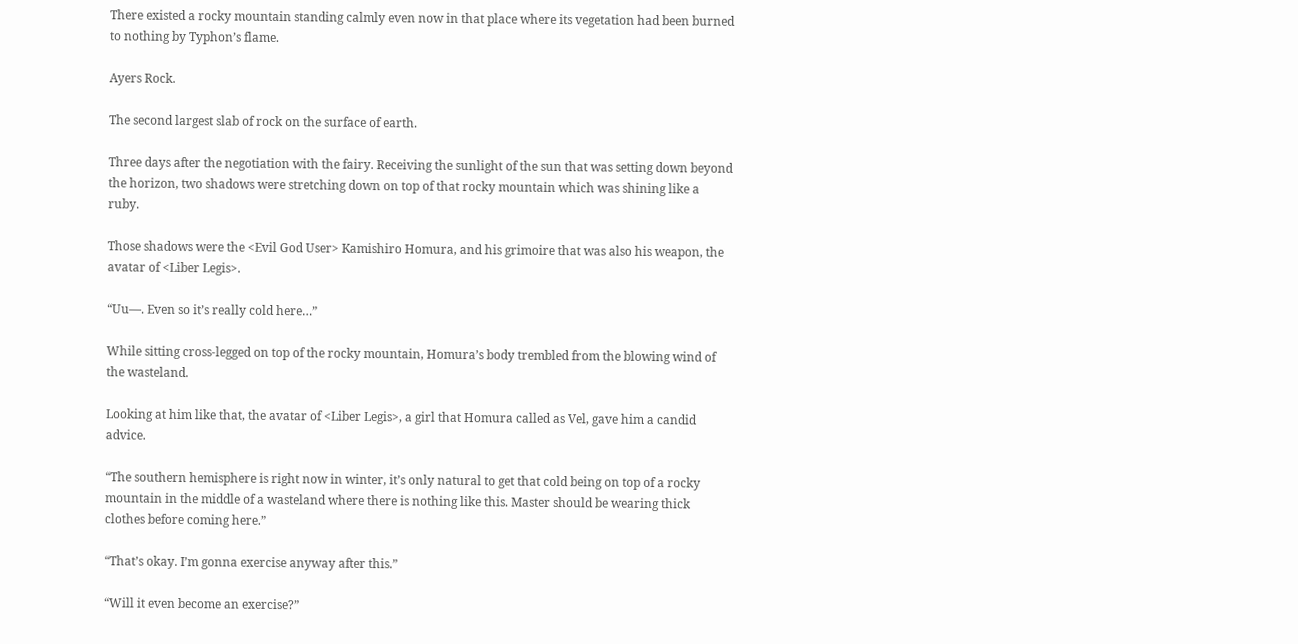There existed a rocky mountain standing calmly even now in that place where its vegetation had been burned to nothing by Typhon’s flame.

Ayers Rock.

The second largest slab of rock on the surface of earth.

Three days after the negotiation with the fairy. Receiving the sunlight of the sun that was setting down beyond the horizon, two shadows were stretching down on top of that rocky mountain which was shining like a ruby.

Those shadows were the <Evil God User> Kamishiro Homura, and his grimoire that was also his weapon, the avatar of <Liber Legis>.

“Uu―. Even so it’s really cold here…”

While sitting cross-legged on top of the rocky mountain, Homura’s body trembled from the blowing wind of the wasteland.

Looking at him like that, the avatar of <Liber Legis>, a girl that Homura called as Vel, gave him a candid advice.

“The southern hemisphere is right now in winter, it’s only natural to get that cold being on top of a rocky mountain in the middle of a wasteland where there is nothing like this. Master should be wearing thick clothes before coming here.”

“That’s okay. I’m gonna exercise anyway after this.”

“Will it even become an exercise?”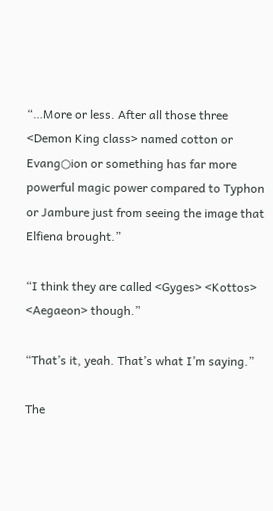“…More or less. After all those three <Demon King class> named cotton or Evang○ion or something has far more powerful magic power compared to Typhon or Jambure just from seeing the image that Elfiena brought.”

“I think they are called <Gyges> <Kottos> <Aegaeon> though.”

“That’s it, yeah. That’s what I’m saying.”

The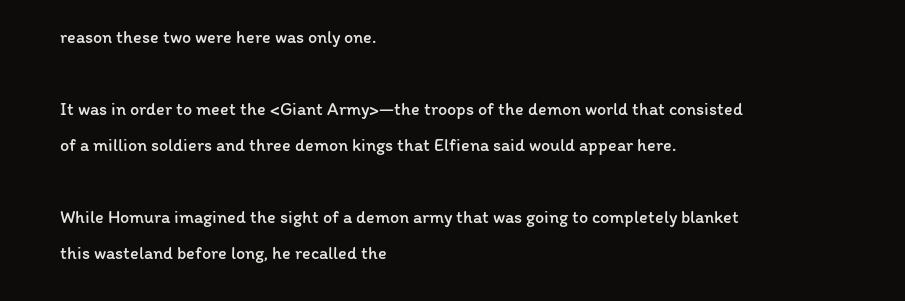reason these two were here was only one.

It was in order to meet the <Giant Army>―the troops of the demon world that consisted of a million soldiers and three demon kings that Elfiena said would appear here.

While Homura imagined the sight of a demon army that was going to completely blanket this wasteland before long, he recalled the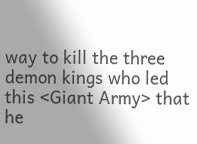way to kill the three demon kings who led this <Giant Army> that he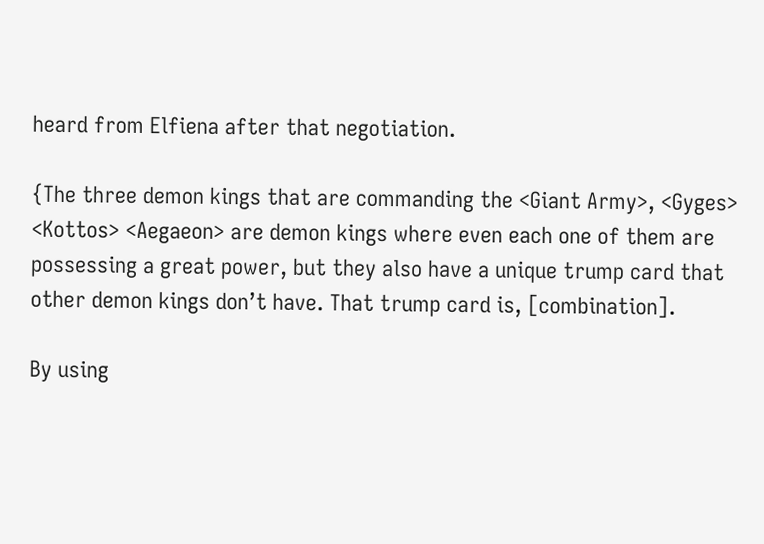heard from Elfiena after that negotiation.

{The three demon kings that are commanding the <Giant Army>, <Gyges> <Kottos> <Aegaeon> are demon kings where even each one of them are possessing a great power, but they also have a unique trump card that other demon kings don’t have. That trump card is, [combination].

By using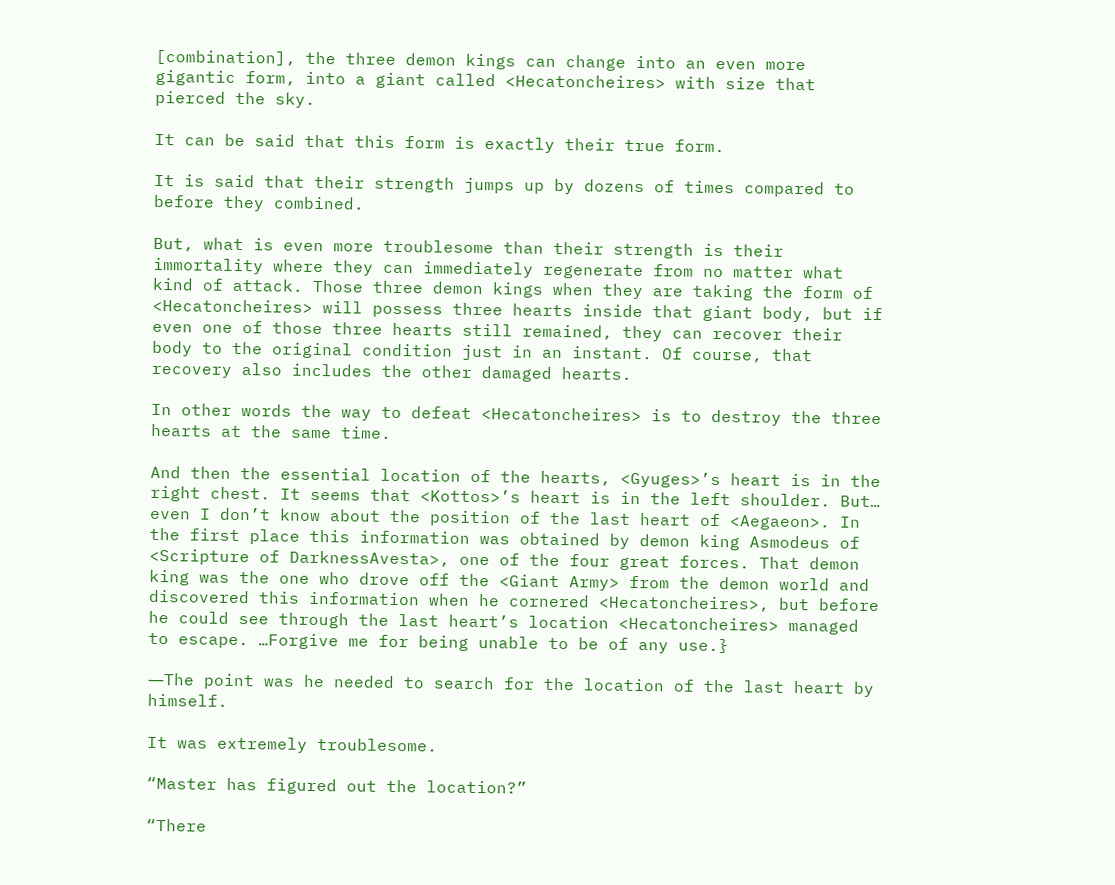[combination], the three demon kings can change into an even more gigantic form, into a giant called <Hecatoncheires> with size that pierced the sky.

It can be said that this form is exactly their true form.

It is said that their strength jumps up by dozens of times compared to before they combined.

But, what is even more troublesome than their strength is their immortality where they can immediately regenerate from no matter what kind of attack. Those three demon kings when they are taking the form of <Hecatoncheires> will possess three hearts inside that giant body, but if even one of those three hearts still remained, they can recover their body to the original condition just in an instant. Of course, that recovery also includes the other damaged hearts.

In other words the way to defeat <Hecatoncheires> is to destroy the three hearts at the same time.

And then the essential location of the hearts, <Gyuges>’s heart is in the right chest. It seems that <Kottos>’s heart is in the left shoulder. But… even I don’t know about the position of the last heart of <Aegaeon>. In the first place this information was obtained by demon king Asmodeus of <Scripture of DarknessAvesta>, one of the four great forces. That demon king was the one who drove off the <Giant Army> from the demon world and discovered this information when he cornered <Hecatoncheires>, but before he could see through the last heart’s location <Hecatoncheires> managed to escape. …Forgive me for being unable to be of any use.}

―The point was he needed to search for the location of the last heart by himself.

It was extremely troublesome.

“Master has figured out the location?”

“There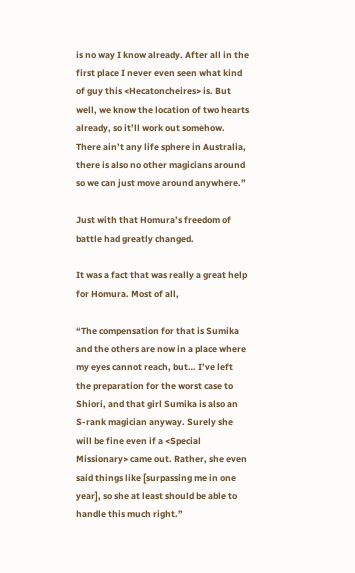is no way I know already. After all in the first place I never even seen what kind of guy this <Hecatoncheires> is. But well, we know the location of two hearts already, so it’ll work out somehow. There ain’t any life sphere in Australia, there is also no other magicians around so we can just move around anywhere.”

Just with that Homura’s freedom of battle had greatly changed.

It was a fact that was really a great help for Homura. Most of all,

“The compensation for that is Sumika and the others are now in a place where my eyes cannot reach, but… I’ve left the preparation for the worst case to Shiori, and that girl Sumika is also an S-rank magician anyway. Surely she will be fine even if a <Special Missionary> came out. Rather, she even said things like [surpassing me in one year], so she at least should be able to handle this much right.”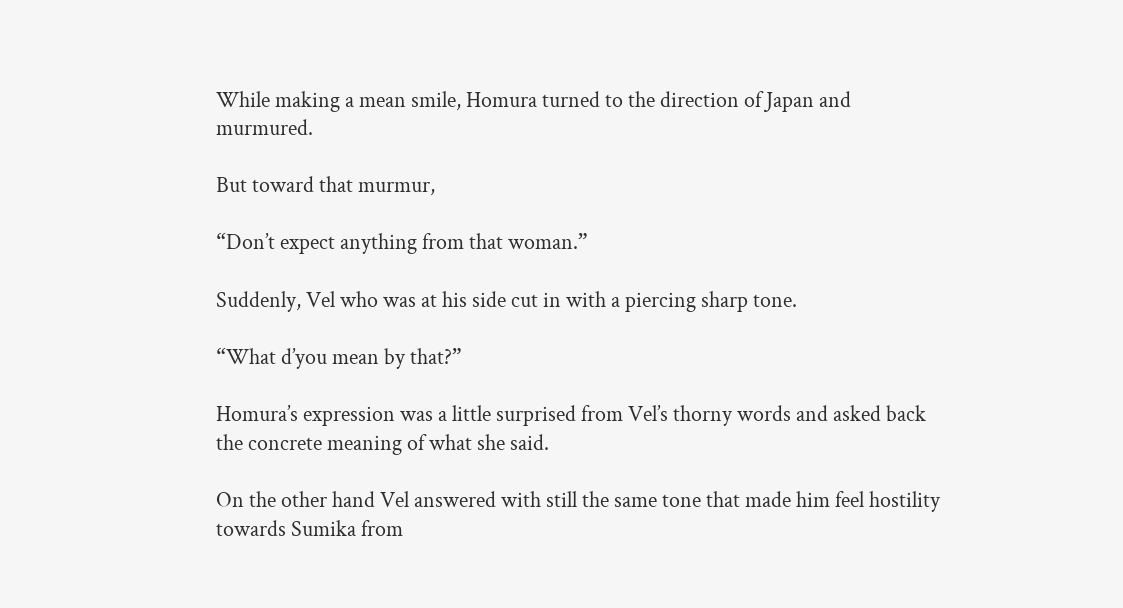While making a mean smile, Homura turned to the direction of Japan and murmured.

But toward that murmur,

“Don’t expect anything from that woman.”

Suddenly, Vel who was at his side cut in with a piercing sharp tone.

“What d’you mean by that?”

Homura’s expression was a little surprised from Vel’s thorny words and asked back the concrete meaning of what she said.

On the other hand Vel answered with still the same tone that made him feel hostility towards Sumika from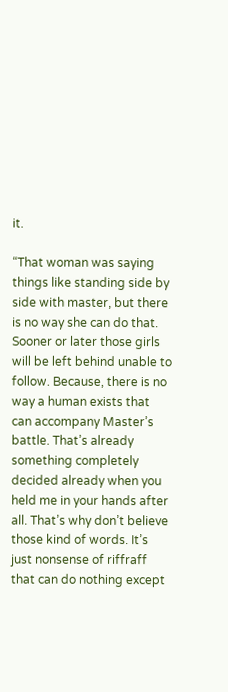it.

“That woman was saying things like standing side by side with master, but there is no way she can do that. Sooner or later those girls will be left behind unable to follow. Because, there is no way a human exists that can accompany Master’s battle. That’s already something completely decided already when you held me in your hands after all. That’s why don’t believe those kind of words. It’s just nonsense of riffraff that can do nothing except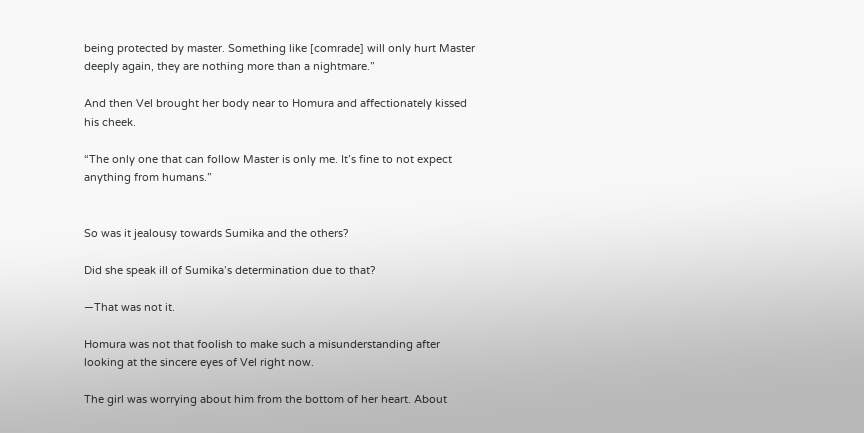being protected by master. Something like [comrade] will only hurt Master deeply again, they are nothing more than a nightmare.”

And then Vel brought her body near to Homura and affectionately kissed his cheek.

“The only one that can follow Master is only me. It’s fine to not expect anything from humans.”


So was it jealousy towards Sumika and the others?

Did she speak ill of Sumika’s determination due to that?

―That was not it.

Homura was not that foolish to make such a misunderstanding after looking at the sincere eyes of Vel right now.

The girl was worrying about him from the bottom of her heart. About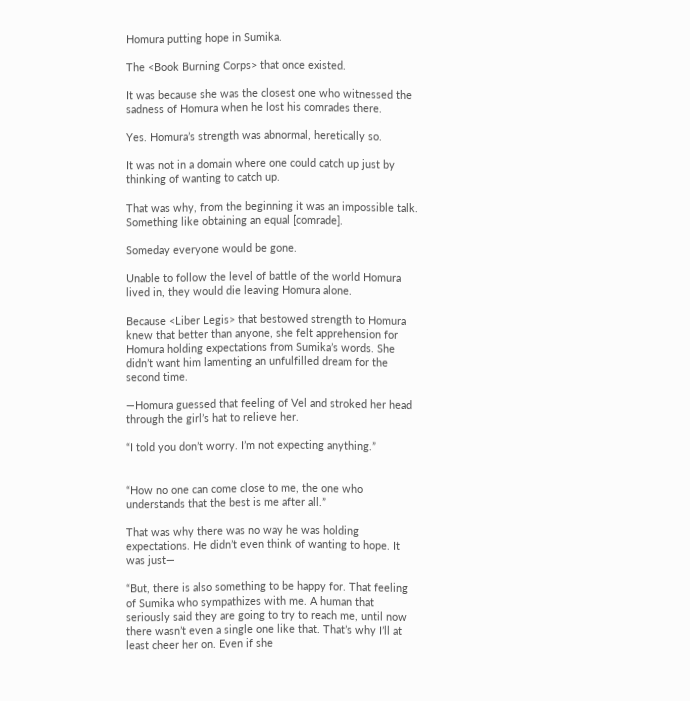Homura putting hope in Sumika.

The <Book Burning Corps> that once existed.

It was because she was the closest one who witnessed the sadness of Homura when he lost his comrades there.

Yes. Homura’s strength was abnormal, heretically so.

It was not in a domain where one could catch up just by thinking of wanting to catch up.

That was why, from the beginning it was an impossible talk. Something like obtaining an equal [comrade].

Someday everyone would be gone.

Unable to follow the level of battle of the world Homura lived in, they would die leaving Homura alone.

Because <Liber Legis> that bestowed strength to Homura knew that better than anyone, she felt apprehension for Homura holding expectations from Sumika’s words. She didn’t want him lamenting an unfulfilled dream for the second time.

―Homura guessed that feeling of Vel and stroked her head through the girl’s hat to relieve her.

“I told you don’t worry. I’m not expecting anything.”


“How no one can come close to me, the one who understands that the best is me after all.”

That was why there was no way he was holding expectations. He didn’t even think of wanting to hope. It was just―

“But, there is also something to be happy for. That feeling of Sumika who sympathizes with me. A human that seriously said they are going to try to reach me, until now there wasn’t even a single one like that. That’s why I’ll at least cheer her on. Even if she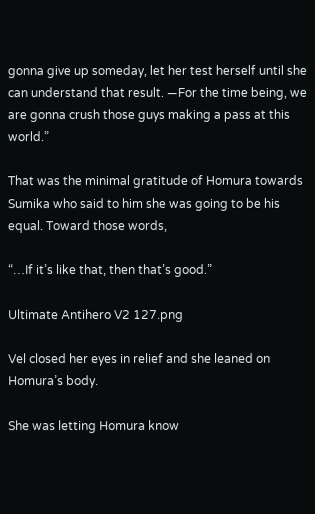gonna give up someday, let her test herself until she can understand that result. ―For the time being, we are gonna crush those guys making a pass at this world.”

That was the minimal gratitude of Homura towards Sumika who said to him she was going to be his equal. Toward those words,

“…If it’s like that, then that’s good.”

Ultimate Antihero V2 127.png

Vel closed her eyes in relief and she leaned on Homura’s body.

She was letting Homura know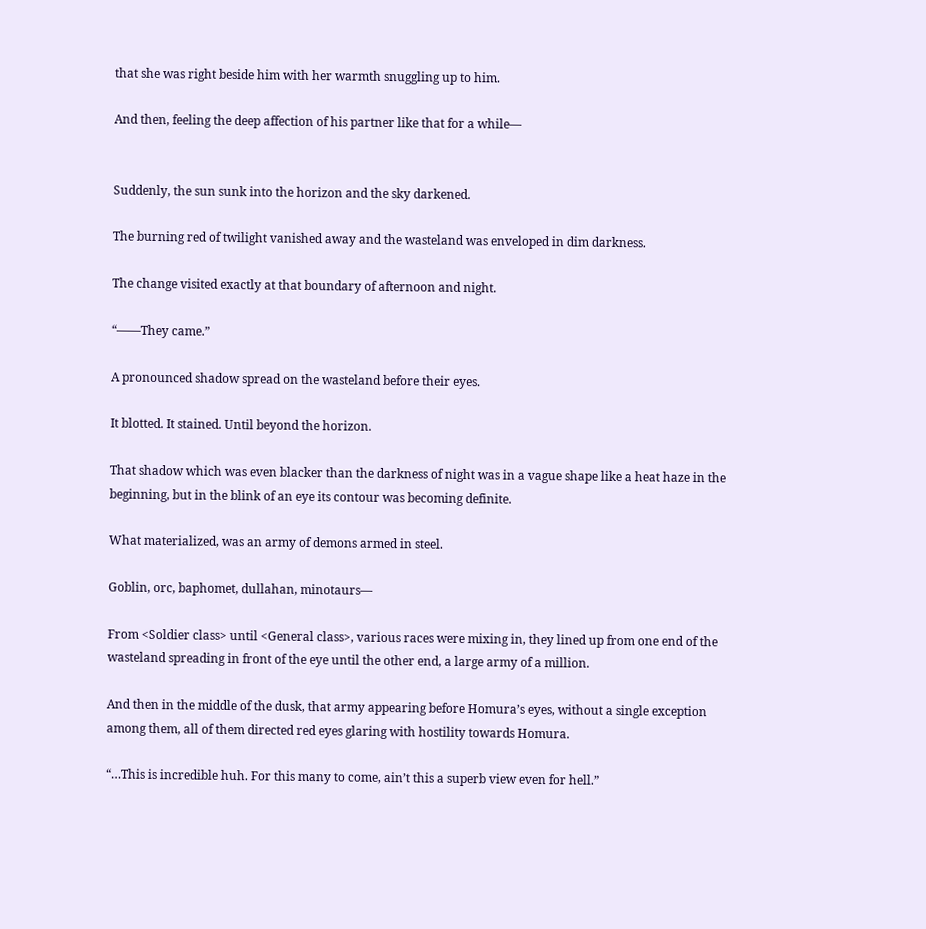that she was right beside him with her warmth snuggling up to him.

And then, feeling the deep affection of his partner like that for a while―


Suddenly, the sun sunk into the horizon and the sky darkened.

The burning red of twilight vanished away and the wasteland was enveloped in dim darkness.

The change visited exactly at that boundary of afternoon and night.

“――They came.”

A pronounced shadow spread on the wasteland before their eyes.

It blotted. It stained. Until beyond the horizon.

That shadow which was even blacker than the darkness of night was in a vague shape like a heat haze in the beginning, but in the blink of an eye its contour was becoming definite.

What materialized, was an army of demons armed in steel.

Goblin, orc, baphomet, dullahan, minotaurs―

From <Soldier class> until <General class>, various races were mixing in, they lined up from one end of the wasteland spreading in front of the eye until the other end, a large army of a million.

And then in the middle of the dusk, that army appearing before Homura’s eyes, without a single exception among them, all of them directed red eyes glaring with hostility towards Homura.

“…This is incredible huh. For this many to come, ain’t this a superb view even for hell.”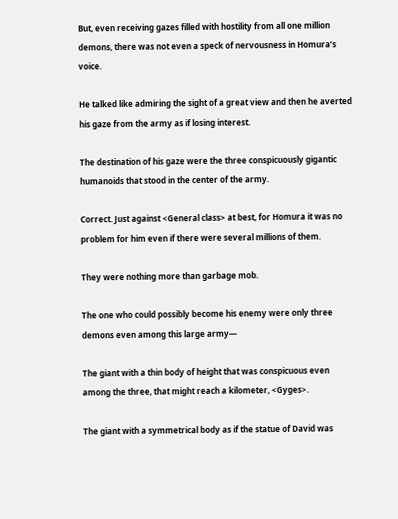But, even receiving gazes filled with hostility from all one million demons, there was not even a speck of nervousness in Homura’s voice.

He talked like admiring the sight of a great view and then he averted his gaze from the army as if losing interest.

The destination of his gaze were the three conspicuously gigantic humanoids that stood in the center of the army.

Correct. Just against <General class> at best, for Homura it was no problem for him even if there were several millions of them.

They were nothing more than garbage mob.

The one who could possibly become his enemy were only three demons even among this large army―

The giant with a thin body of height that was conspicuous even among the three, that might reach a kilometer, <Gyges>.

The giant with a symmetrical body as if the statue of David was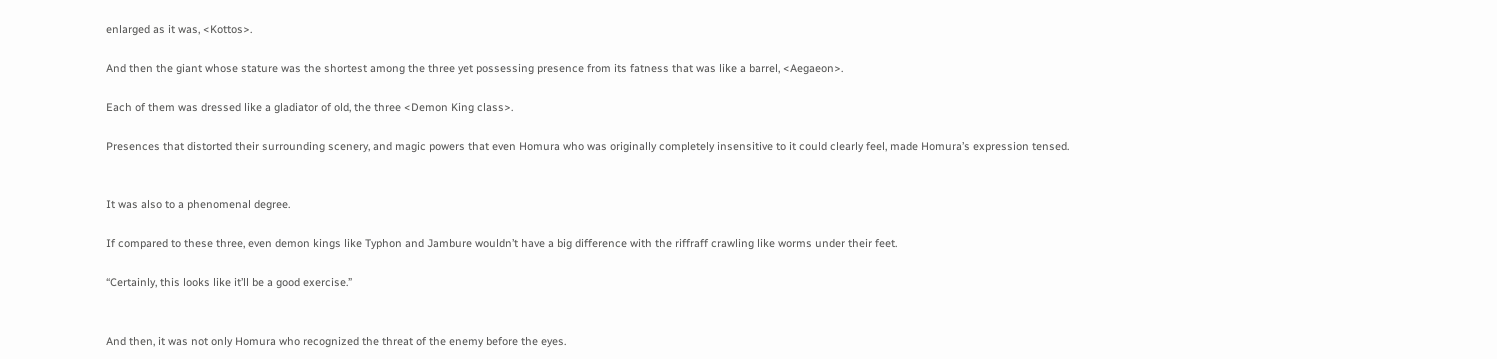enlarged as it was, <Kottos>.

And then the giant whose stature was the shortest among the three yet possessing presence from its fatness that was like a barrel, <Aegaeon>.

Each of them was dressed like a gladiator of old, the three <Demon King class>.

Presences that distorted their surrounding scenery, and magic powers that even Homura who was originally completely insensitive to it could clearly feel, made Homura’s expression tensed.


It was also to a phenomenal degree.

If compared to these three, even demon kings like Typhon and Jambure wouldn’t have a big difference with the riffraff crawling like worms under their feet.

“Certainly, this looks like it’ll be a good exercise.”


And then, it was not only Homura who recognized the threat of the enemy before the eyes.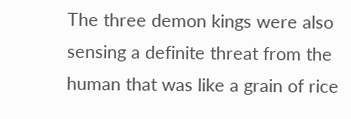The three demon kings were also sensing a definite threat from the human that was like a grain of rice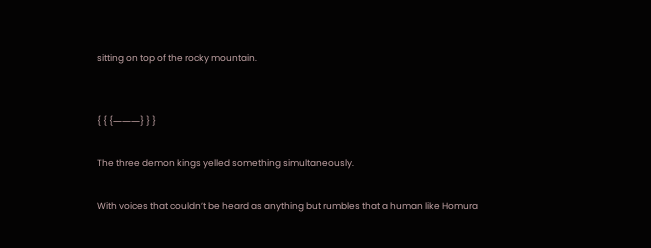sitting on top of the rocky mountain.


{ { {―――} } }

The three demon kings yelled something simultaneously.

With voices that couldn’t be heard as anything but rumbles that a human like Homura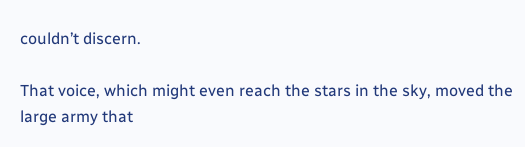couldn’t discern.

That voice, which might even reach the stars in the sky, moved the large army that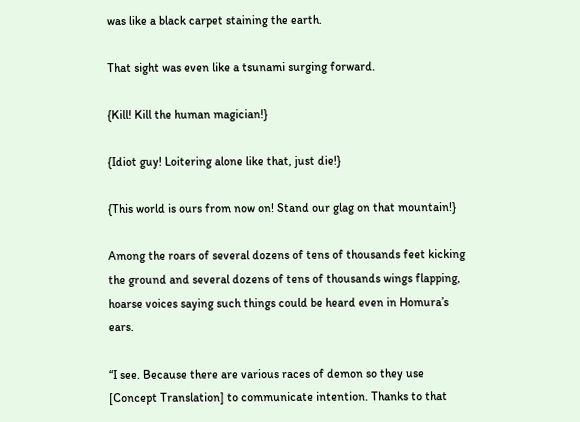was like a black carpet staining the earth.

That sight was even like a tsunami surging forward.

{Kill! Kill the human magician!}

{Idiot guy! Loitering alone like that, just die!}

{This world is ours from now on! Stand our glag on that mountain!}

Among the roars of several dozens of tens of thousands feet kicking the ground and several dozens of tens of thousands wings flapping, hoarse voices saying such things could be heard even in Homura’s ears.

“I see. Because there are various races of demon so they use [Concept Translation] to communicate intention. Thanks to that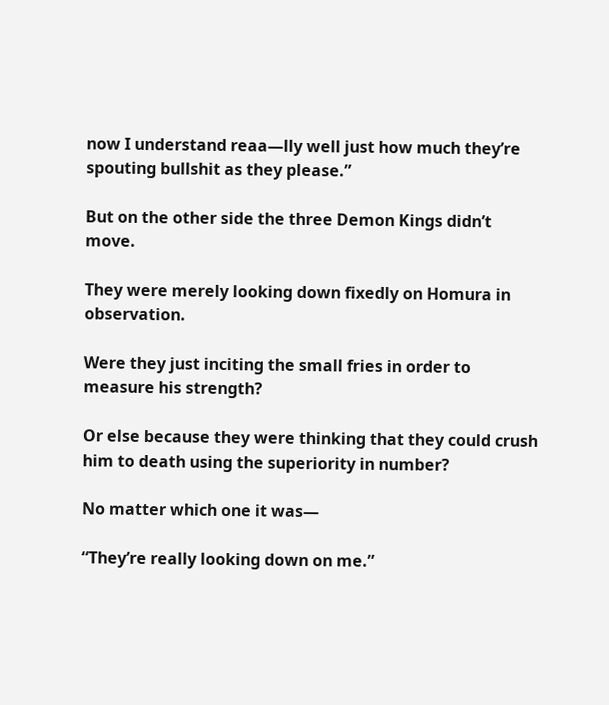now I understand reaa―lly well just how much they’re spouting bullshit as they please.”

But on the other side the three Demon Kings didn’t move.

They were merely looking down fixedly on Homura in observation.

Were they just inciting the small fries in order to measure his strength?

Or else because they were thinking that they could crush him to death using the superiority in number?

No matter which one it was―

“They’re really looking down on me.”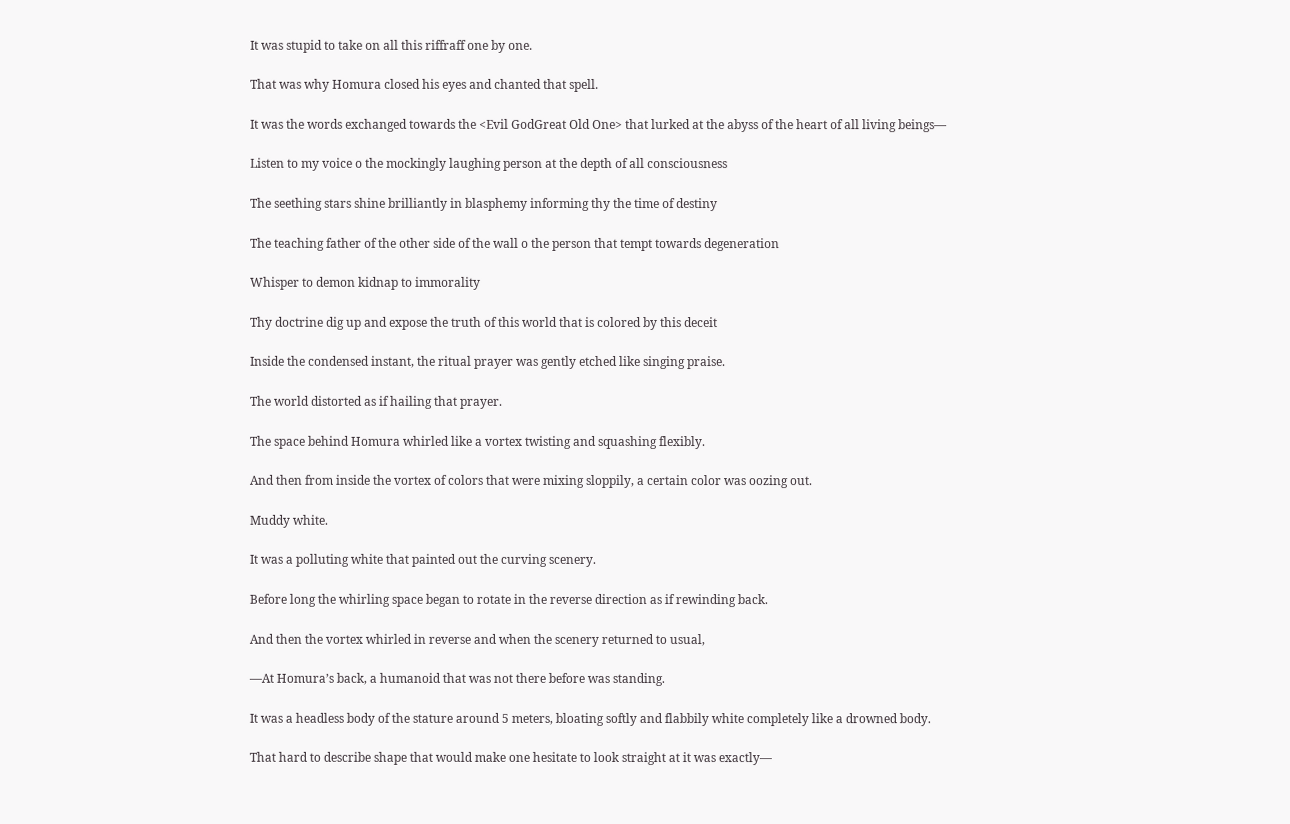It was stupid to take on all this riffraff one by one.

That was why Homura closed his eyes and chanted that spell.

It was the words exchanged towards the <Evil GodGreat Old One> that lurked at the abyss of the heart of all living beings―

Listen to my voice o the mockingly laughing person at the depth of all consciousness

The seething stars shine brilliantly in blasphemy informing thy the time of destiny

The teaching father of the other side of the wall o the person that tempt towards degeneration

Whisper to demon kidnap to immorality

Thy doctrine dig up and expose the truth of this world that is colored by this deceit

Inside the condensed instant, the ritual prayer was gently etched like singing praise.

The world distorted as if hailing that prayer.

The space behind Homura whirled like a vortex twisting and squashing flexibly.

And then from inside the vortex of colors that were mixing sloppily, a certain color was oozing out.

Muddy white.

It was a polluting white that painted out the curving scenery.

Before long the whirling space began to rotate in the reverse direction as if rewinding back.

And then the vortex whirled in reverse and when the scenery returned to usual,

―At Homura’s back, a humanoid that was not there before was standing.

It was a headless body of the stature around 5 meters, bloating softly and flabbily white completely like a drowned body.

That hard to describe shape that would make one hesitate to look straight at it was exactly―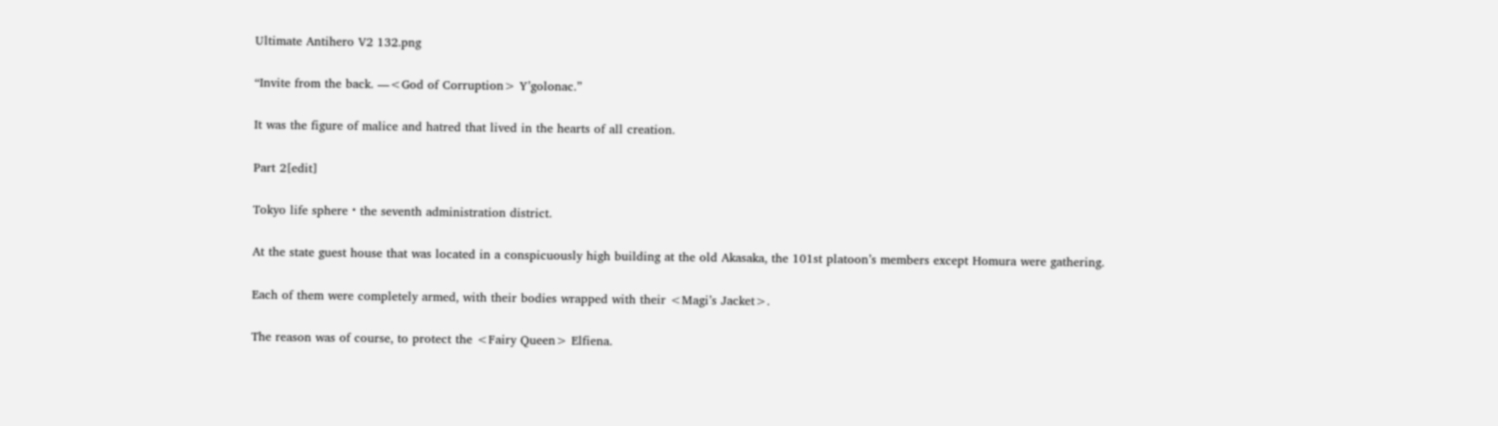Ultimate Antihero V2 132.png

“Invite from the back. ―<God of Corruption> Y’golonac.”

It was the figure of malice and hatred that lived in the hearts of all creation.

Part 2[edit]

Tokyo life sphere・the seventh administration district.

At the state guest house that was located in a conspicuously high building at the old Akasaka, the 101st platoon’s members except Homura were gathering.

Each of them were completely armed, with their bodies wrapped with their <Magi’s Jacket>.

The reason was of course, to protect the <Fairy Queen> Elfiena.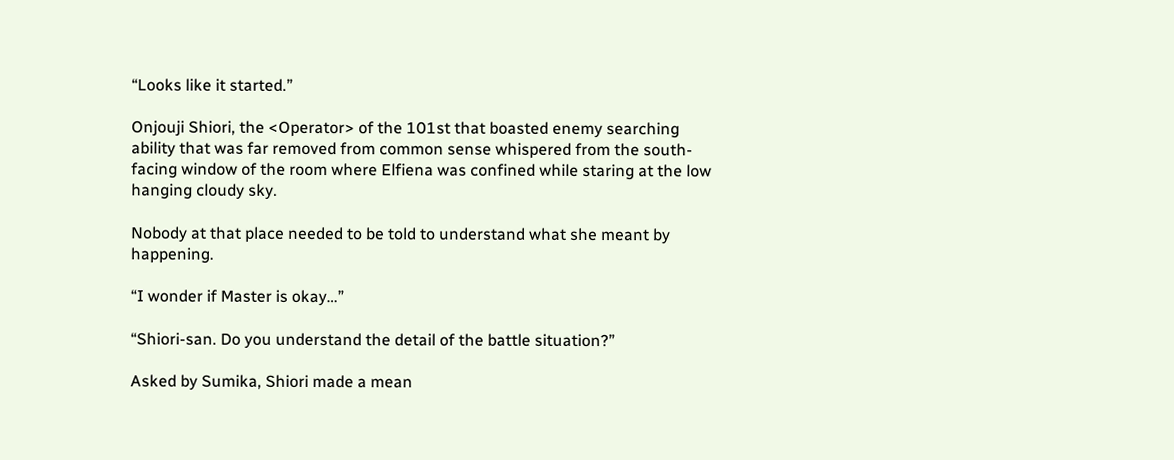“Looks like it started.”

Onjouji Shiori, the <Operator> of the 101st that boasted enemy searching ability that was far removed from common sense whispered from the south-facing window of the room where Elfiena was confined while staring at the low hanging cloudy sky.

Nobody at that place needed to be told to understand what she meant by happening.

“I wonder if Master is okay…”

“Shiori-san. Do you understand the detail of the battle situation?”

Asked by Sumika, Shiori made a mean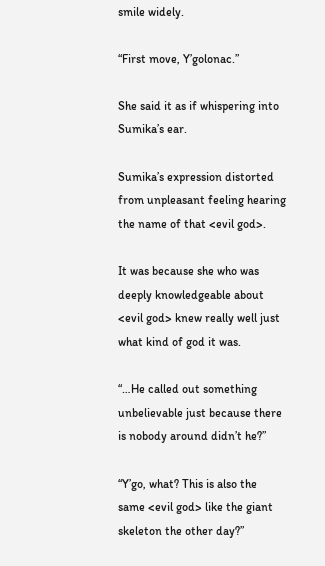smile widely.

“First move, Y’golonac.”

She said it as if whispering into Sumika’s ear.

Sumika’s expression distorted from unpleasant feeling hearing the name of that <evil god>.

It was because she who was deeply knowledgeable about <evil god> knew really well just what kind of god it was.

“…He called out something unbelievable just because there is nobody around didn’t he?”

“Y’go, what? This is also the same <evil god> like the giant skeleton the other day?”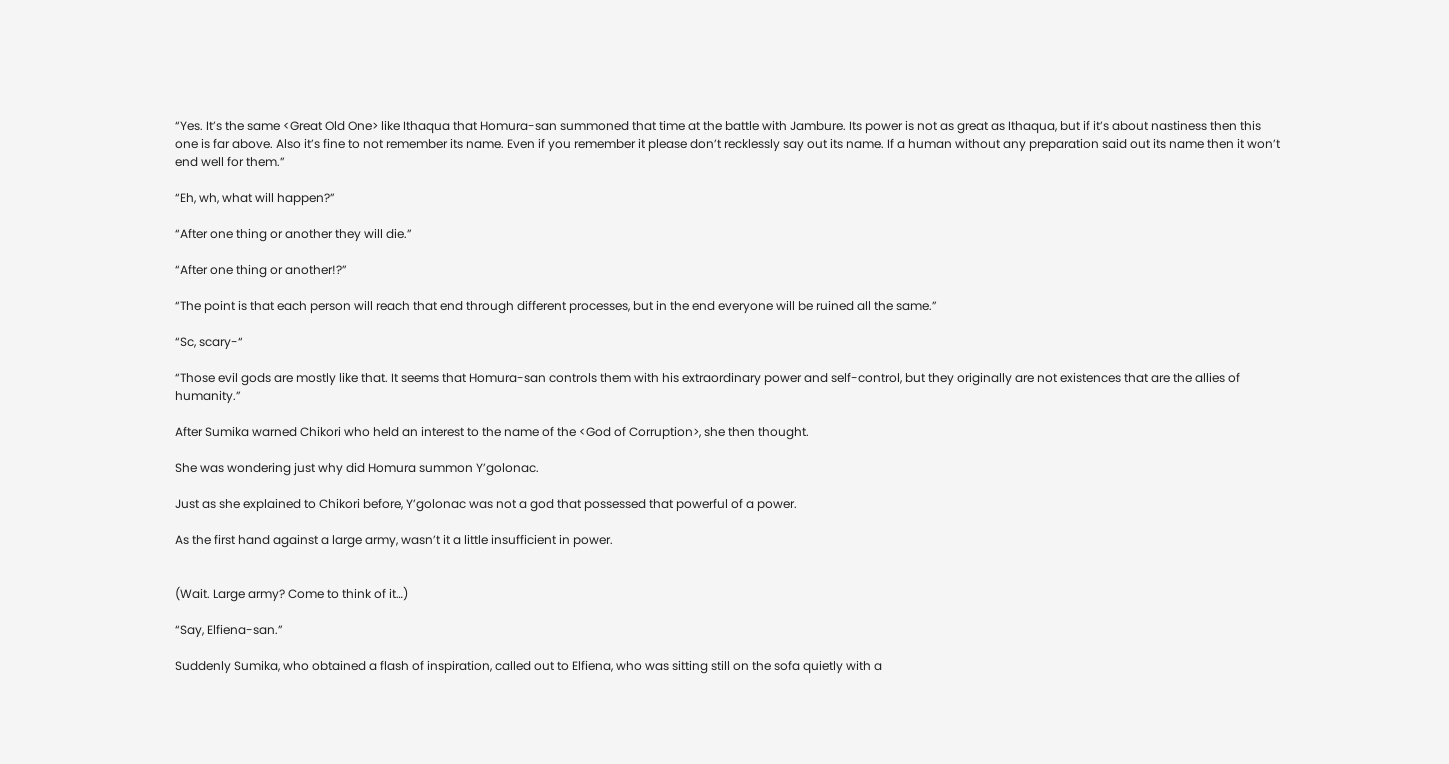“Yes. It’s the same <Great Old One> like Ithaqua that Homura-san summoned that time at the battle with Jambure. Its power is not as great as Ithaqua, but if it’s about nastiness then this one is far above. Also it’s fine to not remember its name. Even if you remember it please don’t recklessly say out its name. If a human without any preparation said out its name then it won’t end well for them.”

“Eh, wh, what will happen?”

“After one thing or another they will die.”

“After one thing or another!?”

“The point is that each person will reach that end through different processes, but in the end everyone will be ruined all the same.”

“Sc, scary-“

“Those evil gods are mostly like that. It seems that Homura-san controls them with his extraordinary power and self-control, but they originally are not existences that are the allies of humanity.”

After Sumika warned Chikori who held an interest to the name of the <God of Corruption>, she then thought.

She was wondering just why did Homura summon Y’golonac.

Just as she explained to Chikori before, Y’golonac was not a god that possessed that powerful of a power.

As the first hand against a large army, wasn’t it a little insufficient in power.


(Wait. Large army? Come to think of it…)

“Say, Elfiena-san.”

Suddenly Sumika, who obtained a flash of inspiration, called out to Elfiena, who was sitting still on the sofa quietly with a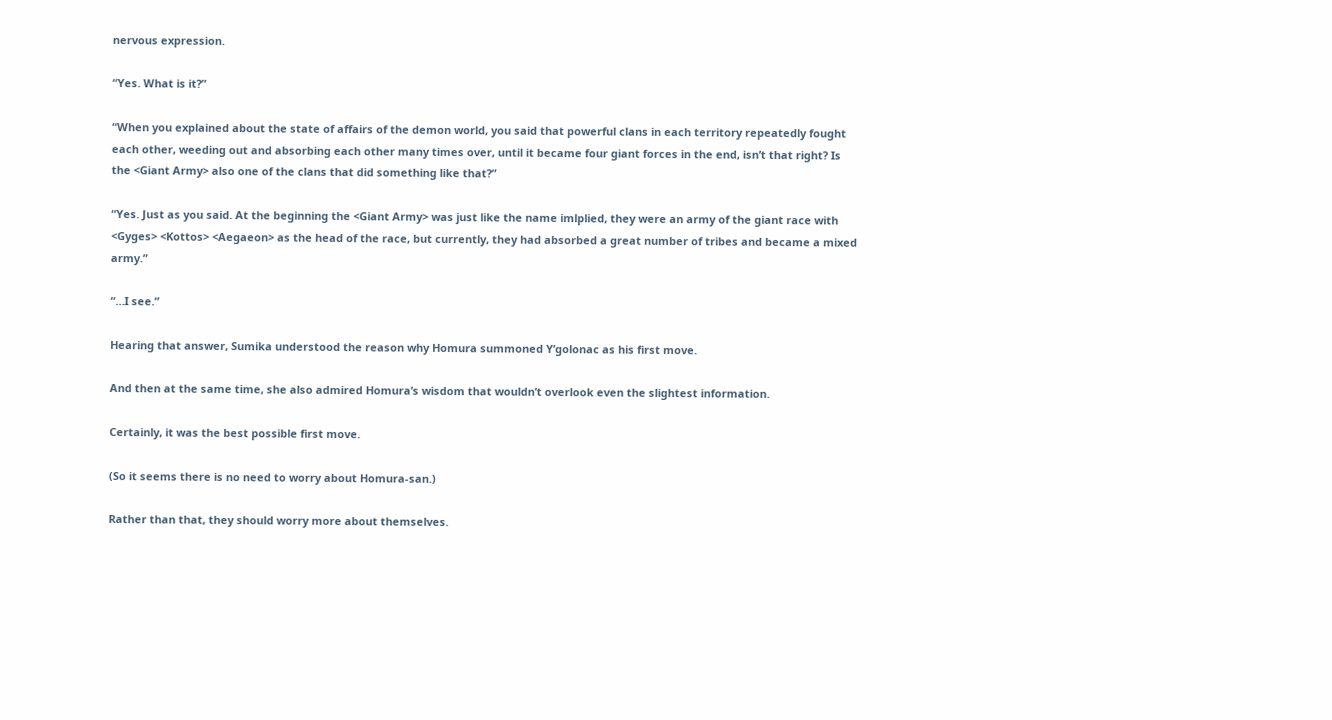nervous expression.

“Yes. What is it?”

“When you explained about the state of affairs of the demon world, you said that powerful clans in each territory repeatedly fought each other, weeding out and absorbing each other many times over, until it became four giant forces in the end, isn’t that right? Is the <Giant Army> also one of the clans that did something like that?”

“Yes. Just as you said. At the beginning the <Giant Army> was just like the name imlplied, they were an army of the giant race with <Gyges> <Kottos> <Aegaeon> as the head of the race, but currently, they had absorbed a great number of tribes and became a mixed army.”

“…I see.”

Hearing that answer, Sumika understood the reason why Homura summoned Y’golonac as his first move.

And then at the same time, she also admired Homura’s wisdom that wouldn’t overlook even the slightest information.

Certainly, it was the best possible first move.

(So it seems there is no need to worry about Homura-san.)

Rather than that, they should worry more about themselves.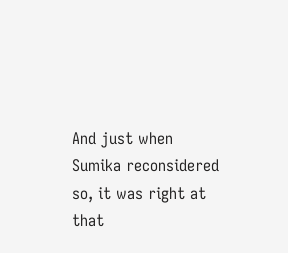And just when Sumika reconsidered so, it was right at that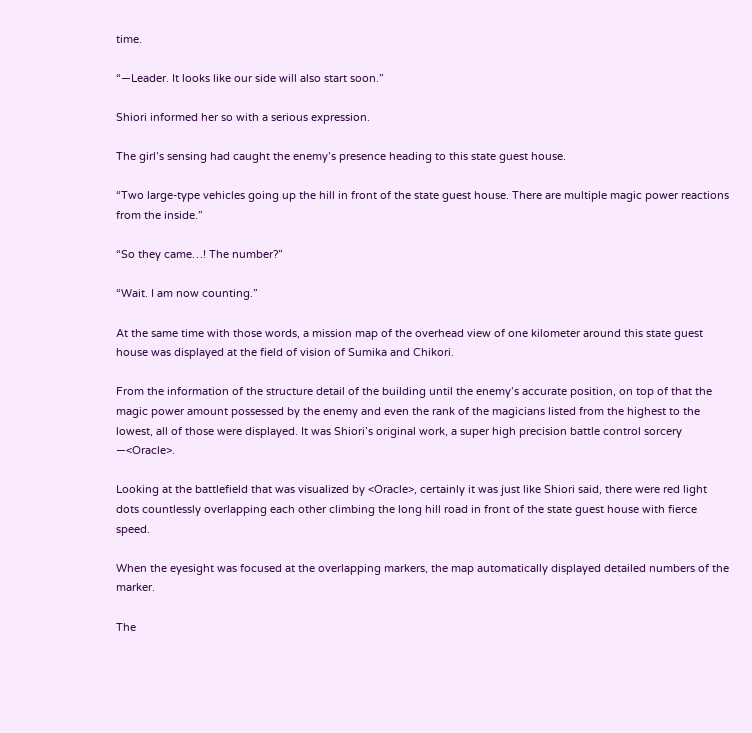time.

“―Leader. It looks like our side will also start soon.”

Shiori informed her so with a serious expression.

The girl’s sensing had caught the enemy’s presence heading to this state guest house.

“Two large-type vehicles going up the hill in front of the state guest house. There are multiple magic power reactions from the inside.”

“So they came…! The number?”

“Wait. I am now counting.”

At the same time with those words, a mission map of the overhead view of one kilometer around this state guest house was displayed at the field of vision of Sumika and Chikori.

From the information of the structure detail of the building until the enemy’s accurate position, on top of that the magic power amount possessed by the enemy and even the rank of the magicians listed from the highest to the lowest, all of those were displayed. It was Shiori’s original work, a super high precision battle control sorcery ―<Oracle>.

Looking at the battlefield that was visualized by <Oracle>, certainly it was just like Shiori said, there were red light dots countlessly overlapping each other climbing the long hill road in front of the state guest house with fierce speed.

When the eyesight was focused at the overlapping markers, the map automatically displayed detailed numbers of the marker.

The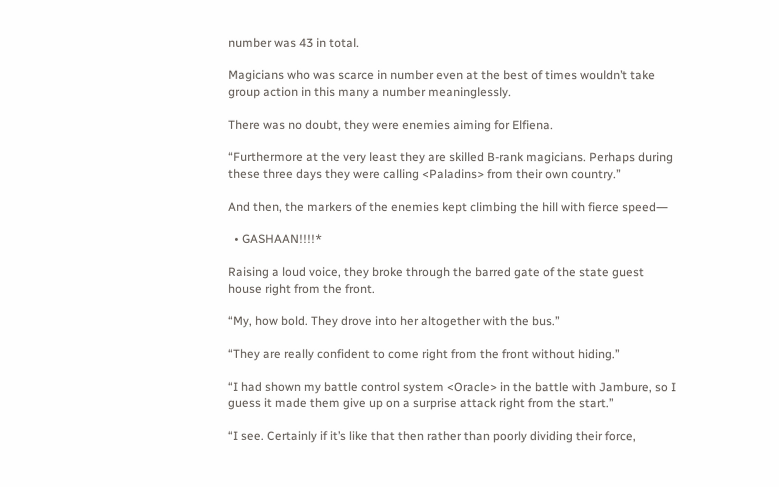number was 43 in total.

Magicians who was scarce in number even at the best of times wouldn’t take group action in this many a number meaninglessly.

There was no doubt, they were enemies aiming for Elfiena.

“Furthermore at the very least they are skilled B-rank magicians. Perhaps during these three days they were calling <Paladins> from their own country.”

And then, the markers of the enemies kept climbing the hill with fierce speed―

  • GASHAAN!!!!*

Raising a loud voice, they broke through the barred gate of the state guest house right from the front.

“My, how bold. They drove into her altogether with the bus.”

“They are really confident to come right from the front without hiding.”

“I had shown my battle control system <Oracle> in the battle with Jambure, so I guess it made them give up on a surprise attack right from the start.”

“I see. Certainly if it’s like that then rather than poorly dividing their force,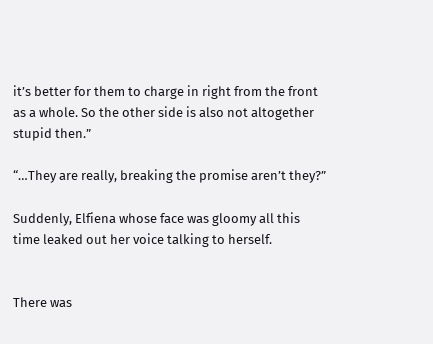it’s better for them to charge in right from the front as a whole. So the other side is also not altogether stupid then.”

“…They are really, breaking the promise aren’t they?”

Suddenly, Elfiena whose face was gloomy all this time leaked out her voice talking to herself.


There was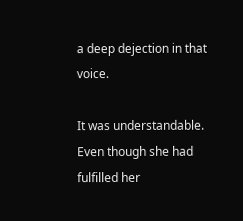a deep dejection in that voice.

It was understandable. Even though she had fulfilled her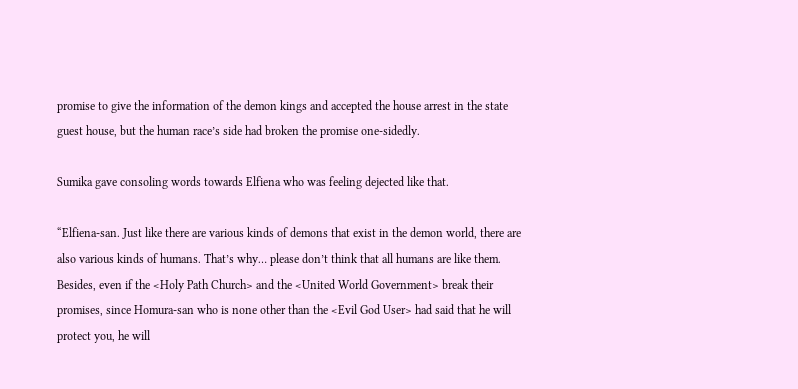promise to give the information of the demon kings and accepted the house arrest in the state guest house, but the human race’s side had broken the promise one-sidedly.

Sumika gave consoling words towards Elfiena who was feeling dejected like that.

“Elfiena-san. Just like there are various kinds of demons that exist in the demon world, there are also various kinds of humans. That’s why… please don’t think that all humans are like them. Besides, even if the <Holy Path Church> and the <United World Government> break their promises, since Homura-san who is none other than the <Evil God User> had said that he will protect you, he will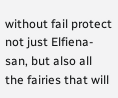without fail protect not just Elfiena-san, but also all the fairies that will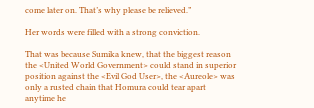come later on. That’s why please be relieved.”

Her words were filled with a strong conviction.

That was because Sumika knew, that the biggest reason the <United World Government> could stand in superior position against the <Evil God User>, the <Aureole> was only a rusted chain that Homura could tear apart anytime he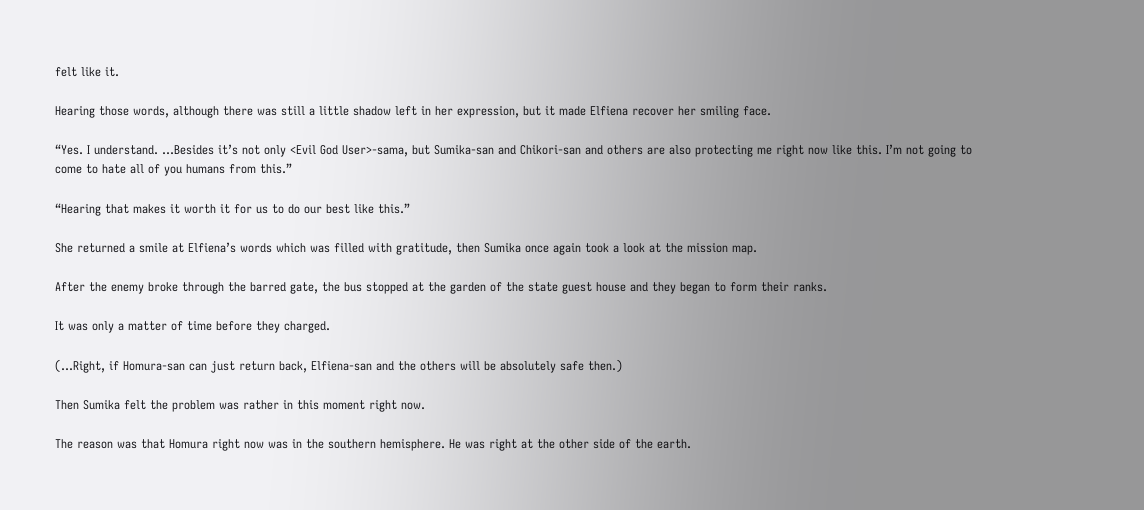felt like it.

Hearing those words, although there was still a little shadow left in her expression, but it made Elfiena recover her smiling face.

“Yes. I understand. …Besides it’s not only <Evil God User>-sama, but Sumika-san and Chikori-san and others are also protecting me right now like this. I’m not going to come to hate all of you humans from this.”

“Hearing that makes it worth it for us to do our best like this.”

She returned a smile at Elfiena’s words which was filled with gratitude, then Sumika once again took a look at the mission map.

After the enemy broke through the barred gate, the bus stopped at the garden of the state guest house and they began to form their ranks.

It was only a matter of time before they charged.

(…Right, if Homura-san can just return back, Elfiena-san and the others will be absolutely safe then.)

Then Sumika felt the problem was rather in this moment right now.

The reason was that Homura right now was in the southern hemisphere. He was right at the other side of the earth.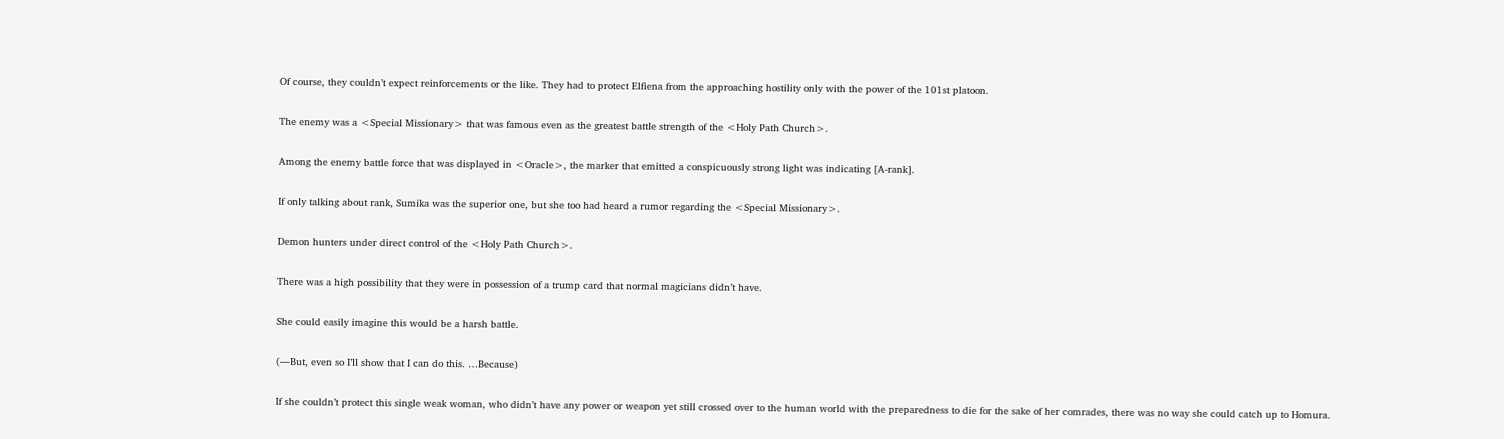Of course, they couldn’t expect reinforcements or the like. They had to protect Elfiena from the approaching hostility only with the power of the 101st platoon.

The enemy was a <Special Missionary> that was famous even as the greatest battle strength of the <Holy Path Church>.

Among the enemy battle force that was displayed in <Oracle>, the marker that emitted a conspicuously strong light was indicating [A-rank].

If only talking about rank, Sumika was the superior one, but she too had heard a rumor regarding the <Special Missionary>.

Demon hunters under direct control of the <Holy Path Church>.

There was a high possibility that they were in possession of a trump card that normal magicians didn’t have.

She could easily imagine this would be a harsh battle.

(―But, even so I’ll show that I can do this. …Because)

If she couldn’t protect this single weak woman, who didn’t have any power or weapon yet still crossed over to the human world with the preparedness to die for the sake of her comrades, there was no way she could catch up to Homura.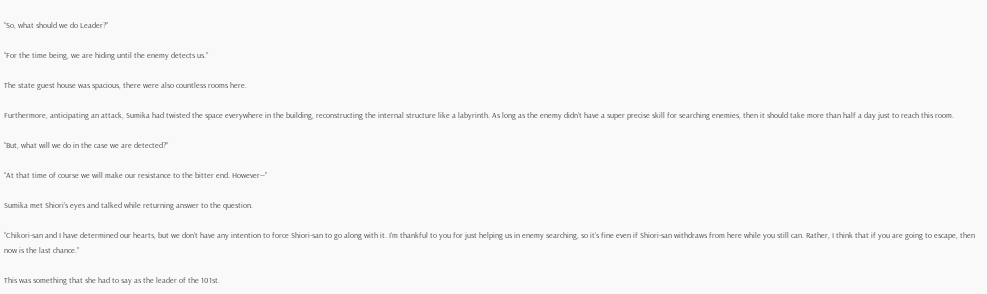“So, what should we do Leader?”

“For the time being, we are hiding until the enemy detects us.”

The state guest house was spacious, there were also countless rooms here.

Furthermore, anticipating an attack, Sumika had twisted the space everywhere in the building, reconstructing the internal structure like a labyrinth. As long as the enemy didn’t have a super precise skill for searching enemies, then it should take more than half a day just to reach this room.

“But, what will we do in the case we are detected?”

“At that time of course we will make our resistance to the bitter end. However―”

Sumika met Shiori’s eyes and talked while returning answer to the question.

“Chikori-san and I have determined our hearts, but we don’t have any intention to force Shiori-san to go along with it. I’m thankful to you for just helping us in enemy searching, so it’s fine even if Shiori-san withdraws from here while you still can. Rather, I think that if you are going to escape, then now is the last chance.”

This was something that she had to say as the leader of the 101st.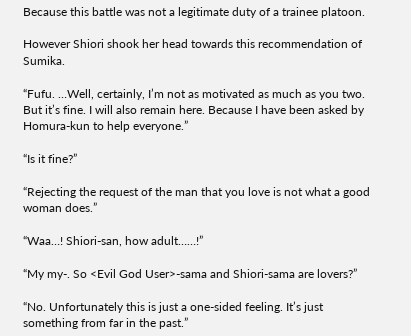Because this battle was not a legitimate duty of a trainee platoon.

However Shiori shook her head towards this recommendation of Sumika.

“Fufu. …Well, certainly, I’m not as motivated as much as you two. But it’s fine. I will also remain here. Because I have been asked by Homura-kun to help everyone.”

“Is it fine?”

“Rejecting the request of the man that you love is not what a good woman does.”

“Waa…! Shiori-san, how adult……!”

“My my-. So <Evil God User>-sama and Shiori-sama are lovers?”

“No. Unfortunately this is just a one-sided feeling. It’s just something from far in the past.”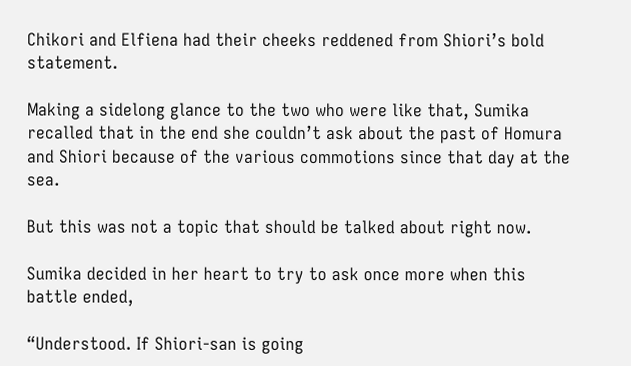Chikori and Elfiena had their cheeks reddened from Shiori’s bold statement.

Making a sidelong glance to the two who were like that, Sumika recalled that in the end she couldn’t ask about the past of Homura and Shiori because of the various commotions since that day at the sea.

But this was not a topic that should be talked about right now.

Sumika decided in her heart to try to ask once more when this battle ended,

“Understood. If Shiori-san is going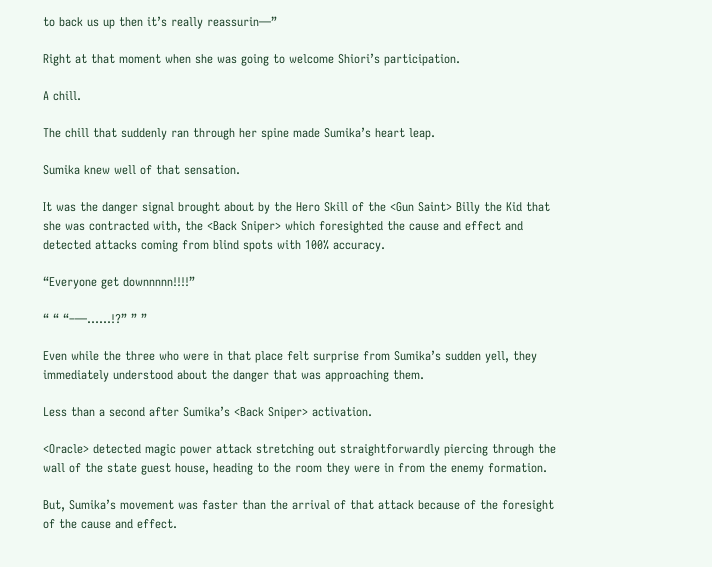to back us up then it’s really reassurin―”

Right at that moment when she was going to welcome Shiori’s participation.

A chill.

The chill that suddenly ran through her spine made Sumika’s heart leap.

Sumika knew well of that sensation.

It was the danger signal brought about by the Hero Skill of the <Gun Saint> Billy the Kid that she was contracted with, the <Back Sniper> which foresighted the cause and effect and detected attacks coming from blind spots with 100% accuracy.

“Everyone get downnnnn!!!!”

“ “ “–―……!?” ” ”

Even while the three who were in that place felt surprise from Sumika’s sudden yell, they immediately understood about the danger that was approaching them.

Less than a second after Sumika’s <Back Sniper> activation.

<Oracle> detected magic power attack stretching out straightforwardly piercing through the wall of the state guest house, heading to the room they were in from the enemy formation.

But, Sumika’s movement was faster than the arrival of that attack because of the foresight of the cause and effect.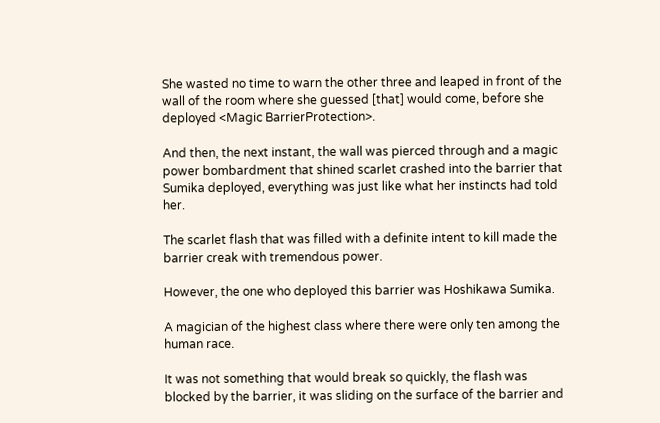She wasted no time to warn the other three and leaped in front of the wall of the room where she guessed [that] would come, before she deployed <Magic BarrierProtection>.

And then, the next instant, the wall was pierced through and a magic power bombardment that shined scarlet crashed into the barrier that Sumika deployed, everything was just like what her instincts had told her.

The scarlet flash that was filled with a definite intent to kill made the barrier creak with tremendous power.

However, the one who deployed this barrier was Hoshikawa Sumika.

A magician of the highest class where there were only ten among the human race.

It was not something that would break so quickly, the flash was blocked by the barrier, it was sliding on the surface of the barrier and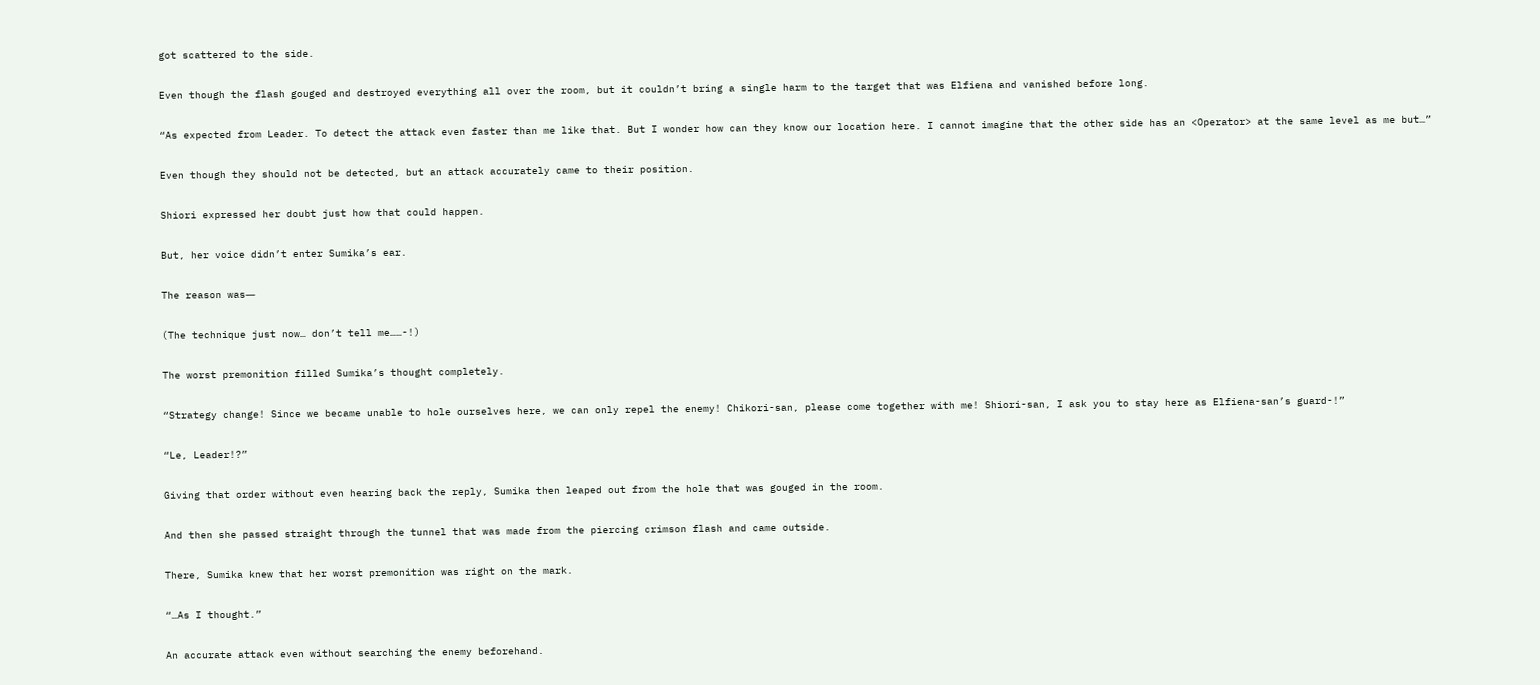got scattered to the side.

Even though the flash gouged and destroyed everything all over the room, but it couldn’t bring a single harm to the target that was Elfiena and vanished before long.

“As expected from Leader. To detect the attack even faster than me like that. But I wonder how can they know our location here. I cannot imagine that the other side has an <Operator> at the same level as me but…”

Even though they should not be detected, but an attack accurately came to their position.

Shiori expressed her doubt just how that could happen.

But, her voice didn’t enter Sumika’s ear.

The reason was―

(The technique just now… don’t tell me……-!)

The worst premonition filled Sumika’s thought completely.

“Strategy change! Since we became unable to hole ourselves here, we can only repel the enemy! Chikori-san, please come together with me! Shiori-san, I ask you to stay here as Elfiena-san’s guard-!”

“Le, Leader!?”

Giving that order without even hearing back the reply, Sumika then leaped out from the hole that was gouged in the room.

And then she passed straight through the tunnel that was made from the piercing crimson flash and came outside.

There, Sumika knew that her worst premonition was right on the mark.

“…As I thought.”

An accurate attack even without searching the enemy beforehand.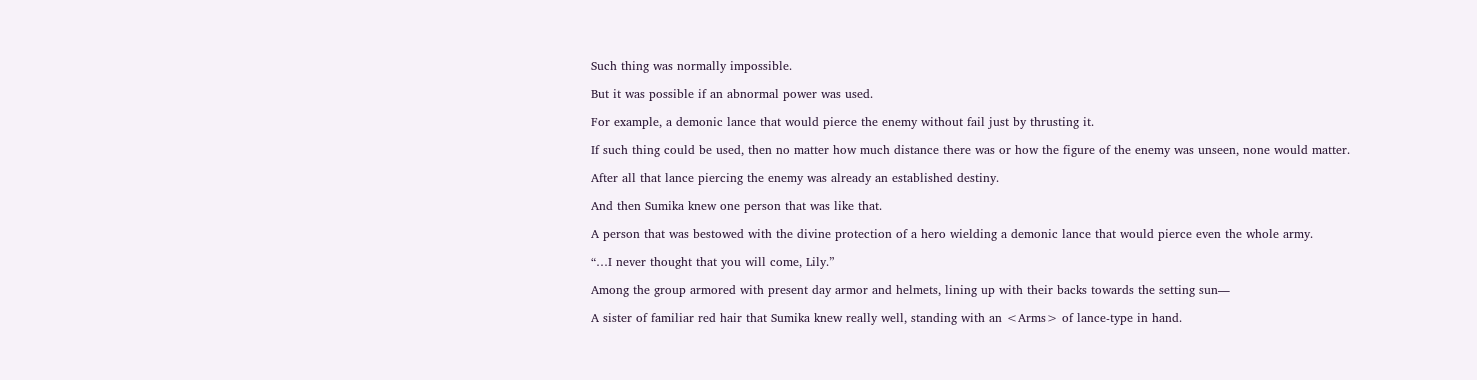Such thing was normally impossible.

But it was possible if an abnormal power was used.

For example, a demonic lance that would pierce the enemy without fail just by thrusting it.

If such thing could be used, then no matter how much distance there was or how the figure of the enemy was unseen, none would matter.

After all that lance piercing the enemy was already an established destiny.

And then Sumika knew one person that was like that.

A person that was bestowed with the divine protection of a hero wielding a demonic lance that would pierce even the whole army.

“…I never thought that you will come, Lily.”

Among the group armored with present day armor and helmets, lining up with their backs towards the setting sun―

A sister of familiar red hair that Sumika knew really well, standing with an <Arms> of lance-type in hand.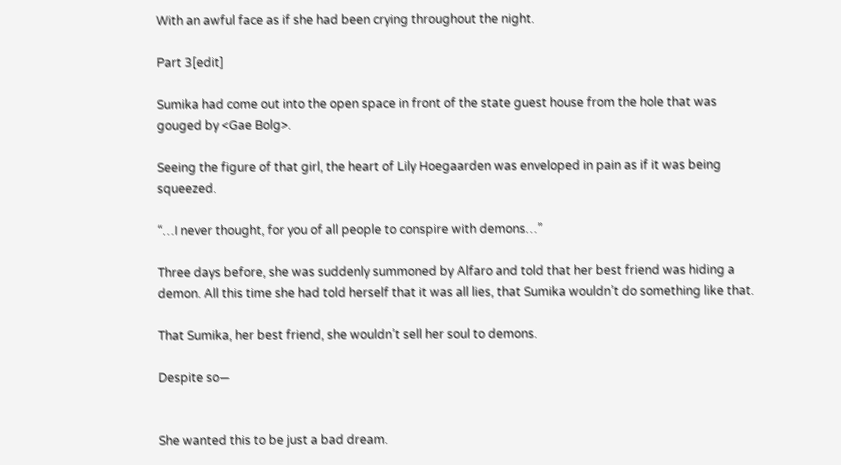With an awful face as if she had been crying throughout the night.

Part 3[edit]

Sumika had come out into the open space in front of the state guest house from the hole that was gouged by <Gae Bolg>.

Seeing the figure of that girl, the heart of Lily Hoegaarden was enveloped in pain as if it was being squeezed.

“…I never thought, for you of all people to conspire with demons…”

Three days before, she was suddenly summoned by Alfaro and told that her best friend was hiding a demon. All this time she had told herself that it was all lies, that Sumika wouldn’t do something like that.

That Sumika, her best friend, she wouldn’t sell her soul to demons.

Despite so―


She wanted this to be just a bad dream.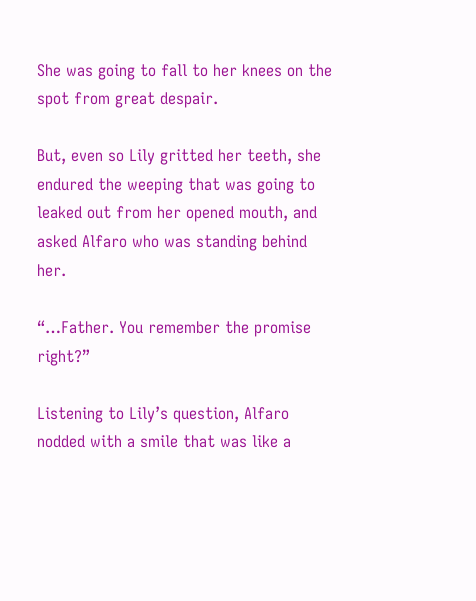She was going to fall to her knees on the spot from great despair.

But, even so Lily gritted her teeth, she endured the weeping that was going to leaked out from her opened mouth, and asked Alfaro who was standing behind her.

“…Father. You remember the promise right?”

Listening to Lily’s question, Alfaro nodded with a smile that was like a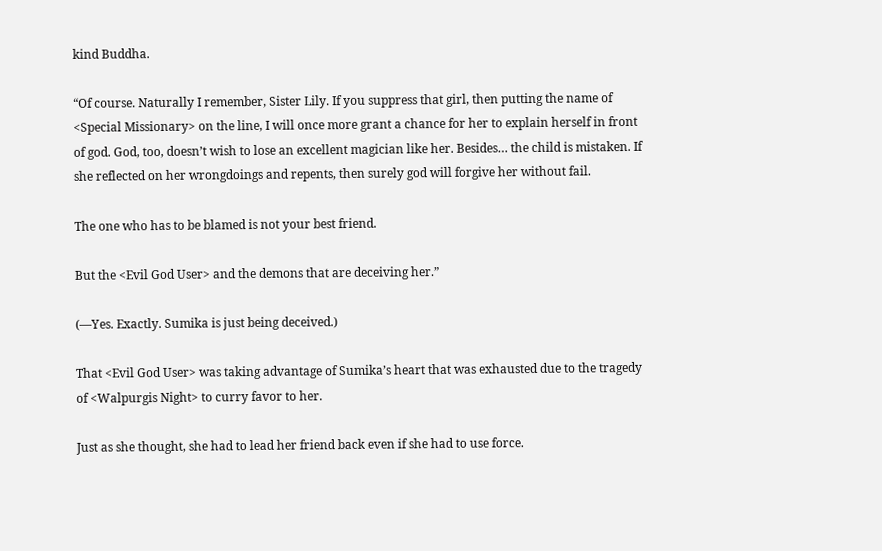kind Buddha.

“Of course. Naturally I remember, Sister Lily. If you suppress that girl, then putting the name of <Special Missionary> on the line, I will once more grant a chance for her to explain herself in front of god. God, too, doesn’t wish to lose an excellent magician like her. Besides… the child is mistaken. If she reflected on her wrongdoings and repents, then surely god will forgive her without fail.

The one who has to be blamed is not your best friend.

But the <Evil God User> and the demons that are deceiving her.”

(―Yes. Exactly. Sumika is just being deceived.)

That <Evil God User> was taking advantage of Sumika’s heart that was exhausted due to the tragedy of <Walpurgis Night> to curry favor to her.

Just as she thought, she had to lead her friend back even if she had to use force.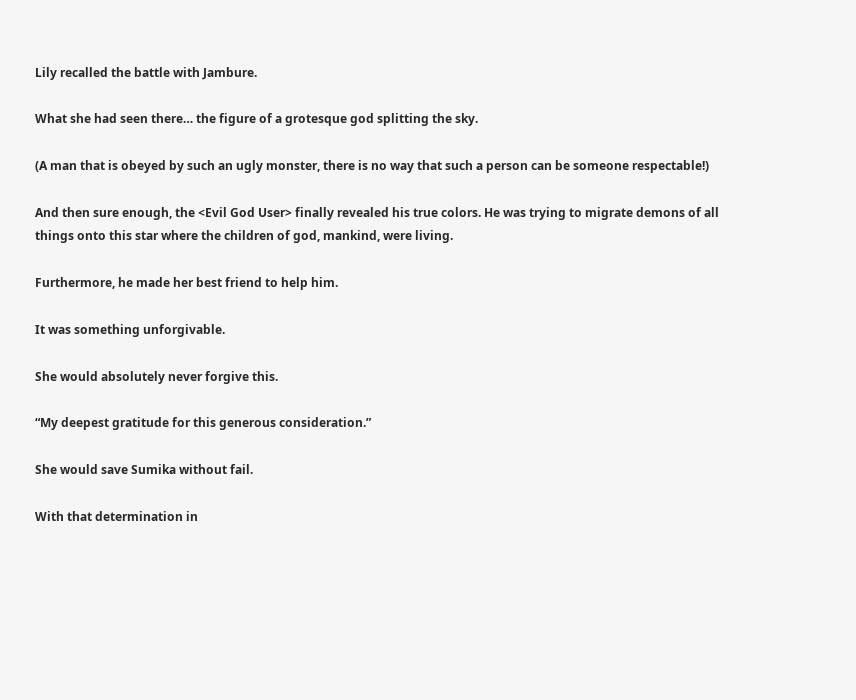Lily recalled the battle with Jambure.

What she had seen there… the figure of a grotesque god splitting the sky.

(A man that is obeyed by such an ugly monster, there is no way that such a person can be someone respectable!)

And then sure enough, the <Evil God User> finally revealed his true colors. He was trying to migrate demons of all things onto this star where the children of god, mankind, were living.

Furthermore, he made her best friend to help him.

It was something unforgivable.

She would absolutely never forgive this.

“My deepest gratitude for this generous consideration.”

She would save Sumika without fail.

With that determination in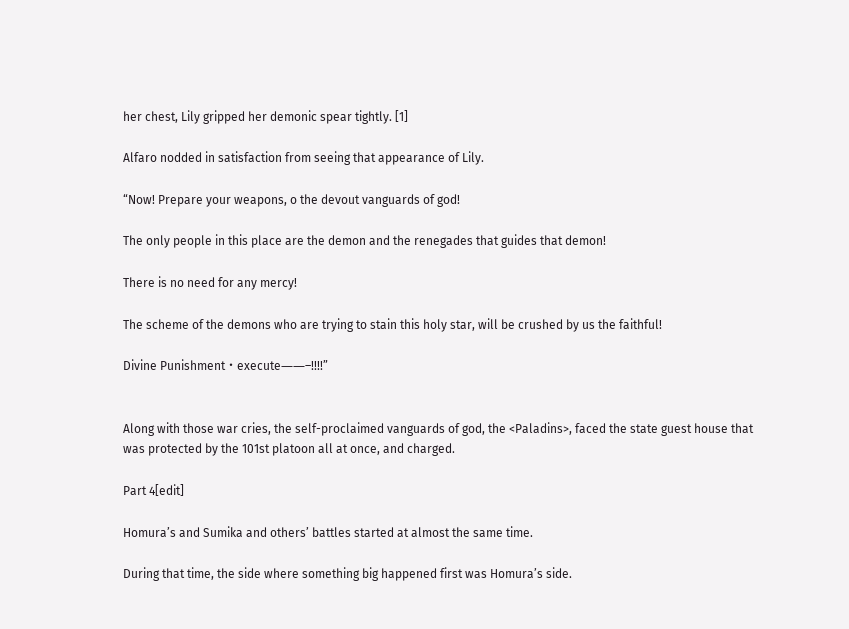her chest, Lily gripped her demonic spear tightly. [1]

Alfaro nodded in satisfaction from seeing that appearance of Lily.

“Now! Prepare your weapons, o the devout vanguards of god!

The only people in this place are the demon and the renegades that guides that demon!

There is no need for any mercy!

The scheme of the demons who are trying to stain this holy star, will be crushed by us the faithful!

Divine Punishment・execute――–!!!!”


Along with those war cries, the self-proclaimed vanguards of god, the <Paladins>, faced the state guest house that was protected by the 101st platoon all at once, and charged.

Part 4[edit]

Homura’s and Sumika and others’ battles started at almost the same time.

During that time, the side where something big happened first was Homura’s side.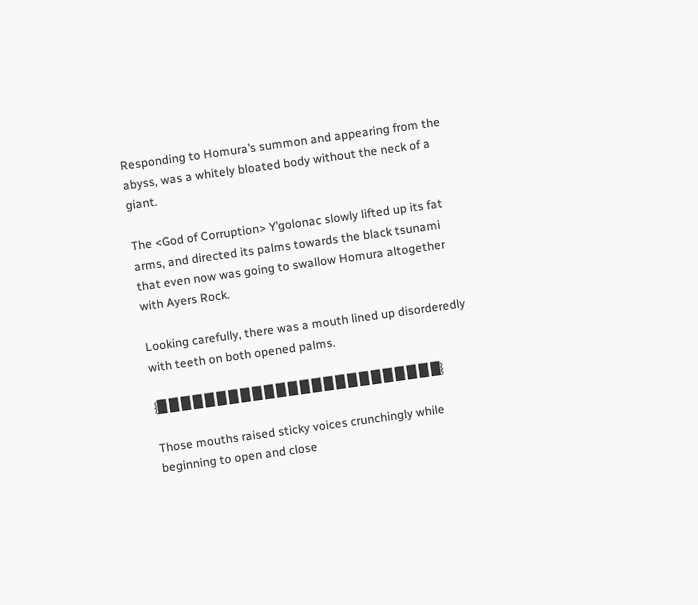Responding to Homura’s summon and appearing from the abyss, was a whitely bloated body without the neck of a giant.

The <God of Corruption> Y’golonac slowly lifted up its fat arms, and directed its palms towards the black tsunami that even now was going to swallow Homura altogether with Ayers Rock.

Looking carefully, there was a mouth lined up disorderedly with teeth on both opened palms.

{█ █ █ █ █ █ █ █ █ █ █ █ █ █ █ █ █ █ █ █ █ █ █ █}

Those mouths raised sticky voices crunchingly while beginning to open and close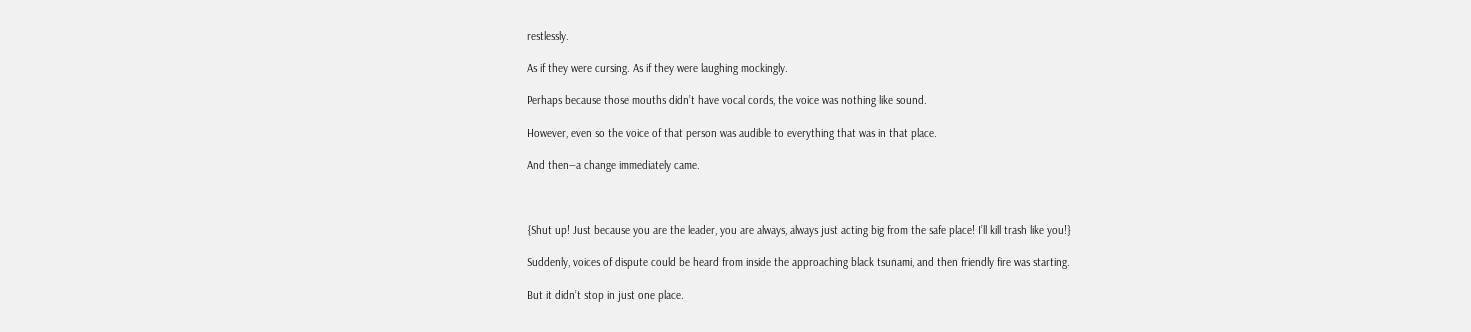restlessly.

As if they were cursing. As if they were laughing mockingly.

Perhaps because those mouths didn’t have vocal cords, the voice was nothing like sound.

However, even so the voice of that person was audible to everything that was in that place.

And then―a change immediately came.



{Shut up! Just because you are the leader, you are always, always just acting big from the safe place! I’ll kill trash like you!}

Suddenly, voices of dispute could be heard from inside the approaching black tsunami, and then friendly fire was starting.

But it didn’t stop in just one place.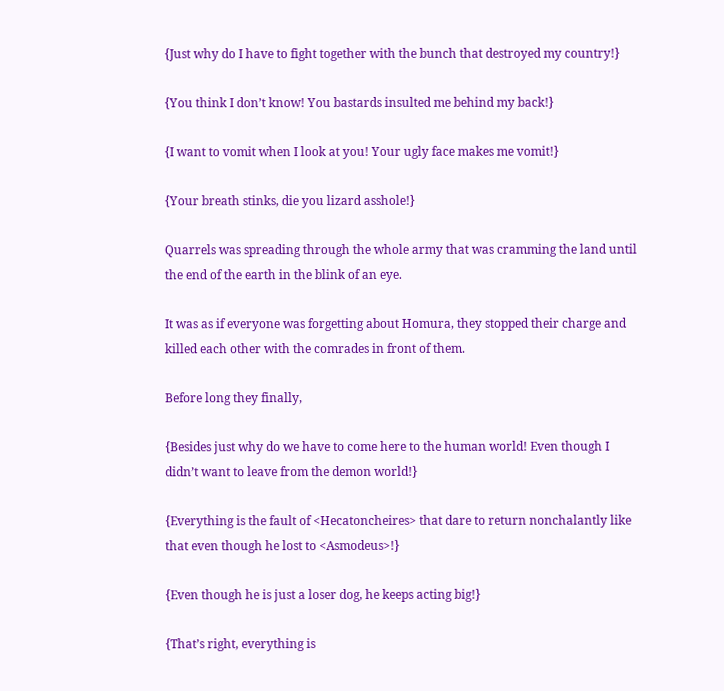{Just why do I have to fight together with the bunch that destroyed my country!}

{You think I don’t know! You bastards insulted me behind my back!}

{I want to vomit when I look at you! Your ugly face makes me vomit!}

{Your breath stinks, die you lizard asshole!}

Quarrels was spreading through the whole army that was cramming the land until the end of the earth in the blink of an eye.

It was as if everyone was forgetting about Homura, they stopped their charge and killed each other with the comrades in front of them.

Before long they finally,

{Besides just why do we have to come here to the human world! Even though I didn’t want to leave from the demon world!}

{Everything is the fault of <Hecatoncheires> that dare to return nonchalantly like that even though he lost to <Asmodeus>!}

{Even though he is just a loser dog, he keeps acting big!}

{That’s right, everything is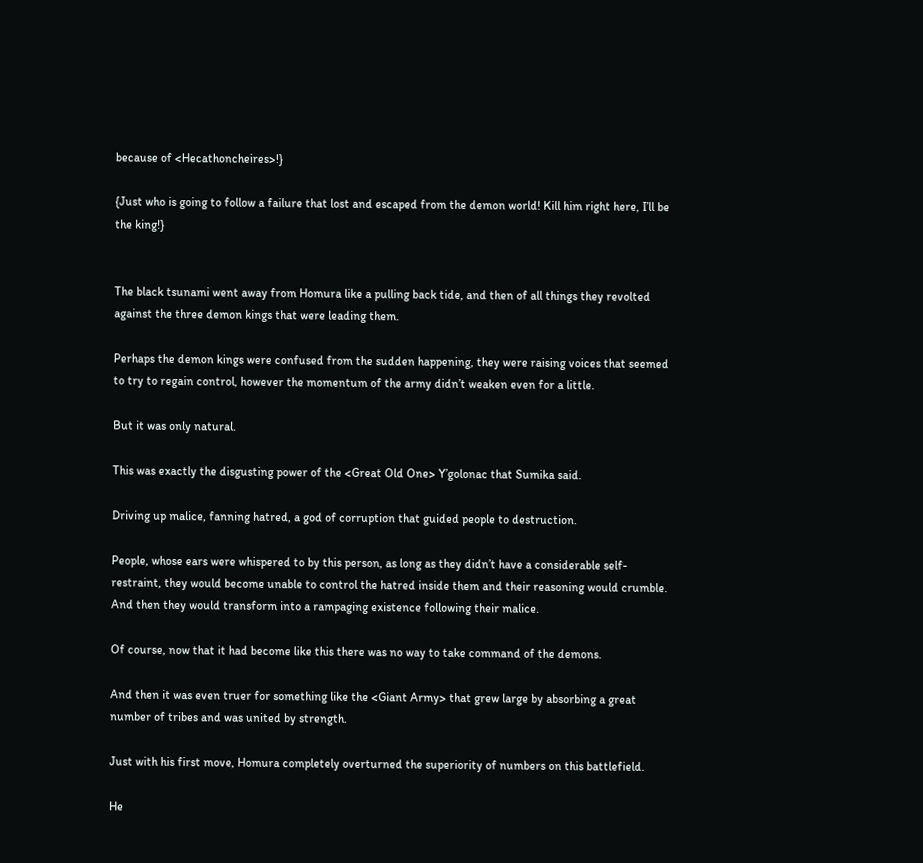because of <Hecathoncheires>!}

{Just who is going to follow a failure that lost and escaped from the demon world! Kill him right here, I’ll be the king!}


The black tsunami went away from Homura like a pulling back tide, and then of all things they revolted against the three demon kings that were leading them.

Perhaps the demon kings were confused from the sudden happening, they were raising voices that seemed to try to regain control, however the momentum of the army didn’t weaken even for a little.

But it was only natural.

This was exactly the disgusting power of the <Great Old One> Y’golonac that Sumika said.

Driving up malice, fanning hatred, a god of corruption that guided people to destruction.

People, whose ears were whispered to by this person, as long as they didn’t have a considerable self-restraint, they would become unable to control the hatred inside them and their reasoning would crumble. And then they would transform into a rampaging existence following their malice.

Of course, now that it had become like this there was no way to take command of the demons.

And then it was even truer for something like the <Giant Army> that grew large by absorbing a great number of tribes and was united by strength.

Just with his first move, Homura completely overturned the superiority of numbers on this battlefield.

He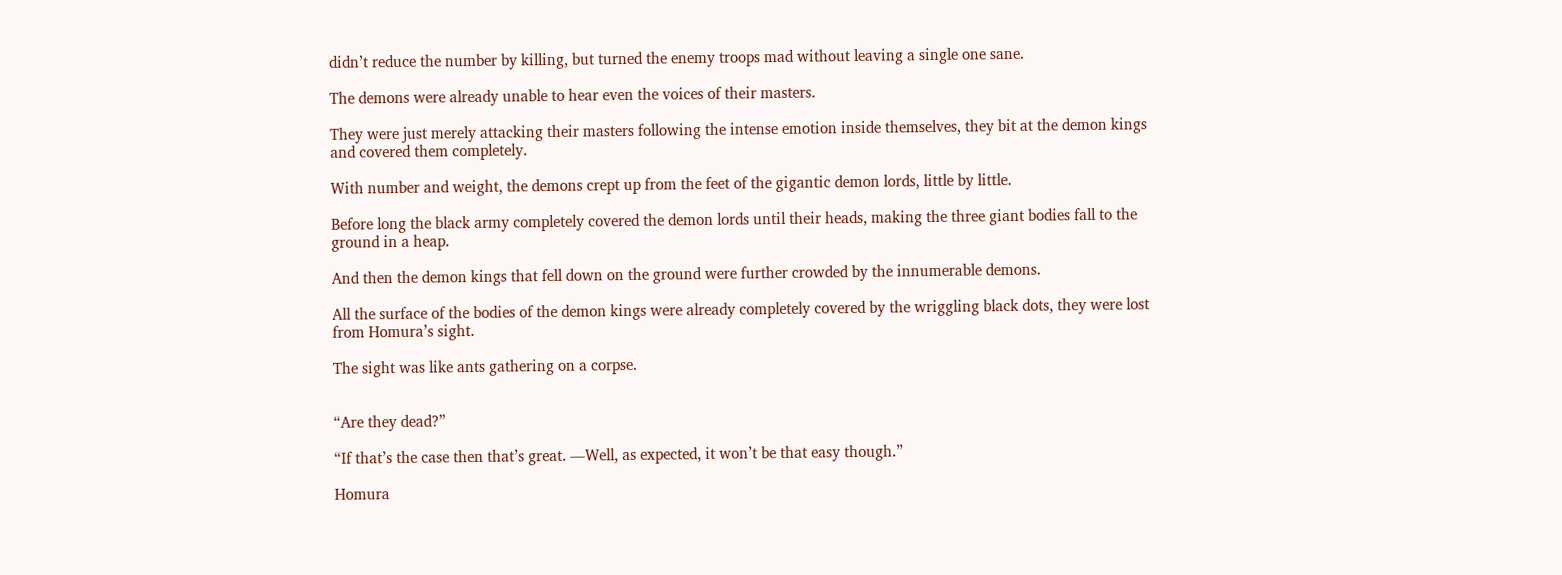didn’t reduce the number by killing, but turned the enemy troops mad without leaving a single one sane.

The demons were already unable to hear even the voices of their masters.

They were just merely attacking their masters following the intense emotion inside themselves, they bit at the demon kings and covered them completely.

With number and weight, the demons crept up from the feet of the gigantic demon lords, little by little.

Before long the black army completely covered the demon lords until their heads, making the three giant bodies fall to the ground in a heap.

And then the demon kings that fell down on the ground were further crowded by the innumerable demons.

All the surface of the bodies of the demon kings were already completely covered by the wriggling black dots, they were lost from Homura’s sight.

The sight was like ants gathering on a corpse.


“Are they dead?”

“If that’s the case then that’s great. ―Well, as expected, it won’t be that easy though.”

Homura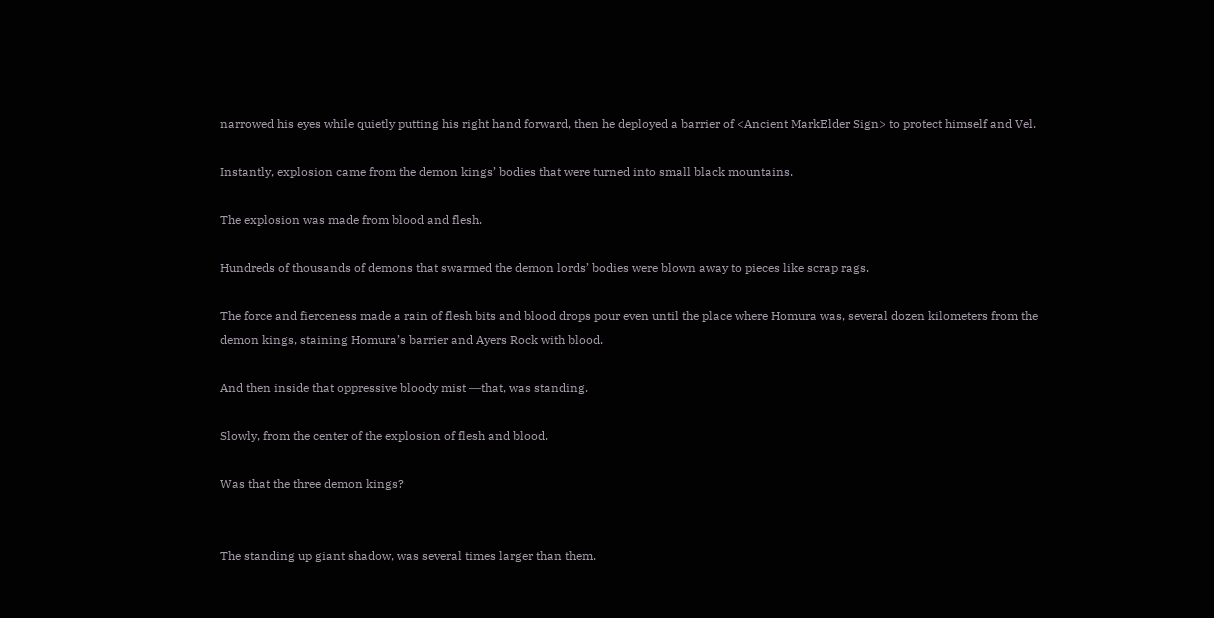narrowed his eyes while quietly putting his right hand forward, then he deployed a barrier of <Ancient MarkElder Sign> to protect himself and Vel.

Instantly, explosion came from the demon kings’ bodies that were turned into small black mountains.

The explosion was made from blood and flesh.

Hundreds of thousands of demons that swarmed the demon lords’ bodies were blown away to pieces like scrap rags.

The force and fierceness made a rain of flesh bits and blood drops pour even until the place where Homura was, several dozen kilometers from the demon kings, staining Homura’s barrier and Ayers Rock with blood.

And then inside that oppressive bloody mist ―that, was standing.

Slowly, from the center of the explosion of flesh and blood.

Was that the three demon kings?


The standing up giant shadow, was several times larger than them.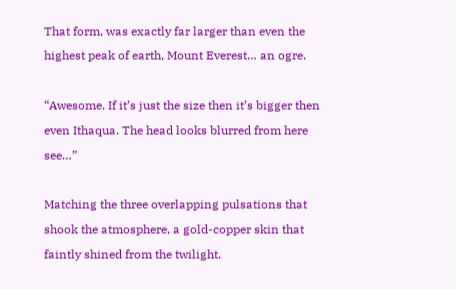That form, was exactly far larger than even the highest peak of earth, Mount Everest… an ogre.

“Awesome. If it’s just the size then it’s bigger then even Ithaqua. The head looks blurred from here see…”

Matching the three overlapping pulsations that shook the atmosphere, a gold-copper skin that faintly shined from the twilight.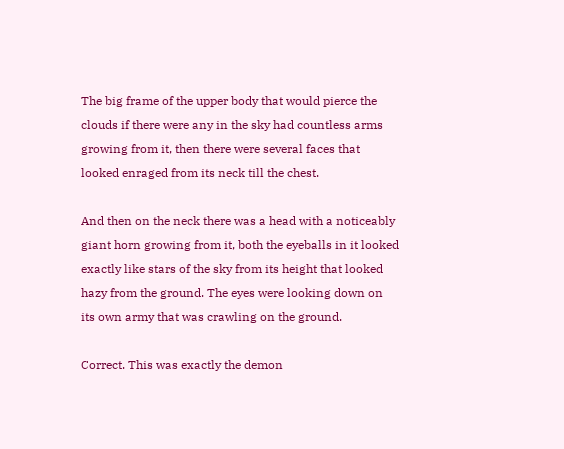The big frame of the upper body that would pierce the clouds if there were any in the sky had countless arms growing from it, then there were several faces that looked enraged from its neck till the chest.

And then on the neck there was a head with a noticeably giant horn growing from it, both the eyeballs in it looked exactly like stars of the sky from its height that looked hazy from the ground. The eyes were looking down on its own army that was crawling on the ground.

Correct. This was exactly the demon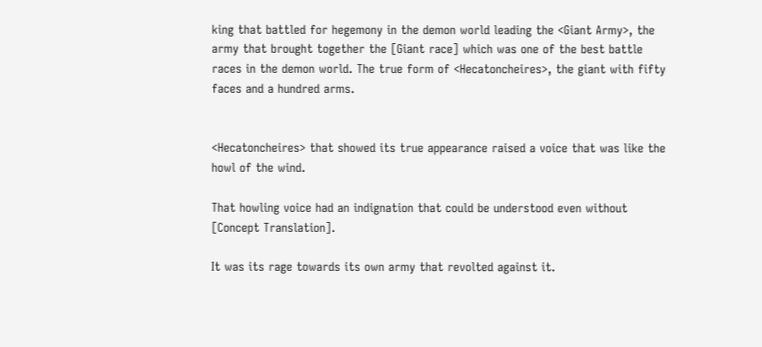king that battled for hegemony in the demon world leading the <Giant Army>, the army that brought together the [Giant race] which was one of the best battle races in the demon world. The true form of <Hecatoncheires>, the giant with fifty faces and a hundred arms.


<Hecatoncheires> that showed its true appearance raised a voice that was like the howl of the wind.

That howling voice had an indignation that could be understood even without [Concept Translation].

It was its rage towards its own army that revolted against it.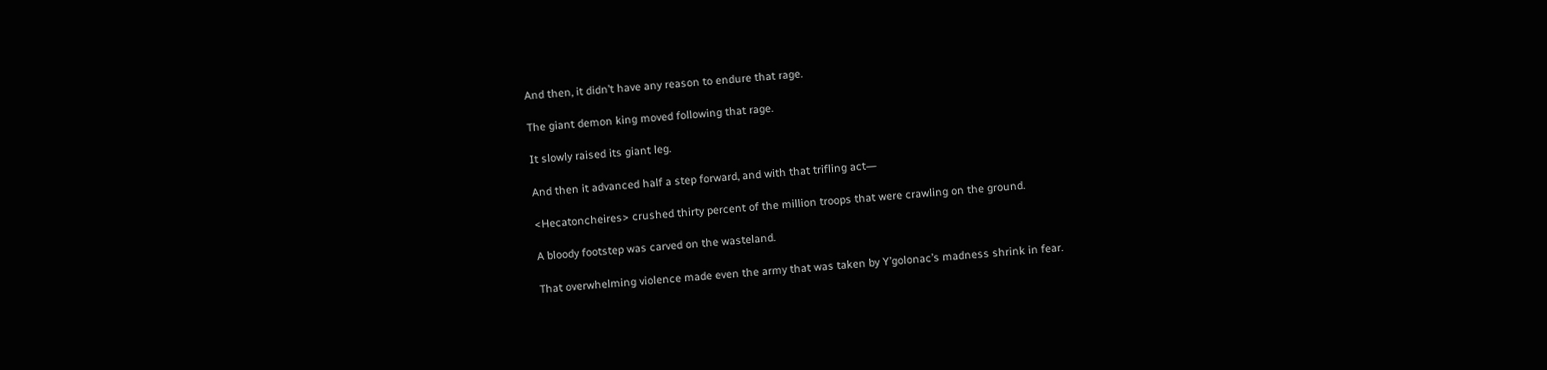And then, it didn’t have any reason to endure that rage.

The giant demon king moved following that rage.

It slowly raised its giant leg.

And then it advanced half a step forward, and with that trifling act―

<Hecatoncheires> crushed thirty percent of the million troops that were crawling on the ground.

A bloody footstep was carved on the wasteland.

That overwhelming violence made even the army that was taken by Y’golonac’s madness shrink in fear.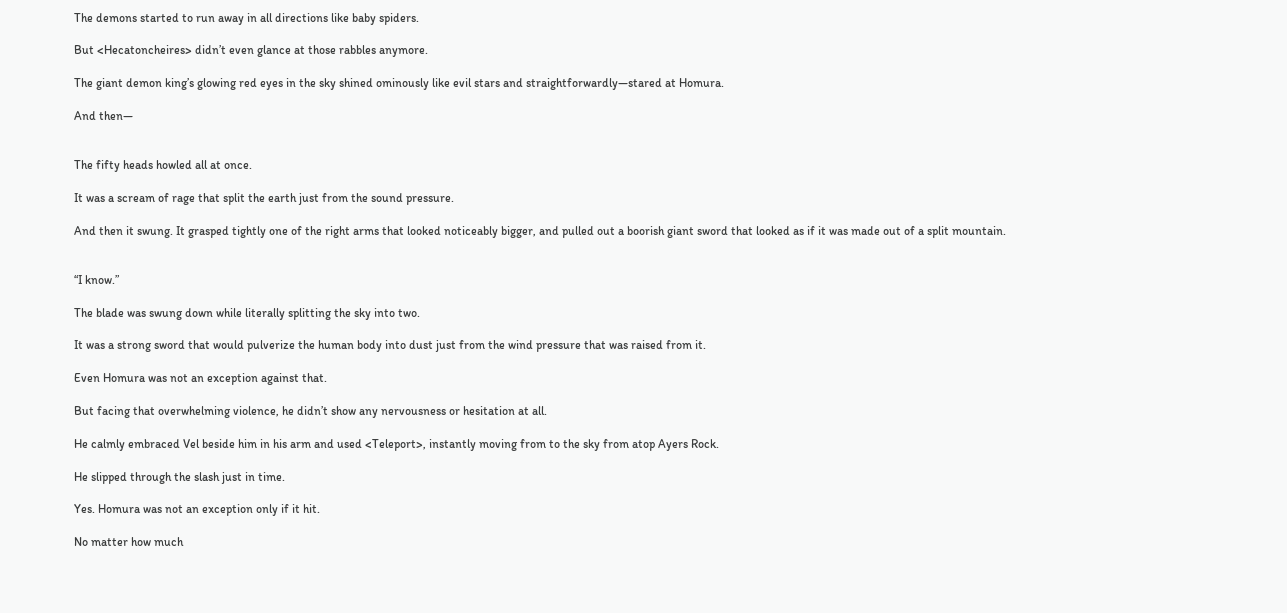The demons started to run away in all directions like baby spiders.

But <Hecatoncheires> didn’t even glance at those rabbles anymore.

The giant demon king’s glowing red eyes in the sky shined ominously like evil stars and straightforwardly―stared at Homura.

And then―


The fifty heads howled all at once.

It was a scream of rage that split the earth just from the sound pressure.

And then it swung. It grasped tightly one of the right arms that looked noticeably bigger, and pulled out a boorish giant sword that looked as if it was made out of a split mountain.


“I know.”

The blade was swung down while literally splitting the sky into two.

It was a strong sword that would pulverize the human body into dust just from the wind pressure that was raised from it.

Even Homura was not an exception against that.

But facing that overwhelming violence, he didn’t show any nervousness or hesitation at all.

He calmly embraced Vel beside him in his arm and used <Teleport>, instantly moving from to the sky from atop Ayers Rock.

He slipped through the slash just in time.

Yes. Homura was not an exception only if it hit.

No matter how much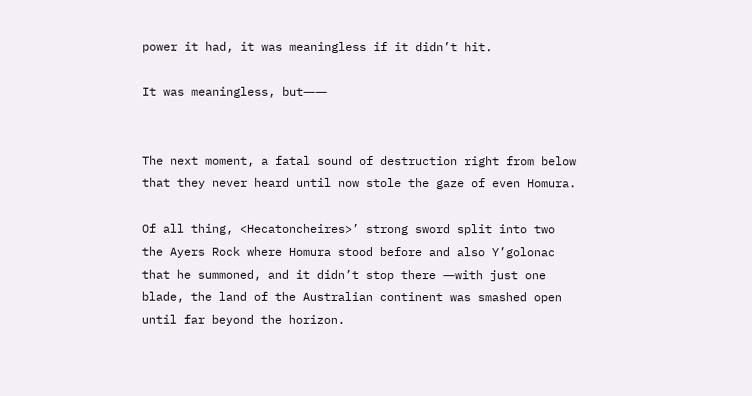power it had, it was meaningless if it didn’t hit.

It was meaningless, but――


The next moment, a fatal sound of destruction right from below that they never heard until now stole the gaze of even Homura.

Of all thing, <Hecatoncheires>’ strong sword split into two the Ayers Rock where Homura stood before and also Y’golonac that he summoned, and it didn’t stop there ―with just one blade, the land of the Australian continent was smashed open until far beyond the horizon.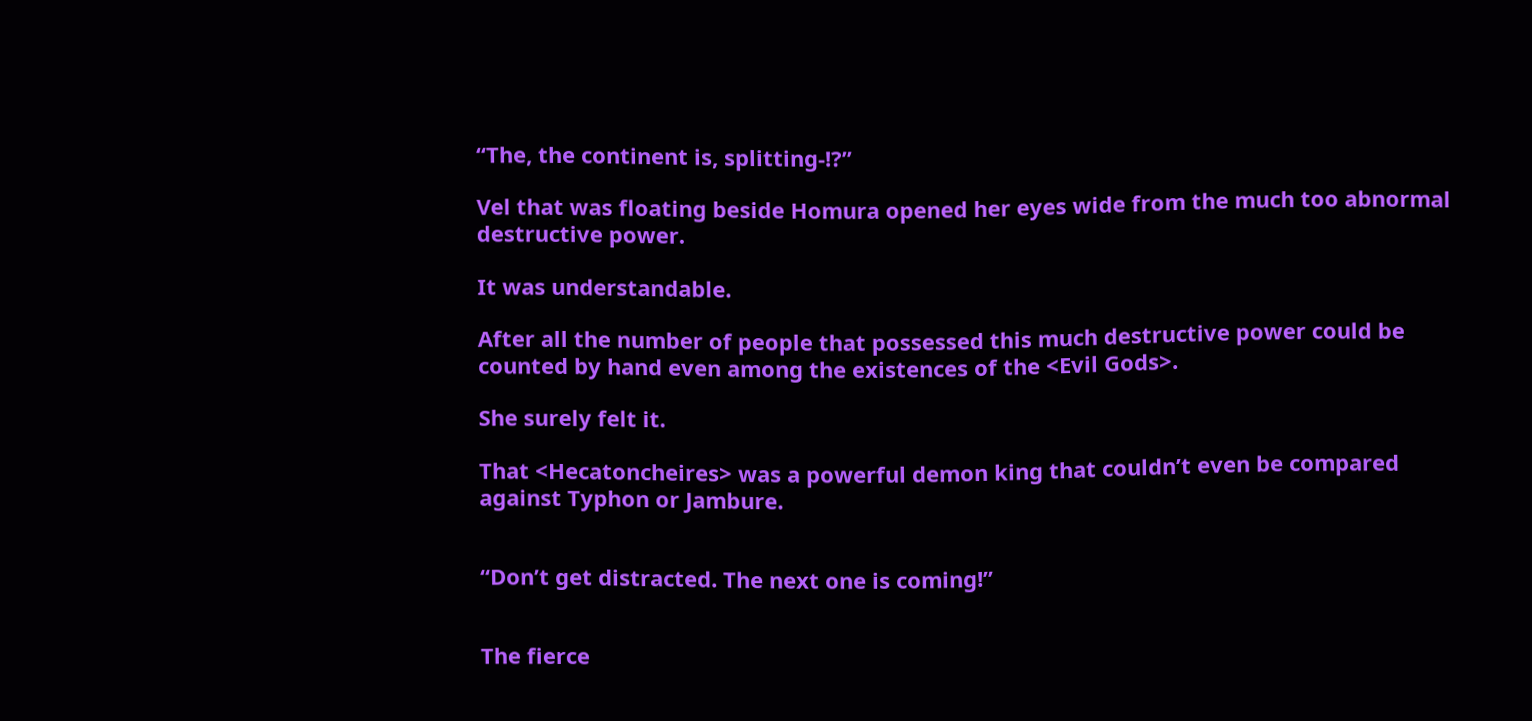“The, the continent is, splitting-!?”

Vel that was floating beside Homura opened her eyes wide from the much too abnormal destructive power.

It was understandable.

After all the number of people that possessed this much destructive power could be counted by hand even among the existences of the <Evil Gods>.

She surely felt it.

That <Hecatoncheires> was a powerful demon king that couldn’t even be compared against Typhon or Jambure.


“Don’t get distracted. The next one is coming!”


The fierce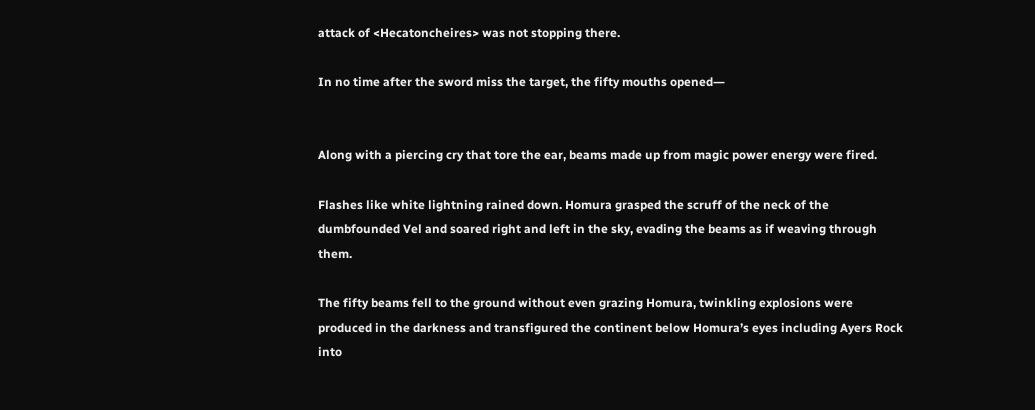attack of <Hecatoncheires> was not stopping there.

In no time after the sword miss the target, the fifty mouths opened―


Along with a piercing cry that tore the ear, beams made up from magic power energy were fired.

Flashes like white lightning rained down. Homura grasped the scruff of the neck of the dumbfounded Vel and soared right and left in the sky, evading the beams as if weaving through them.

The fifty beams fell to the ground without even grazing Homura, twinkling explosions were produced in the darkness and transfigured the continent below Homura’s eyes including Ayers Rock into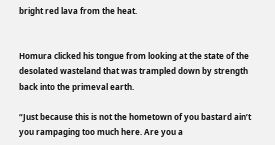bright red lava from the heat.


Homura clicked his tongue from looking at the state of the desolated wasteland that was trampled down by strength back into the primeval earth.

“Just because this is not the hometown of you bastard ain’t you rampaging too much here. Are you a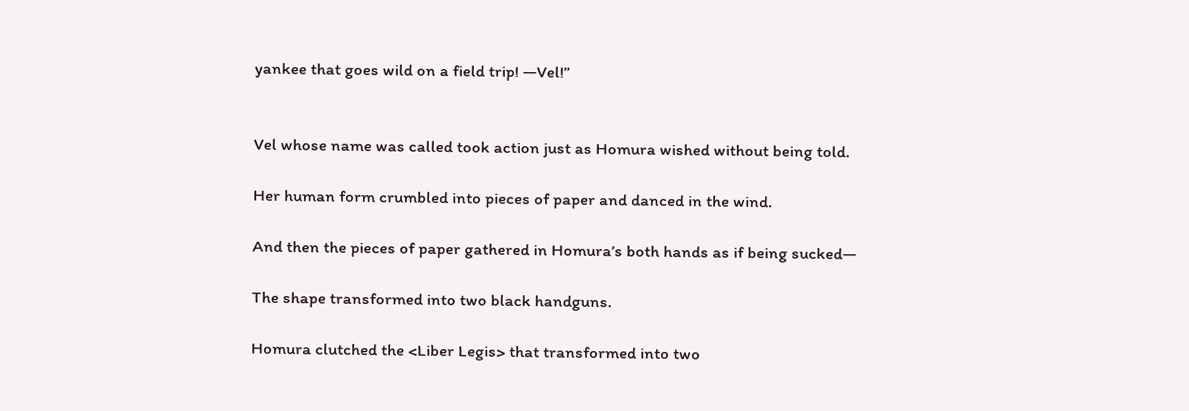yankee that goes wild on a field trip! ―Vel!”


Vel whose name was called took action just as Homura wished without being told.

Her human form crumbled into pieces of paper and danced in the wind.

And then the pieces of paper gathered in Homura’s both hands as if being sucked―

The shape transformed into two black handguns.

Homura clutched the <Liber Legis> that transformed into two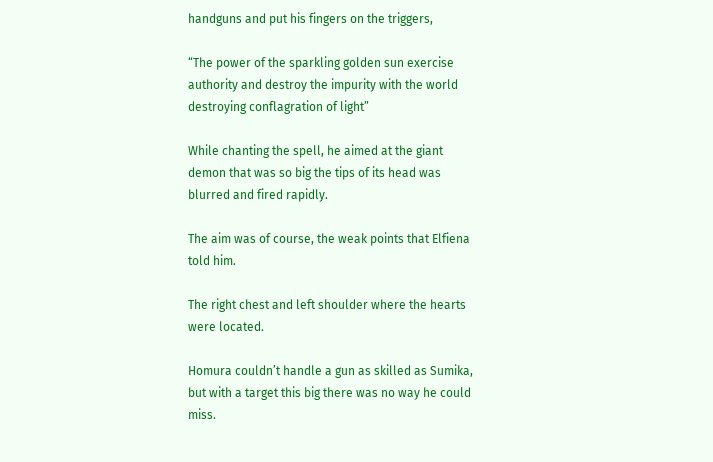handguns and put his fingers on the triggers,

“The power of the sparkling golden sun exercise authority and destroy the impurity with the world destroying conflagration of light”

While chanting the spell, he aimed at the giant demon that was so big the tips of its head was blurred and fired rapidly.

The aim was of course, the weak points that Elfiena told him.

The right chest and left shoulder where the hearts were located.

Homura couldn’t handle a gun as skilled as Sumika, but with a target this big there was no way he could miss.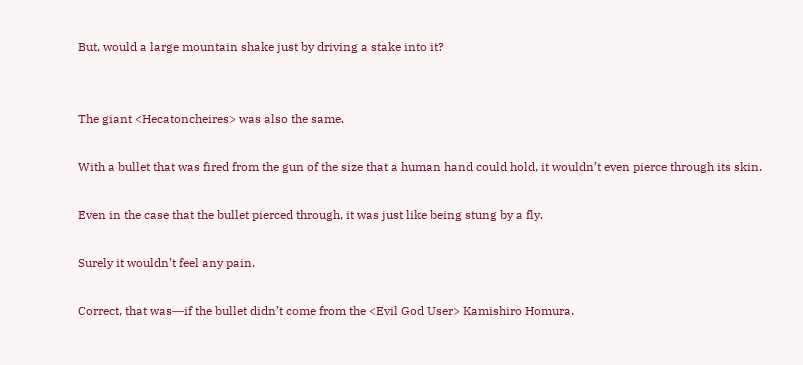But, would a large mountain shake just by driving a stake into it?


The giant <Hecatoncheires> was also the same.

With a bullet that was fired from the gun of the size that a human hand could hold, it wouldn’t even pierce through its skin.

Even in the case that the bullet pierced through, it was just like being stung by a fly.

Surely it wouldn’t feel any pain.

Correct, that was―if the bullet didn’t come from the <Evil God User> Kamishiro Homura.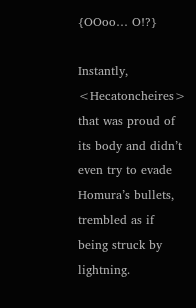{OOoo… O!?}

Instantly, <Hecatoncheires> that was proud of its body and didn’t even try to evade Homura’s bullets, trembled as if being struck by lightning.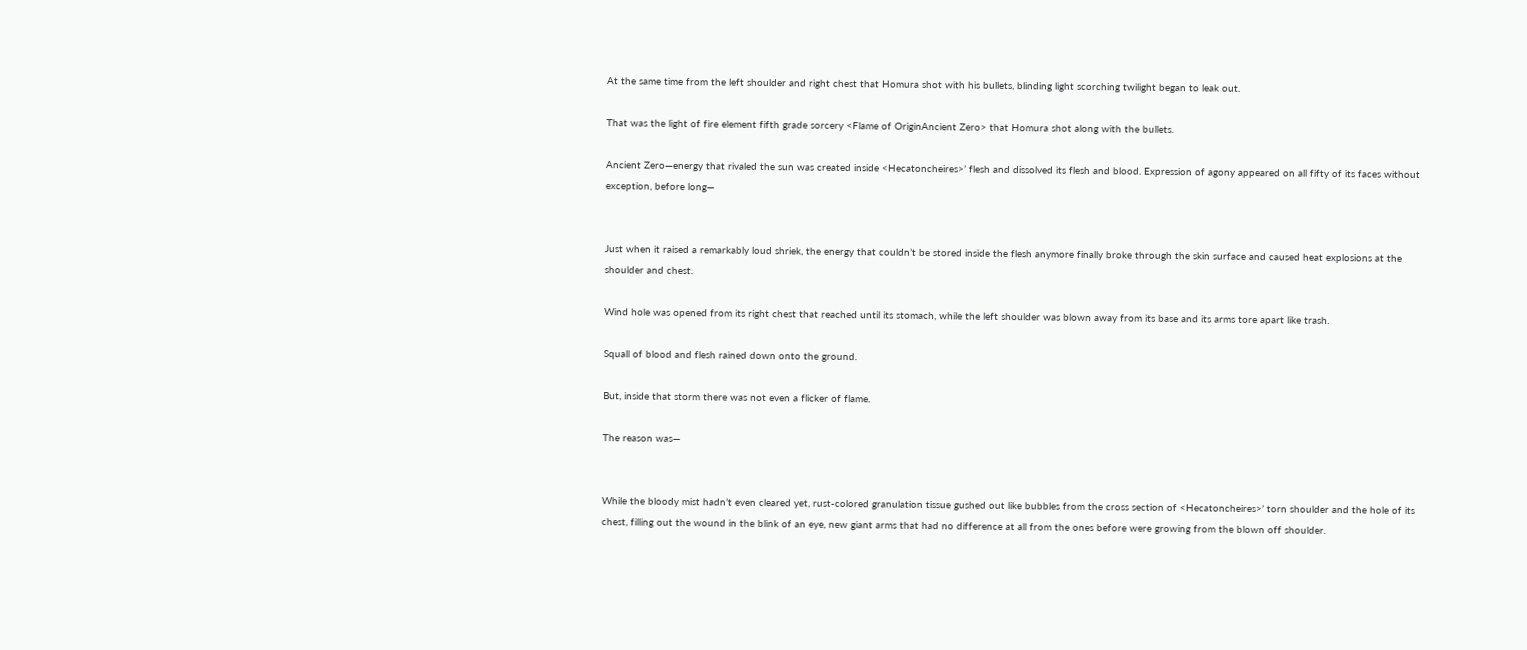At the same time from the left shoulder and right chest that Homura shot with his bullets, blinding light scorching twilight began to leak out.

That was the light of fire element fifth grade sorcery <Flame of OriginAncient Zero> that Homura shot along with the bullets.

Ancient Zero―energy that rivaled the sun was created inside <Hecatoncheires>’ flesh and dissolved its flesh and blood. Expression of agony appeared on all fifty of its faces without exception, before long―


Just when it raised a remarkably loud shriek, the energy that couldn’t be stored inside the flesh anymore finally broke through the skin surface and caused heat explosions at the shoulder and chest.

Wind hole was opened from its right chest that reached until its stomach, while the left shoulder was blown away from its base and its arms tore apart like trash.

Squall of blood and flesh rained down onto the ground.

But, inside that storm there was not even a flicker of flame.

The reason was―


While the bloody mist hadn’t even cleared yet, rust-colored granulation tissue gushed out like bubbles from the cross section of <Hecatoncheires>’ torn shoulder and the hole of its chest, filling out the wound in the blink of an eye, new giant arms that had no difference at all from the ones before were growing from the blown off shoulder.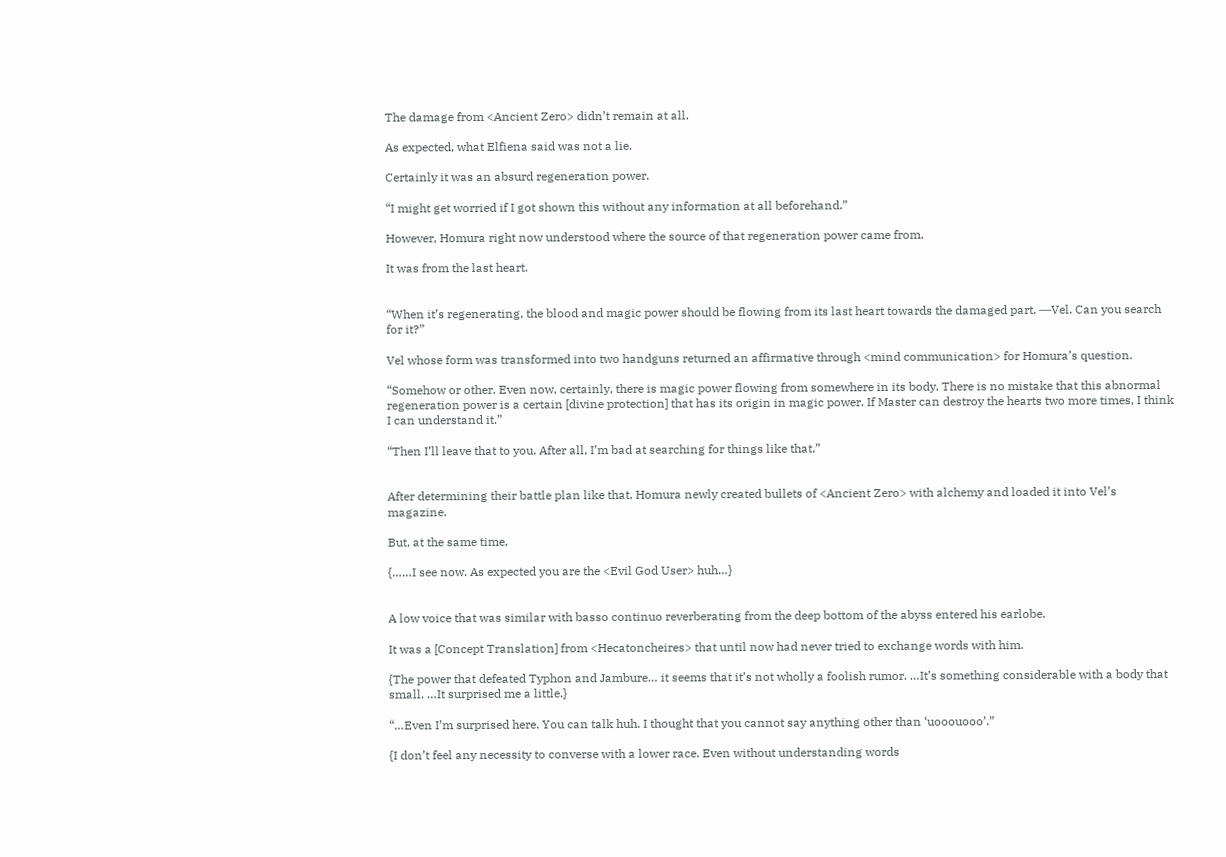The damage from <Ancient Zero> didn’t remain at all.

As expected, what Elfiena said was not a lie.

Certainly it was an absurd regeneration power.

“I might get worried if I got shown this without any information at all beforehand.”

However, Homura right now understood where the source of that regeneration power came from.

It was from the last heart.


“When it’s regenerating, the blood and magic power should be flowing from its last heart towards the damaged part. ―Vel. Can you search for it?”

Vel whose form was transformed into two handguns returned an affirmative through <mind communication> for Homura’s question.

“Somehow or other. Even now, certainly, there is magic power flowing from somewhere in its body. There is no mistake that this abnormal regeneration power is a certain [divine protection] that has its origin in magic power. If Master can destroy the hearts two more times, I think I can understand it.”

“Then I’ll leave that to you. After all, I’m bad at searching for things like that.”


After determining their battle plan like that, Homura newly created bullets of <Ancient Zero> with alchemy and loaded it into Vel’s magazine.

But, at the same time,

{……I see now. As expected you are the <Evil God User> huh…}


A low voice that was similar with basso continuo reverberating from the deep bottom of the abyss entered his earlobe.

It was a [Concept Translation] from <Hecatoncheires> that until now had never tried to exchange words with him.

{The power that defeated Typhon and Jambure… it seems that it’s not wholly a foolish rumor. …It’s something considerable with a body that small. …It surprised me a little.}

“…Even I’m surprised here. You can talk huh. I thought that you cannot say anything other than ‘uooouooo’.”

{I don’t feel any necessity to converse with a lower race. Even without understanding words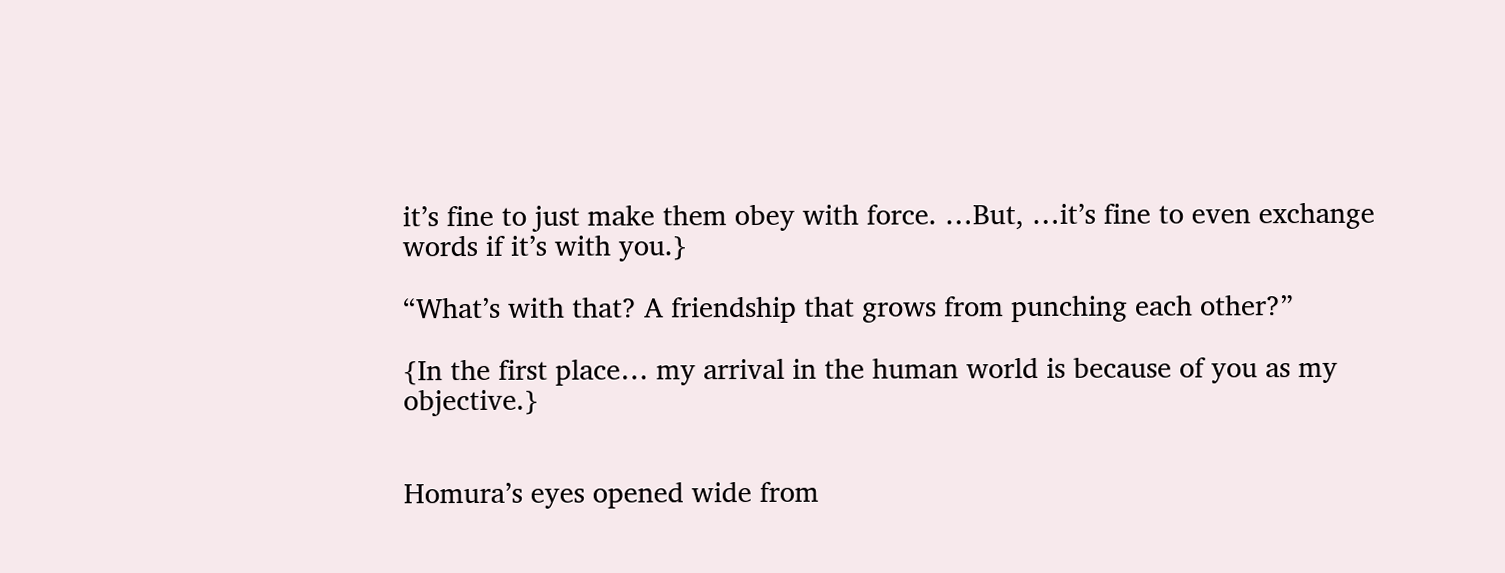it’s fine to just make them obey with force. …But, …it’s fine to even exchange words if it’s with you.}

“What’s with that? A friendship that grows from punching each other?”

{In the first place… my arrival in the human world is because of you as my objective.}


Homura’s eyes opened wide from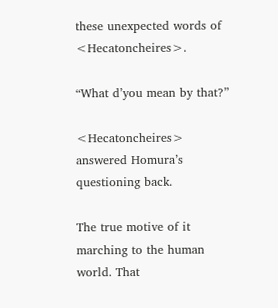these unexpected words of <Hecatoncheires>.

“What d’you mean by that?”

<Hecatoncheires> answered Homura’s questioning back.

The true motive of it marching to the human world. That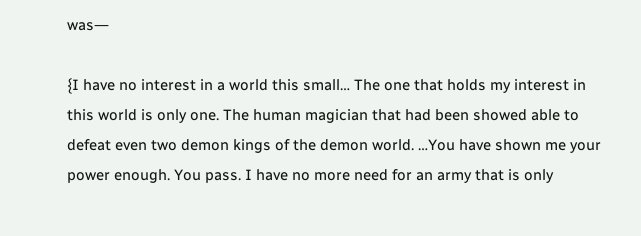was―

{I have no interest in a world this small… The one that holds my interest in this world is only one. The human magician that had been showed able to defeat even two demon kings of the demon world. …You have shown me your power enough. You pass. I have no more need for an army that is only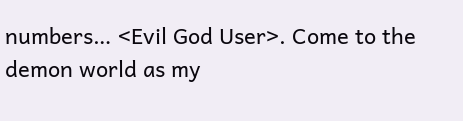numbers… <Evil God User>. Come to the demon world as my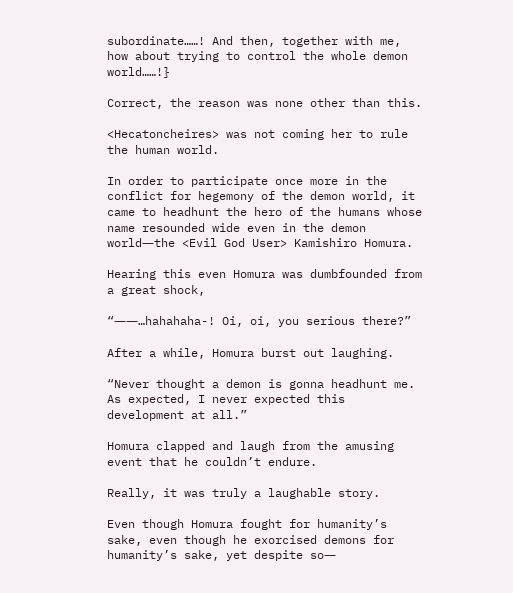subordinate……! And then, together with me, how about trying to control the whole demon world……!}

Correct, the reason was none other than this.

<Hecatoncheires> was not coming her to rule the human world.

In order to participate once more in the conflict for hegemony of the demon world, it came to headhunt the hero of the humans whose name resounded wide even in the demon world―the <Evil God User> Kamishiro Homura.

Hearing this even Homura was dumbfounded from a great shock,

“――…hahahaha-! Oi, oi, you serious there?”

After a while, Homura burst out laughing.

“Never thought a demon is gonna headhunt me. As expected, I never expected this development at all.”

Homura clapped and laugh from the amusing event that he couldn’t endure.

Really, it was truly a laughable story.

Even though Homura fought for humanity’s sake, even though he exorcised demons for humanity’s sake, yet despite so―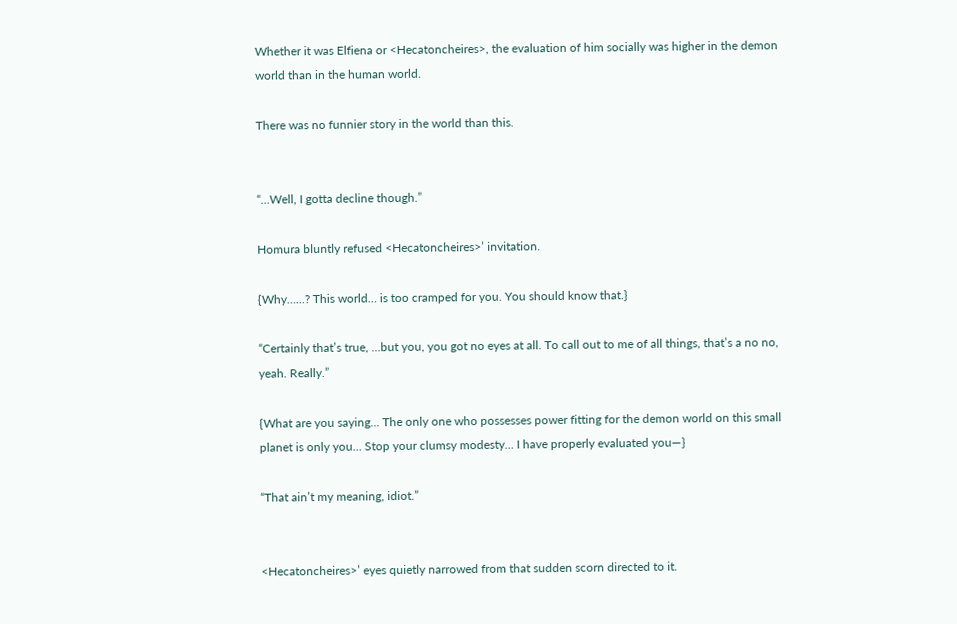Whether it was Elfiena or <Hecatoncheires>, the evaluation of him socially was higher in the demon world than in the human world.

There was no funnier story in the world than this.


“…Well, I gotta decline though.”

Homura bluntly refused <Hecatoncheires>’ invitation.

{Why……? This world… is too cramped for you. You should know that.}

“Certainly that’s true, …but you, you got no eyes at all. To call out to me of all things, that’s a no no, yeah. Really.”

{What are you saying… The only one who possesses power fitting for the demon world on this small planet is only you… Stop your clumsy modesty… I have properly evaluated you―}

“That ain’t my meaning, idiot.”


<Hecatoncheires>’ eyes quietly narrowed from that sudden scorn directed to it.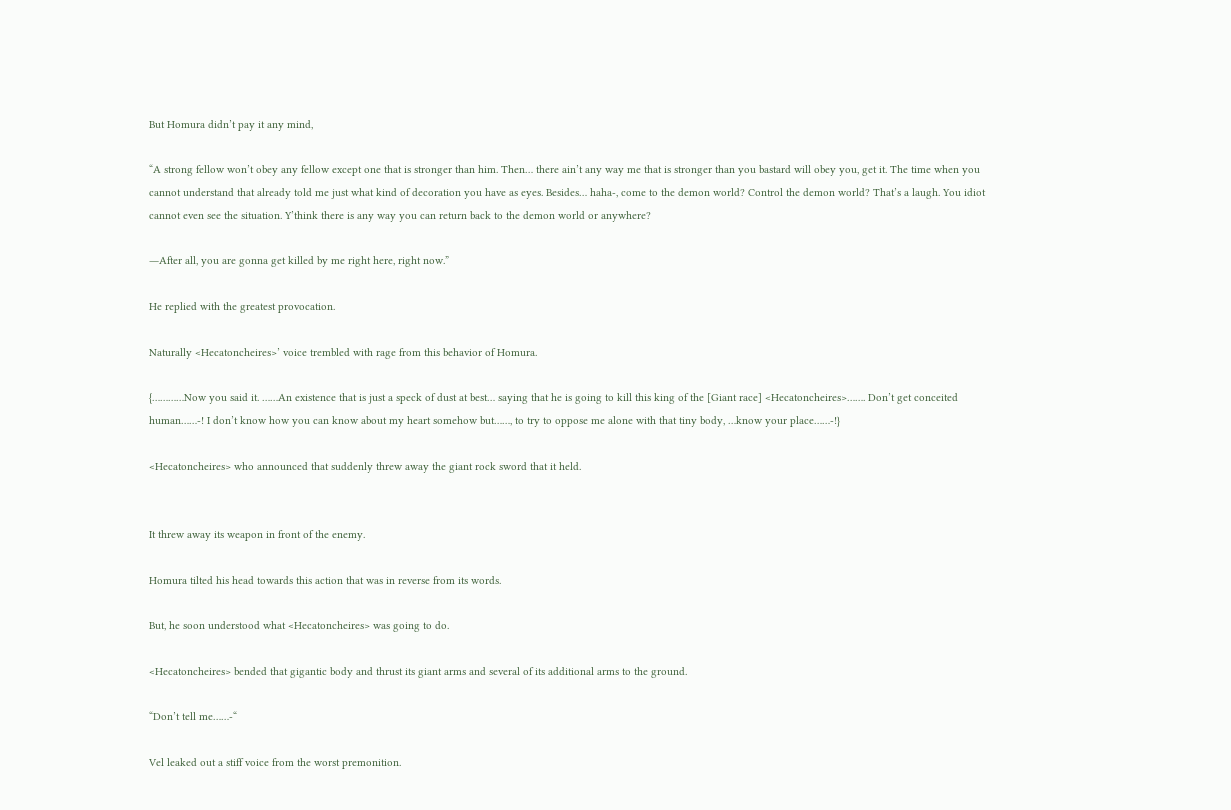But Homura didn’t pay it any mind,

“A strong fellow won’t obey any fellow except one that is stronger than him. Then… there ain’t any way me that is stronger than you bastard will obey you, get it. The time when you cannot understand that already told me just what kind of decoration you have as eyes. Besides… haha-, come to the demon world? Control the demon world? That’s a laugh. You idiot cannot even see the situation. Y’think there is any way you can return back to the demon world or anywhere?

―After all, you are gonna get killed by me right here, right now.”

He replied with the greatest provocation.

Naturally <Hecatoncheires>’ voice trembled with rage from this behavior of Homura.

{…………Now you said it. ……An existence that is just a speck of dust at best… saying that he is going to kill this king of the [Giant race] <Hecatoncheires>……. Don’t get conceited human……-! I don’t know how you can know about my heart somehow but……, to try to oppose me alone with that tiny body, …know your place……-!}

<Hecatoncheires> who announced that suddenly threw away the giant rock sword that it held.


It threw away its weapon in front of the enemy.

Homura tilted his head towards this action that was in reverse from its words.

But, he soon understood what <Hecatoncheires> was going to do.

<Hecatoncheires> bended that gigantic body and thrust its giant arms and several of its additional arms to the ground.

“Don’t tell me……-“

Vel leaked out a stiff voice from the worst premonition.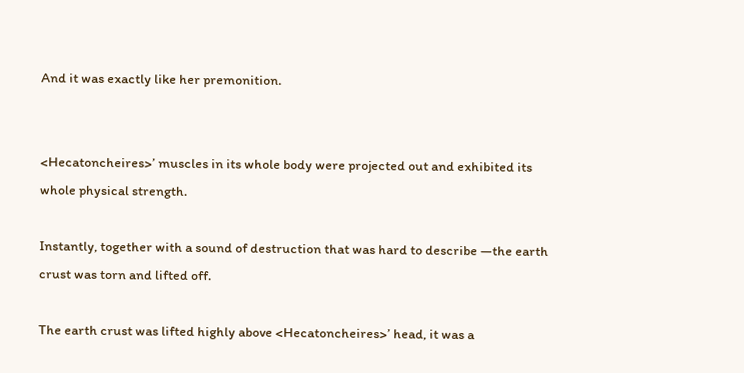And it was exactly like her premonition.


<Hecatoncheires>’ muscles in its whole body were projected out and exhibited its whole physical strength.

Instantly, together with a sound of destruction that was hard to describe ―the earth crust was torn and lifted off.

The earth crust was lifted highly above <Hecatoncheires>’ head, it was a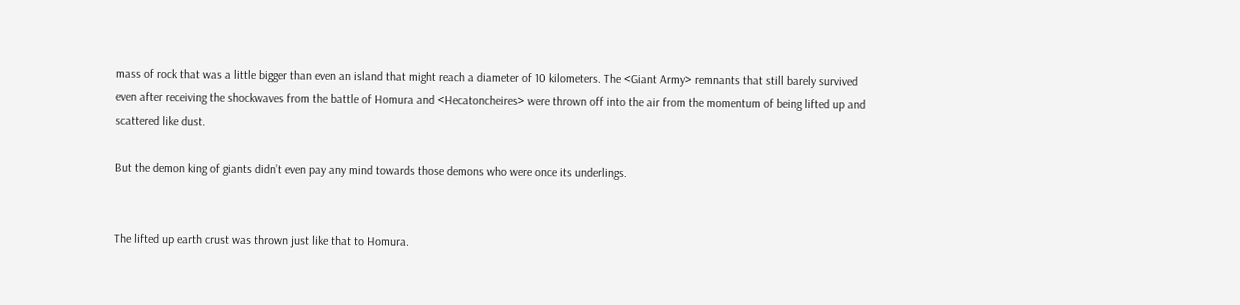mass of rock that was a little bigger than even an island that might reach a diameter of 10 kilometers. The <Giant Army> remnants that still barely survived even after receiving the shockwaves from the battle of Homura and <Hecatoncheires> were thrown off into the air from the momentum of being lifted up and scattered like dust.

But the demon king of giants didn’t even pay any mind towards those demons who were once its underlings.


The lifted up earth crust was thrown just like that to Homura.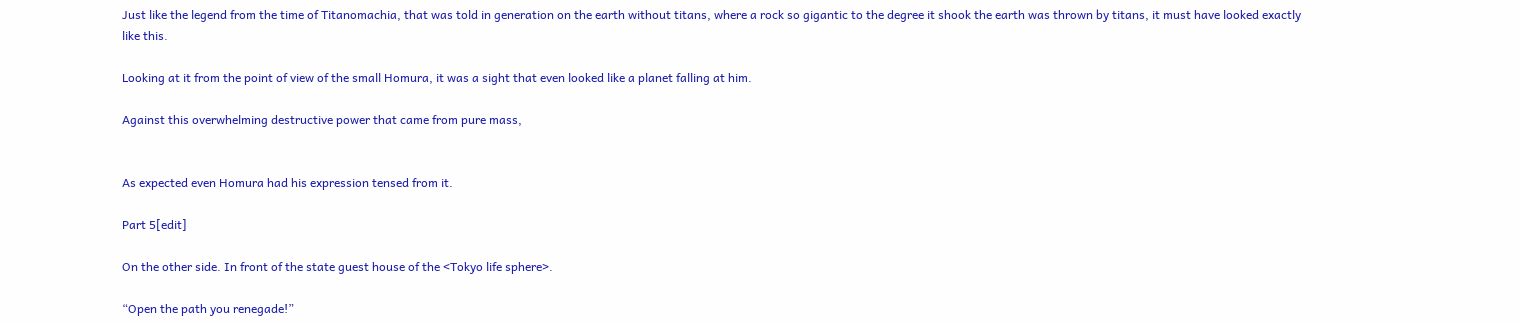Just like the legend from the time of Titanomachia, that was told in generation on the earth without titans, where a rock so gigantic to the degree it shook the earth was thrown by titans, it must have looked exactly like this.

Looking at it from the point of view of the small Homura, it was a sight that even looked like a planet falling at him.

Against this overwhelming destructive power that came from pure mass,


As expected even Homura had his expression tensed from it.

Part 5[edit]

On the other side. In front of the state guest house of the <Tokyo life sphere>.

“Open the path you renegade!”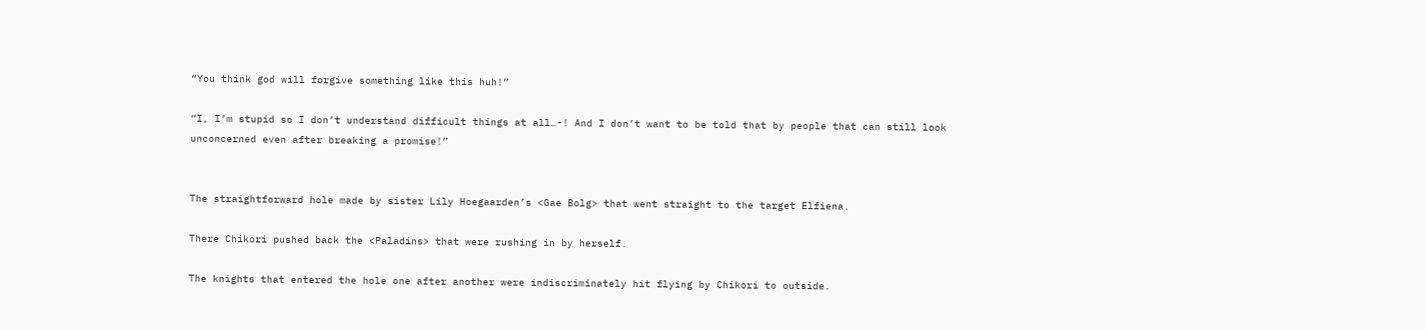“You think god will forgive something like this huh!”

“I, I’m stupid so I don’t understand difficult things at all…-! And I don’t want to be told that by people that can still look unconcerned even after breaking a promise!”


The straightforward hole made by sister Lily Hoegaarden’s <Gae Bolg> that went straight to the target Elfiena.

There Chikori pushed back the <Paladins> that were rushing in by herself.

The knights that entered the hole one after another were indiscriminately hit flying by Chikori to outside.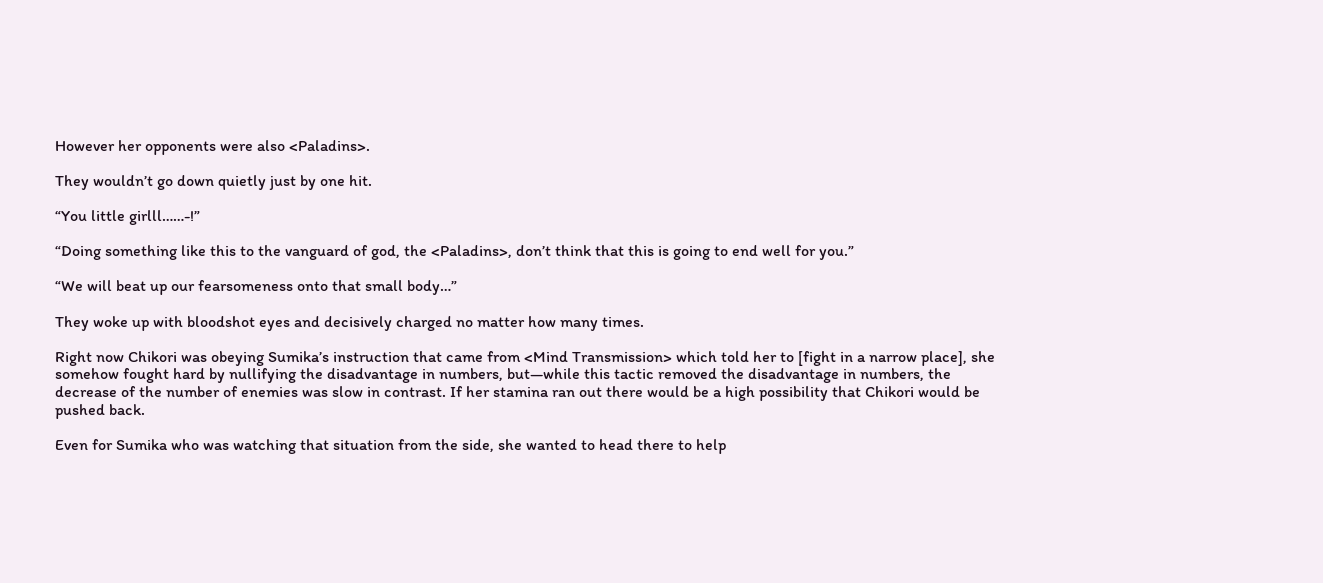However her opponents were also <Paladins>.

They wouldn’t go down quietly just by one hit.

“You little girlll……-!”

“Doing something like this to the vanguard of god, the <Paladins>, don’t think that this is going to end well for you.”

“We will beat up our fearsomeness onto that small body…”

They woke up with bloodshot eyes and decisively charged no matter how many times.

Right now Chikori was obeying Sumika’s instruction that came from <Mind Transmission> which told her to [fight in a narrow place], she somehow fought hard by nullifying the disadvantage in numbers, but―while this tactic removed the disadvantage in numbers, the decrease of the number of enemies was slow in contrast. If her stamina ran out there would be a high possibility that Chikori would be pushed back.

Even for Sumika who was watching that situation from the side, she wanted to head there to help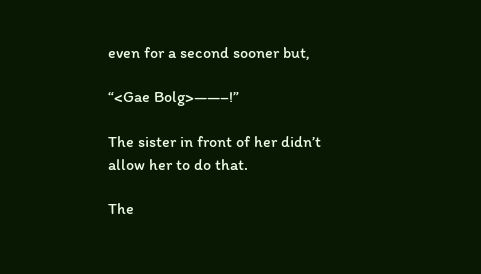even for a second sooner but,

“<Gae Bolg>――–!”

The sister in front of her didn’t allow her to do that.

The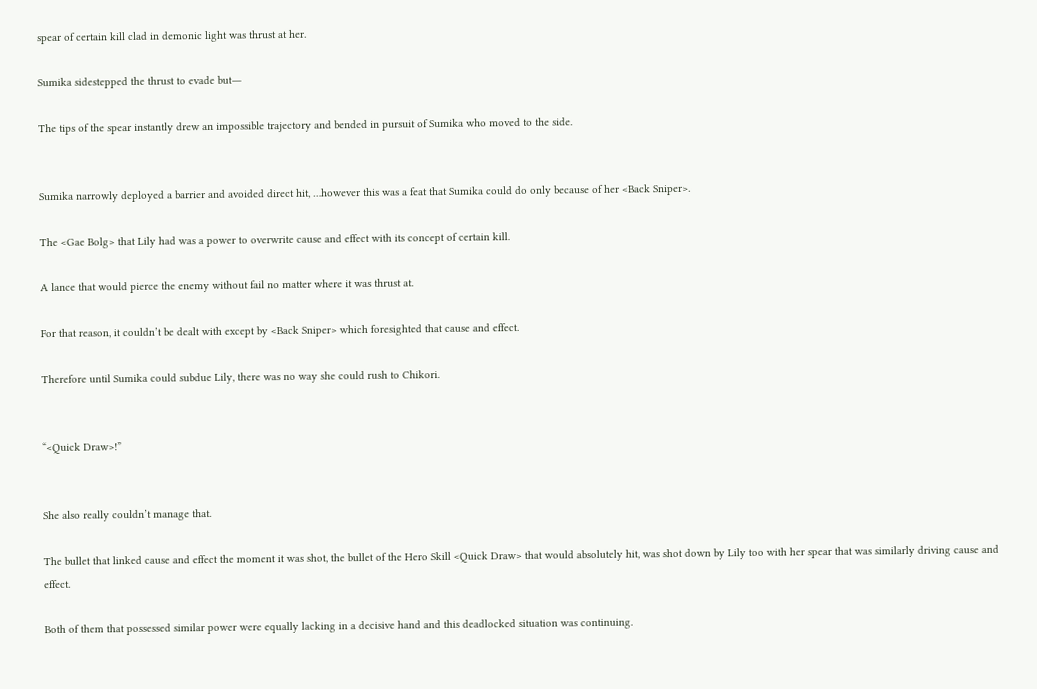spear of certain kill clad in demonic light was thrust at her.

Sumika sidestepped the thrust to evade but―

The tips of the spear instantly drew an impossible trajectory and bended in pursuit of Sumika who moved to the side.


Sumika narrowly deployed a barrier and avoided direct hit, …however this was a feat that Sumika could do only because of her <Back Sniper>.

The <Gae Bolg> that Lily had was a power to overwrite cause and effect with its concept of certain kill.

A lance that would pierce the enemy without fail no matter where it was thrust at.

For that reason, it couldn’t be dealt with except by <Back Sniper> which foresighted that cause and effect.

Therefore until Sumika could subdue Lily, there was no way she could rush to Chikori.


“<Quick Draw>!”


She also really couldn’t manage that.

The bullet that linked cause and effect the moment it was shot, the bullet of the Hero Skill <Quick Draw> that would absolutely hit, was shot down by Lily too with her spear that was similarly driving cause and effect.

Both of them that possessed similar power were equally lacking in a decisive hand and this deadlocked situation was continuing.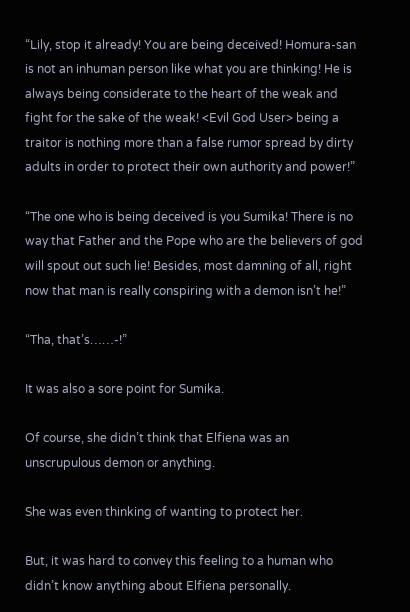“Lily, stop it already! You are being deceived! Homura-san is not an inhuman person like what you are thinking! He is always being considerate to the heart of the weak and fight for the sake of the weak! <Evil God User> being a traitor is nothing more than a false rumor spread by dirty adults in order to protect their own authority and power!”

“The one who is being deceived is you Sumika! There is no way that Father and the Pope who are the believers of god will spout out such lie! Besides, most damning of all, right now that man is really conspiring with a demon isn’t he!”

“Tha, that’s……-!”

It was also a sore point for Sumika.

Of course, she didn’t think that Elfiena was an unscrupulous demon or anything.

She was even thinking of wanting to protect her.

But, it was hard to convey this feeling to a human who didn’t know anything about Elfiena personally.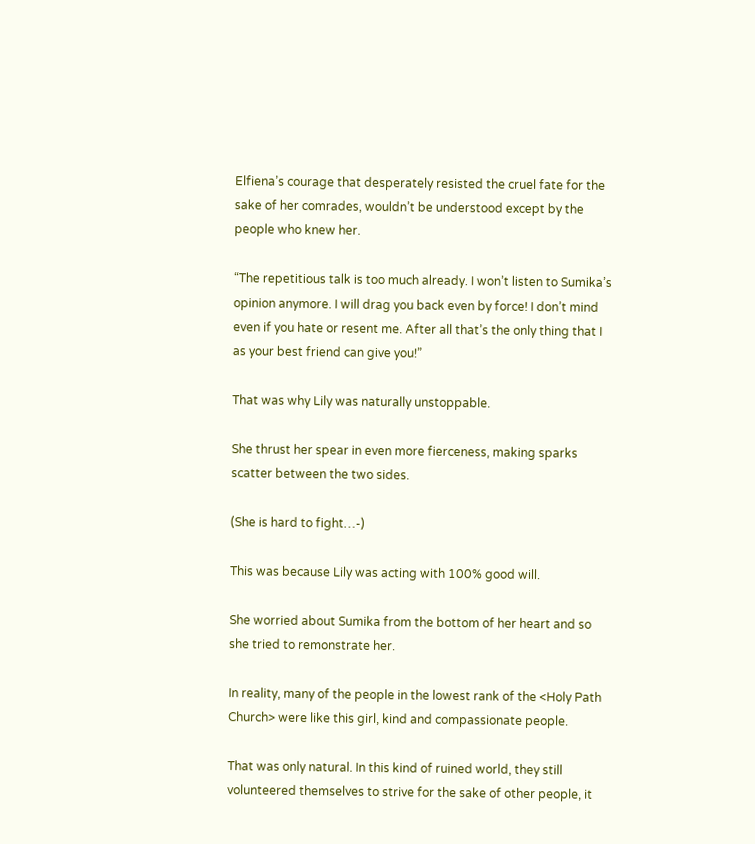Elfiena’s courage that desperately resisted the cruel fate for the sake of her comrades, wouldn’t be understood except by the people who knew her.

“The repetitious talk is too much already. I won’t listen to Sumika’s opinion anymore. I will drag you back even by force! I don’t mind even if you hate or resent me. After all that’s the only thing that I as your best friend can give you!”

That was why Lily was naturally unstoppable.

She thrust her spear in even more fierceness, making sparks scatter between the two sides.

(She is hard to fight…-)

This was because Lily was acting with 100% good will.

She worried about Sumika from the bottom of her heart and so she tried to remonstrate her.

In reality, many of the people in the lowest rank of the <Holy Path Church> were like this girl, kind and compassionate people.

That was only natural. In this kind of ruined world, they still volunteered themselves to strive for the sake of other people, it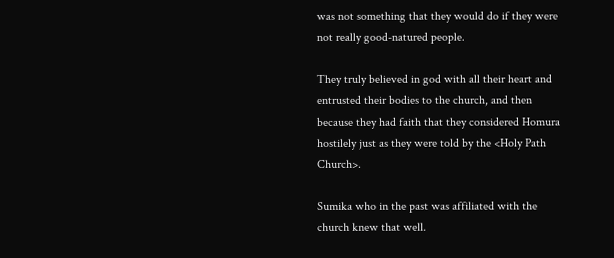was not something that they would do if they were not really good-natured people.

They truly believed in god with all their heart and entrusted their bodies to the church, and then because they had faith that they considered Homura hostilely just as they were told by the <Holy Path Church>.

Sumika who in the past was affiliated with the church knew that well.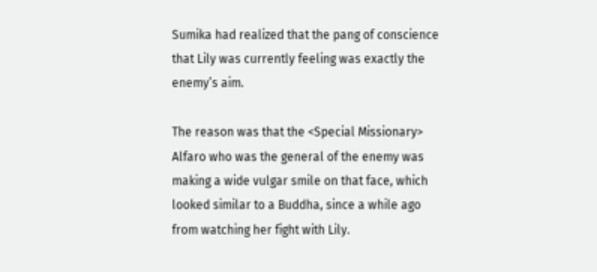Sumika had realized that the pang of conscience that Lily was currently feeling was exactly the enemy’s aim.

The reason was that the <Special Missionary> Alfaro who was the general of the enemy was making a wide vulgar smile on that face, which looked similar to a Buddha, since a while ago from watching her fight with Lily.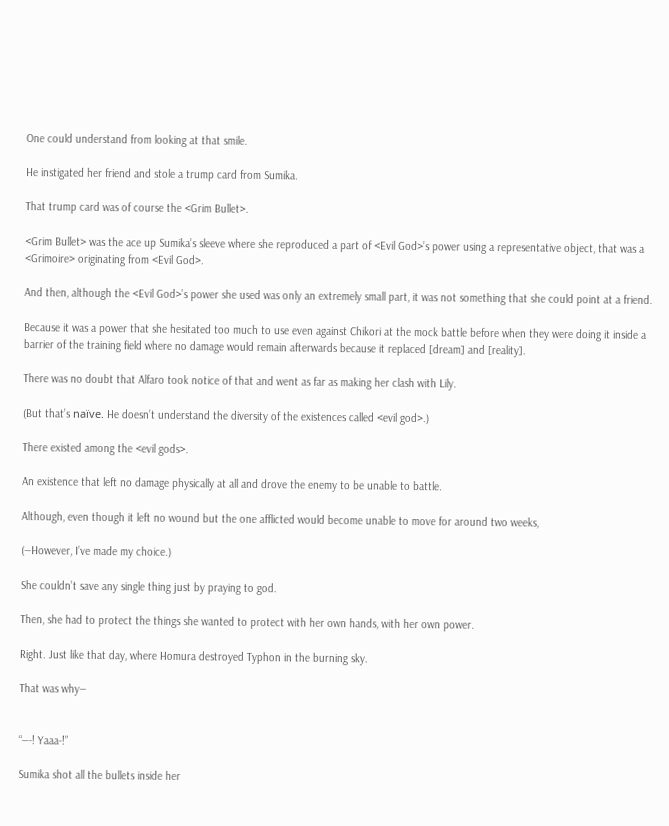One could understand from looking at that smile.

He instigated her friend and stole a trump card from Sumika.

That trump card was of course the <Grim Bullet>.

<Grim Bullet> was the ace up Sumika’s sleeve where she reproduced a part of <Evil God>’s power using a representative object, that was a <Grimoire> originating from <Evil God>.

And then, although the <Evil God>’s power she used was only an extremely small part, it was not something that she could point at a friend.

Because it was a power that she hesitated too much to use even against Chikori at the mock battle before when they were doing it inside a barrier of the training field where no damage would remain afterwards because it replaced [dream] and [reality].

There was no doubt that Alfaro took notice of that and went as far as making her clash with Lily.

(But that’s naïve. He doesn’t understand the diversity of the existences called <evil god>.)

There existed among the <evil gods>.

An existence that left no damage physically at all and drove the enemy to be unable to battle.

Although, even though it left no wound but the one afflicted would become unable to move for around two weeks,

(―However, I’ve made my choice.)

She couldn’t save any single thing just by praying to god.

Then, she had to protect the things she wanted to protect with her own hands, with her own power.

Right. Just like that day, where Homura destroyed Typhon in the burning sky.

That was why―


“―-! Yaaa-!”

Sumika shot all the bullets inside her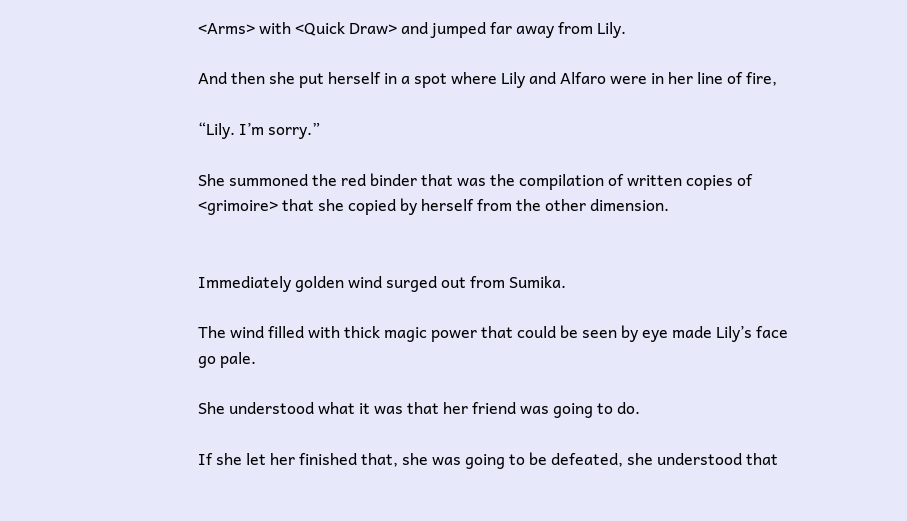<Arms> with <Quick Draw> and jumped far away from Lily.

And then she put herself in a spot where Lily and Alfaro were in her line of fire,

“Lily. I’m sorry.”

She summoned the red binder that was the compilation of written copies of <grimoire> that she copied by herself from the other dimension.


Immediately golden wind surged out from Sumika.

The wind filled with thick magic power that could be seen by eye made Lily’s face go pale.

She understood what it was that her friend was going to do.

If she let her finished that, she was going to be defeated, she understood that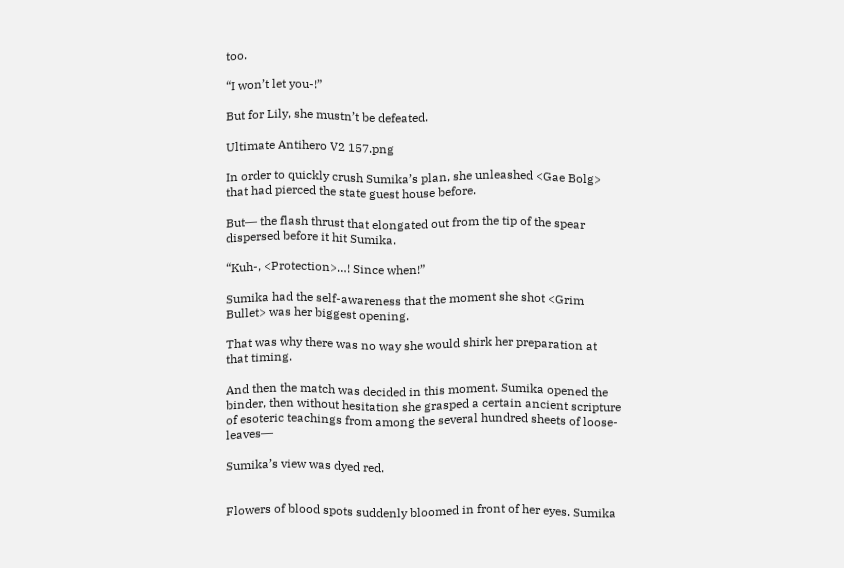too.

“I won’t let you-!”

But for Lily, she mustn’t be defeated.

Ultimate Antihero V2 157.png

In order to quickly crush Sumika’s plan, she unleashed <Gae Bolg> that had pierced the state guest house before.

But― the flash thrust that elongated out from the tip of the spear dispersed before it hit Sumika.

“Kuh-, <Protection>…! Since when!”

Sumika had the self-awareness that the moment she shot <Grim Bullet> was her biggest opening.

That was why there was no way she would shirk her preparation at that timing.

And then the match was decided in this moment. Sumika opened the binder, then without hesitation she grasped a certain ancient scripture of esoteric teachings from among the several hundred sheets of loose-leaves―

Sumika’s view was dyed red.


Flowers of blood spots suddenly bloomed in front of her eyes. Sumika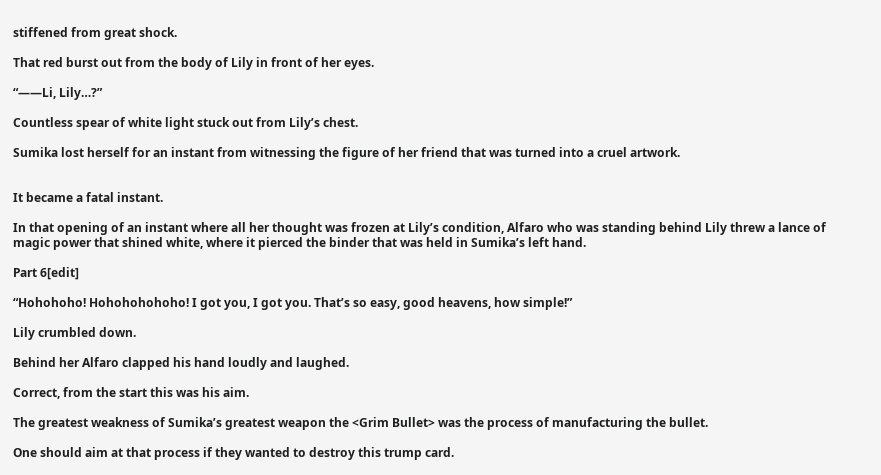stiffened from great shock.

That red burst out from the body of Lily in front of her eyes.

“――Li, Lily…?”

Countless spear of white light stuck out from Lily’s chest.

Sumika lost herself for an instant from witnessing the figure of her friend that was turned into a cruel artwork.


It became a fatal instant.

In that opening of an instant where all her thought was frozen at Lily’s condition, Alfaro who was standing behind Lily threw a lance of magic power that shined white, where it pierced the binder that was held in Sumika’s left hand.

Part 6[edit]

“Hohohoho! Hohohohohoho! I got you, I got you. That’s so easy, good heavens, how simple!”

Lily crumbled down.

Behind her Alfaro clapped his hand loudly and laughed.

Correct, from the start this was his aim.

The greatest weakness of Sumika’s greatest weapon the <Grim Bullet> was the process of manufacturing the bullet.

One should aim at that process if they wanted to destroy this trump card.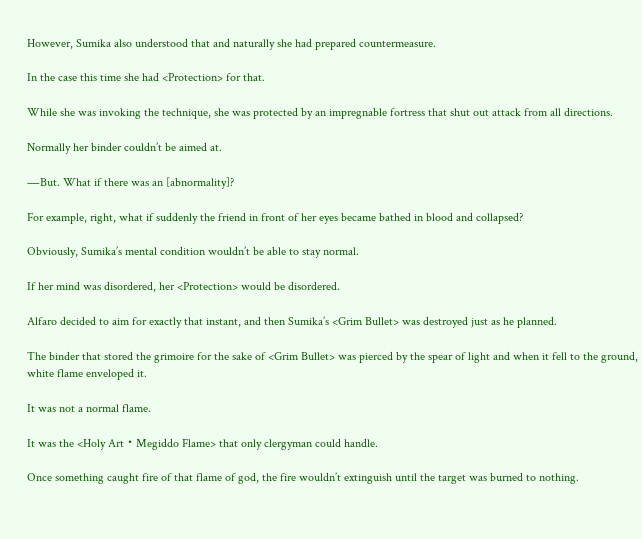However, Sumika also understood that and naturally she had prepared countermeasure.

In the case this time she had <Protection> for that.

While she was invoking the technique, she was protected by an impregnable fortress that shut out attack from all directions.

Normally her binder couldn’t be aimed at.

―But. What if there was an [abnormality]?

For example, right, what if suddenly the friend in front of her eyes became bathed in blood and collapsed?

Obviously, Sumika’s mental condition wouldn’t be able to stay normal.

If her mind was disordered, her <Protection> would be disordered.

Alfaro decided to aim for exactly that instant, and then Sumika’s <Grim Bullet> was destroyed just as he planned.

The binder that stored the grimoire for the sake of <Grim Bullet> was pierced by the spear of light and when it fell to the ground, white flame enveloped it.

It was not a normal flame.

It was the <Holy Art・Megiddo Flame> that only clergyman could handle.

Once something caught fire of that flame of god, the fire wouldn’t extinguish until the target was burned to nothing.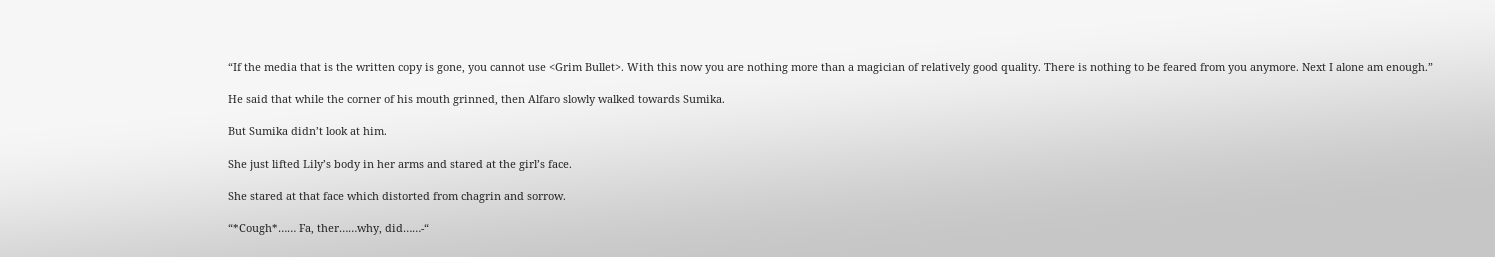“If the media that is the written copy is gone, you cannot use <Grim Bullet>. With this now you are nothing more than a magician of relatively good quality. There is nothing to be feared from you anymore. Next I alone am enough.”

He said that while the corner of his mouth grinned, then Alfaro slowly walked towards Sumika.

But Sumika didn’t look at him.

She just lifted Lily’s body in her arms and stared at the girl’s face.

She stared at that face which distorted from chagrin and sorrow.

“*Cough*…… Fa, ther……why, did……-“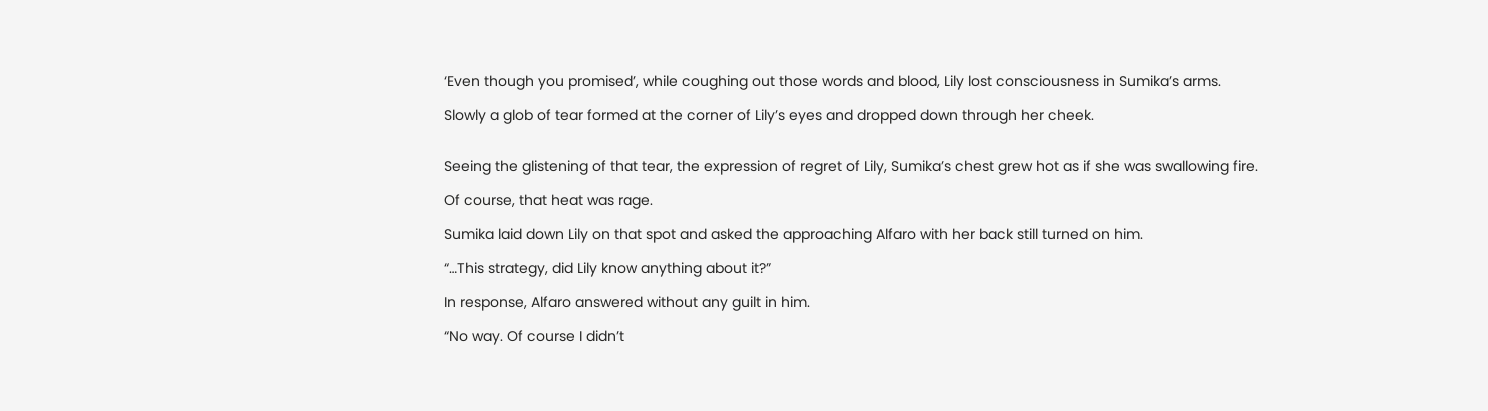‘Even though you promised’, while coughing out those words and blood, Lily lost consciousness in Sumika’s arms.

Slowly a glob of tear formed at the corner of Lily’s eyes and dropped down through her cheek.


Seeing the glistening of that tear, the expression of regret of Lily, Sumika’s chest grew hot as if she was swallowing fire.

Of course, that heat was rage.

Sumika laid down Lily on that spot and asked the approaching Alfaro with her back still turned on him.

“…This strategy, did Lily know anything about it?”

In response, Alfaro answered without any guilt in him.

“No way. Of course I didn’t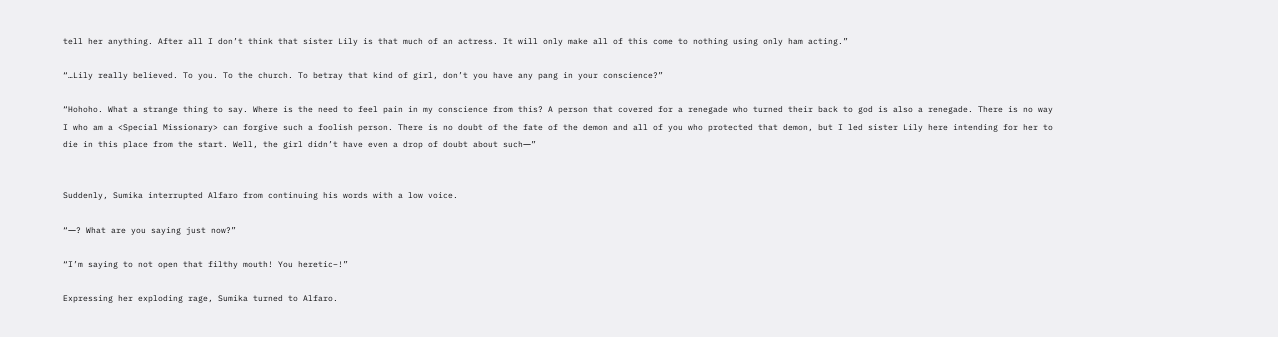tell her anything. After all I don’t think that sister Lily is that much of an actress. It will only make all of this come to nothing using only ham acting.”

“…Lily really believed. To you. To the church. To betray that kind of girl, don’t you have any pang in your conscience?”

“Hohoho. What a strange thing to say. Where is the need to feel pain in my conscience from this? A person that covered for a renegade who turned their back to god is also a renegade. There is no way I who am a <Special Missionary> can forgive such a foolish person. There is no doubt of the fate of the demon and all of you who protected that demon, but I led sister Lily here intending for her to die in this place from the start. Well, the girl didn’t have even a drop of doubt about such―”


Suddenly, Sumika interrupted Alfaro from continuing his words with a low voice.

“―? What are you saying just now?”

“I’m saying to not open that filthy mouth! You heretic–!”

Expressing her exploding rage, Sumika turned to Alfaro.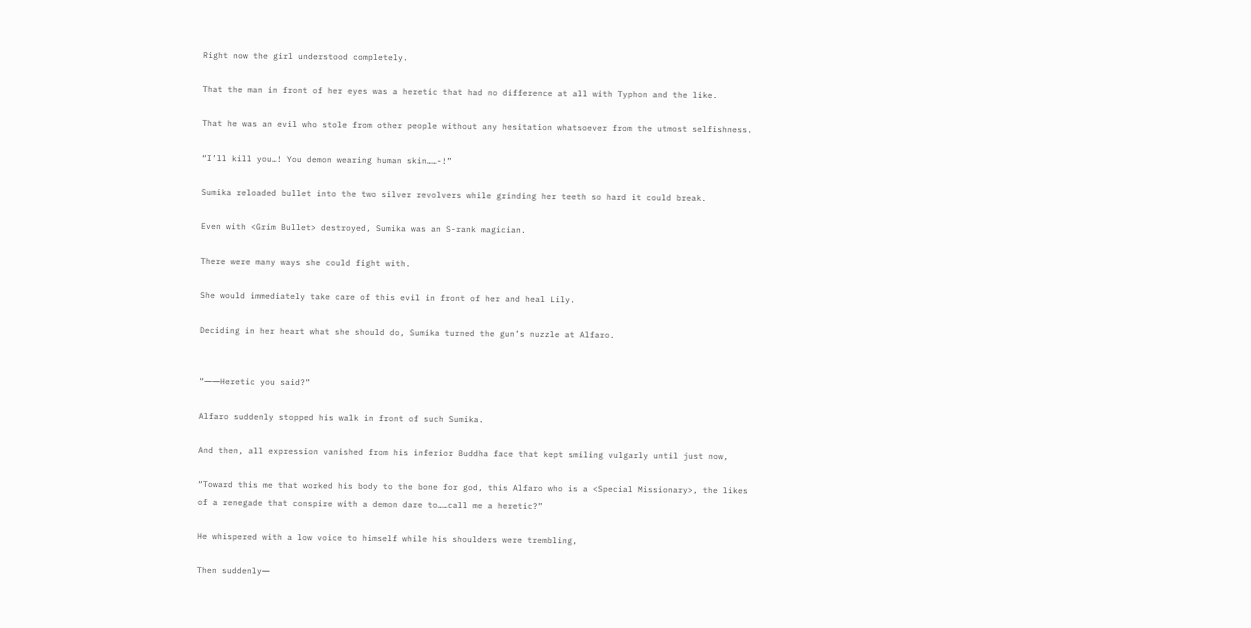Right now the girl understood completely.

That the man in front of her eyes was a heretic that had no difference at all with Typhon and the like.

That he was an evil who stole from other people without any hesitation whatsoever from the utmost selfishness.

“I’ll kill you…! You demon wearing human skin……-!”

Sumika reloaded bullet into the two silver revolvers while grinding her teeth so hard it could break.

Even with <Grim Bullet> destroyed, Sumika was an S-rank magician.

There were many ways she could fight with.

She would immediately take care of this evil in front of her and heal Lily.

Deciding in her heart what she should do, Sumika turned the gun’s nuzzle at Alfaro.


“――Heretic you said?”

Alfaro suddenly stopped his walk in front of such Sumika.

And then, all expression vanished from his inferior Buddha face that kept smiling vulgarly until just now,

“Toward this me that worked his body to the bone for god, this Alfaro who is a <Special Missionary>, the likes of a renegade that conspire with a demon dare to……call me a heretic?”

He whispered with a low voice to himself while his shoulders were trembling,

Then suddenly―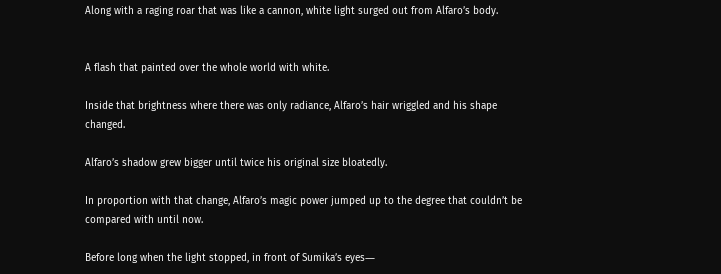Along with a raging roar that was like a cannon, white light surged out from Alfaro’s body.


A flash that painted over the whole world with white.

Inside that brightness where there was only radiance, Alfaro’s hair wriggled and his shape changed.

Alfaro’s shadow grew bigger until twice his original size bloatedly.

In proportion with that change, Alfaro’s magic power jumped up to the degree that couldn’t be compared with until now.

Before long when the light stopped, in front of Sumika’s eyes―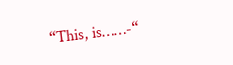“This, is……-“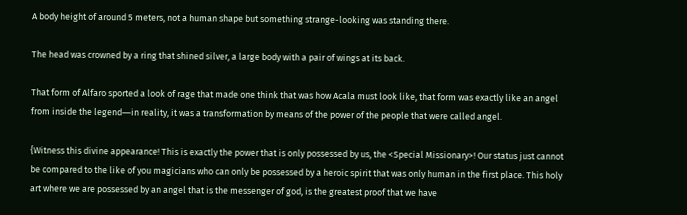A body height of around 5 meters, not a human shape but something strange-looking was standing there.

The head was crowned by a ring that shined silver, a large body with a pair of wings at its back.

That form of Alfaro sported a look of rage that made one think that was how Acala must look like, that form was exactly like an angel from inside the legend―in reality, it was a transformation by means of the power of the people that were called angel.

{Witness this divine appearance! This is exactly the power that is only possessed by us, the <Special Missionary>! Our status just cannot be compared to the like of you magicians who can only be possessed by a heroic spirit that was only human in the first place. This holy art where we are possessed by an angel that is the messenger of god, is the greatest proof that we have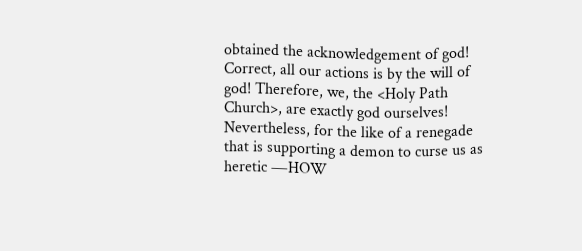obtained the acknowledgement of god! Correct, all our actions is by the will of god! Therefore, we, the <Holy Path Church>, are exactly god ourselves! Nevertheless, for the like of a renegade that is supporting a demon to curse us as heretic ―HOW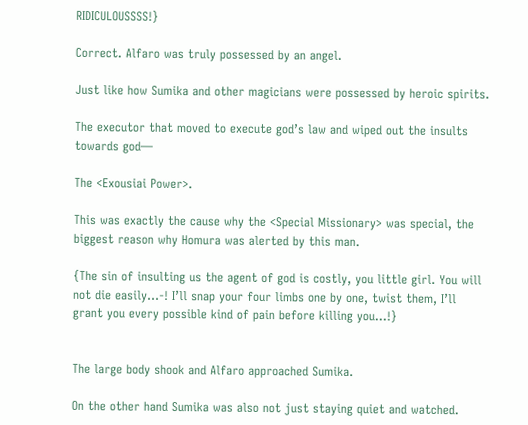RIDICULOUSSSS!}

Correct. Alfaro was truly possessed by an angel.

Just like how Sumika and other magicians were possessed by heroic spirits.

The executor that moved to execute god’s law and wiped out the insults towards god―

The <Exousiai Power>.

This was exactly the cause why the <Special Missionary> was special, the biggest reason why Homura was alerted by this man.

{The sin of insulting us the agent of god is costly, you little girl. You will not die easily…-! I’ll snap your four limbs one by one, twist them, I’ll grant you every possible kind of pain before killing you…!}


The large body shook and Alfaro approached Sumika.

On the other hand Sumika was also not just staying quiet and watched.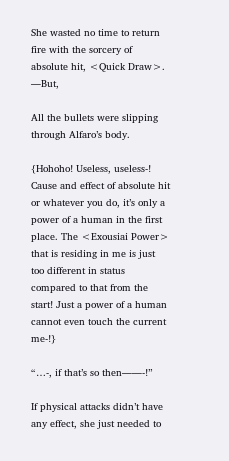She wasted no time to return fire with the sorcery of absolute hit, <Quick Draw>. ―But,

All the bullets were slipping through Alfaro’s body.

{Hohoho! Useless, useless-! Cause and effect of absolute hit or whatever you do, it’s only a power of a human in the first place. The <Exousiai Power> that is residing in me is just too different in status compared to that from the start! Just a power of a human cannot even touch the current me-!}

“…-, if that’s so then――-!”

If physical attacks didn’t have any effect, she just needed to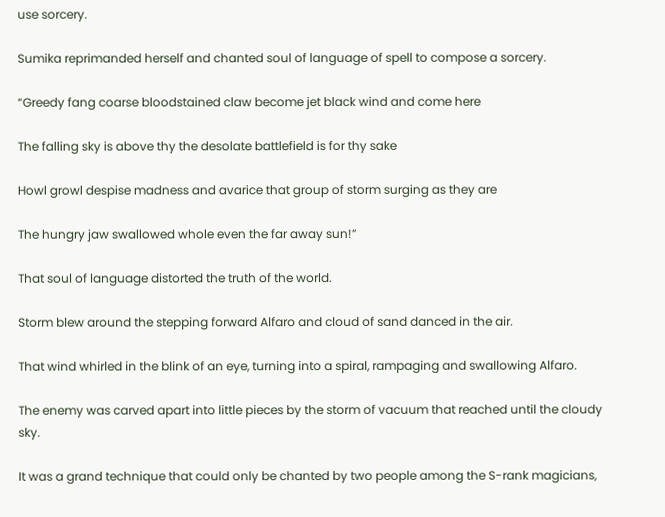use sorcery.

Sumika reprimanded herself and chanted soul of language of spell to compose a sorcery.

“Greedy fang coarse bloodstained claw become jet black wind and come here

The falling sky is above thy the desolate battlefield is for thy sake

Howl growl despise madness and avarice that group of storm surging as they are

The hungry jaw swallowed whole even the far away sun!”

That soul of language distorted the truth of the world.

Storm blew around the stepping forward Alfaro and cloud of sand danced in the air.

That wind whirled in the blink of an eye, turning into a spiral, rampaging and swallowing Alfaro.

The enemy was carved apart into little pieces by the storm of vacuum that reached until the cloudy sky.

It was a grand technique that could only be chanted by two people among the S-rank magicians,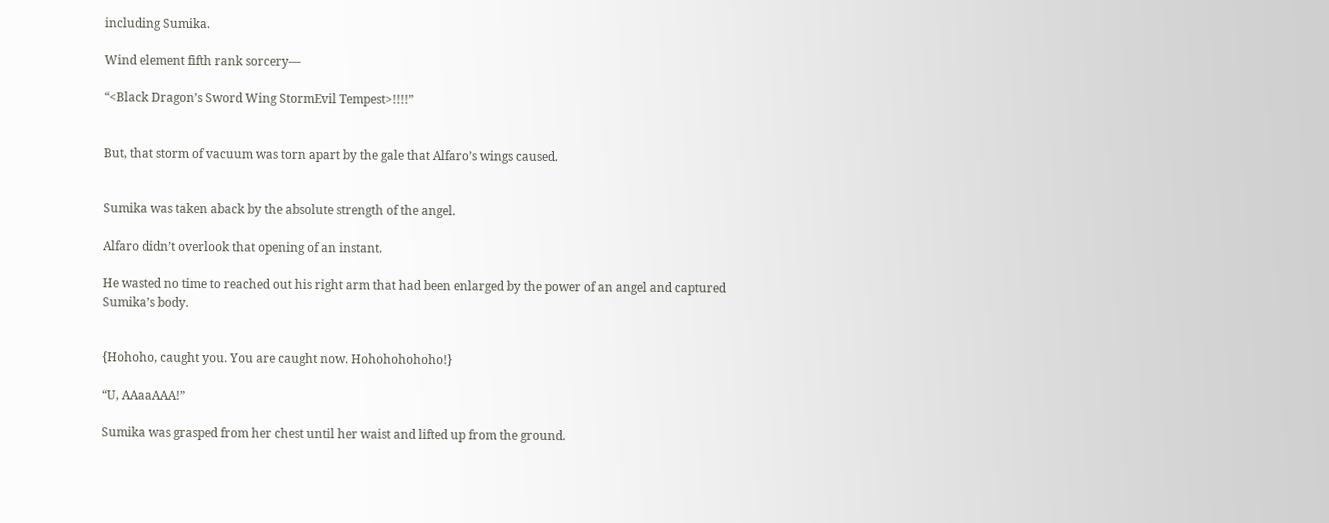including Sumika.

Wind element fifth rank sorcery―

“<Black Dragon’s Sword Wing StormEvil Tempest>!!!!”


But, that storm of vacuum was torn apart by the gale that Alfaro’s wings caused.


Sumika was taken aback by the absolute strength of the angel.

Alfaro didn’t overlook that opening of an instant.

He wasted no time to reached out his right arm that had been enlarged by the power of an angel and captured Sumika’s body.


{Hohoho, caught you. You are caught now. Hohohohohoho!}

“U, AAaaAAA!”

Sumika was grasped from her chest until her waist and lifted up from the ground.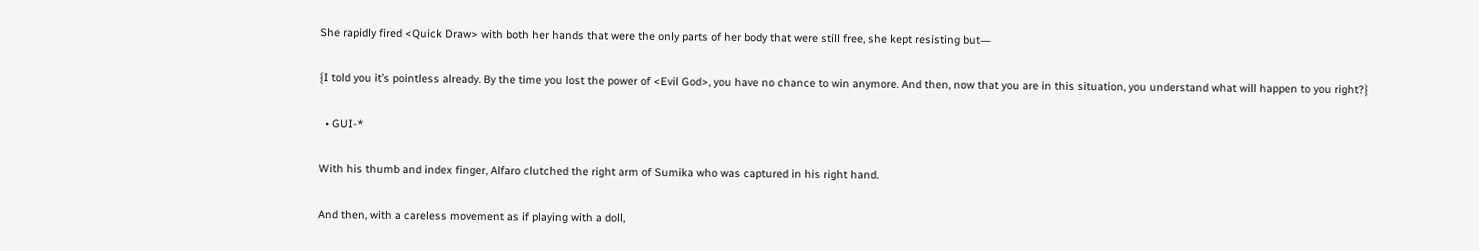She rapidly fired <Quick Draw> with both her hands that were the only parts of her body that were still free, she kept resisting but―

{I told you it’s pointless already. By the time you lost the power of <Evil God>, you have no chance to win anymore. And then, now that you are in this situation, you understand what will happen to you right?}

  • GUI-*

With his thumb and index finger, Alfaro clutched the right arm of Sumika who was captured in his right hand.

And then, with a careless movement as if playing with a doll,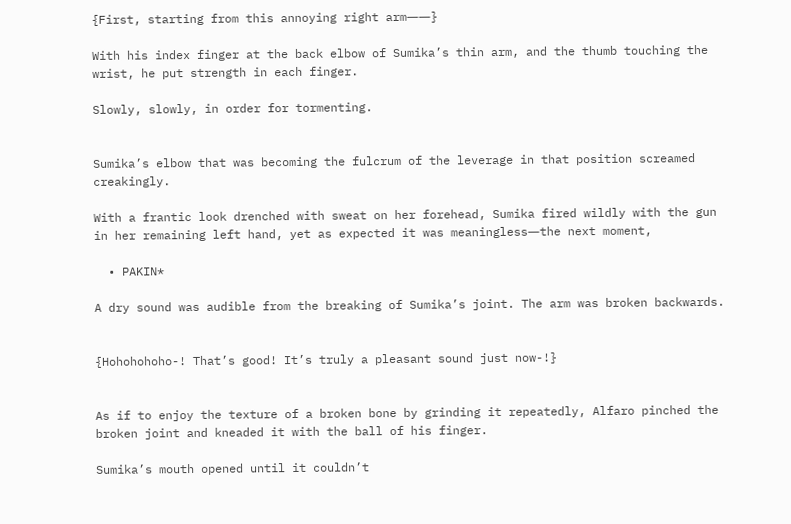{First, starting from this annoying right arm――}

With his index finger at the back elbow of Sumika’s thin arm, and the thumb touching the wrist, he put strength in each finger.

Slowly, slowly, in order for tormenting.


Sumika’s elbow that was becoming the fulcrum of the leverage in that position screamed creakingly.

With a frantic look drenched with sweat on her forehead, Sumika fired wildly with the gun in her remaining left hand, yet as expected it was meaningless―the next moment,

  • PAKIN*

A dry sound was audible from the breaking of Sumika’s joint. The arm was broken backwards.


{Hohohohoho-! That’s good! It’s truly a pleasant sound just now-!}


As if to enjoy the texture of a broken bone by grinding it repeatedly, Alfaro pinched the broken joint and kneaded it with the ball of his finger.

Sumika’s mouth opened until it couldn’t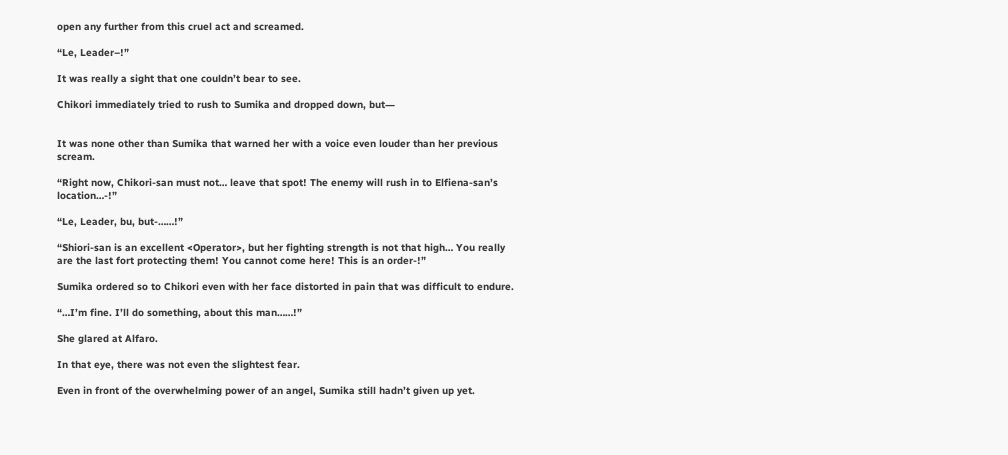open any further from this cruel act and screamed.

“Le, Leader–!”

It was really a sight that one couldn’t bear to see.

Chikori immediately tried to rush to Sumika and dropped down, but―


It was none other than Sumika that warned her with a voice even louder than her previous scream.

“Right now, Chikori-san must not… leave that spot! The enemy will rush in to Elfiena-san’s location…-!”

“Le, Leader, bu, but-……!”

“Shiori-san is an excellent <Operator>, but her fighting strength is not that high… You really are the last fort protecting them! You cannot come here! This is an order-!”

Sumika ordered so to Chikori even with her face distorted in pain that was difficult to endure.

“…I’m fine. I’ll do something, about this man……!”

She glared at Alfaro.

In that eye, there was not even the slightest fear.

Even in front of the overwhelming power of an angel, Sumika still hadn’t given up yet.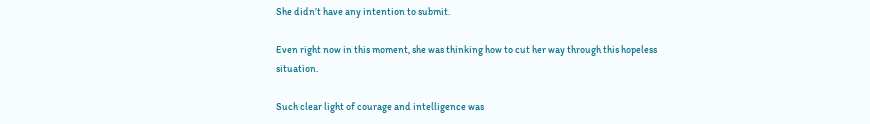She didn’t have any intention to submit.

Even right now in this moment, she was thinking how to cut her way through this hopeless situation.

Such clear light of courage and intelligence was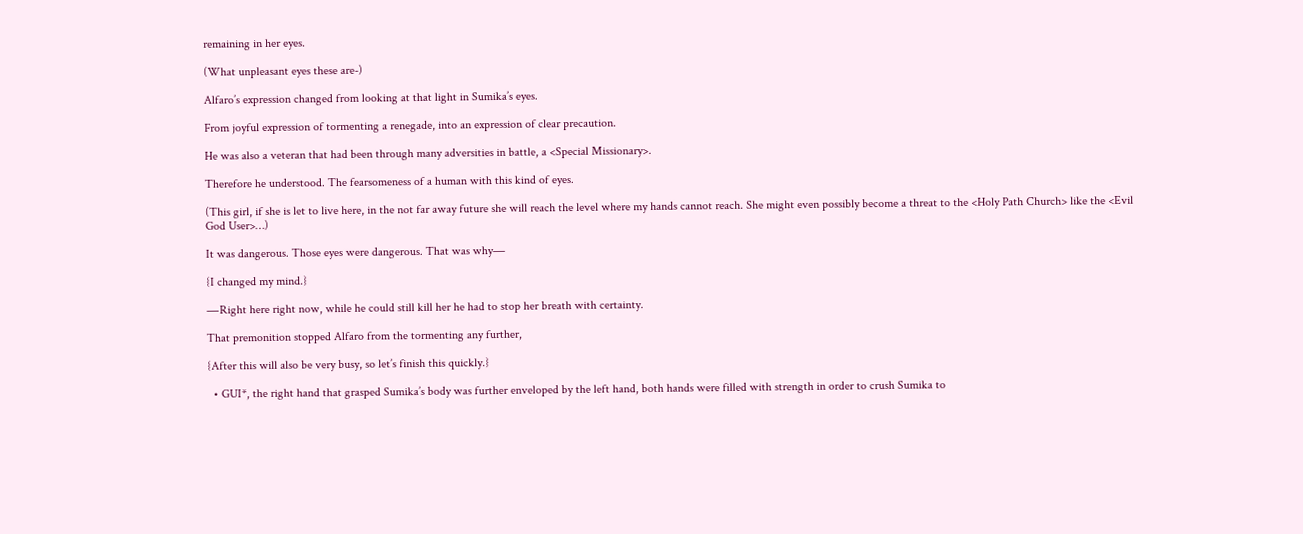remaining in her eyes.

(What unpleasant eyes these are-)

Alfaro’s expression changed from looking at that light in Sumika’s eyes.

From joyful expression of tormenting a renegade, into an expression of clear precaution.

He was also a veteran that had been through many adversities in battle, a <Special Missionary>.

Therefore he understood. The fearsomeness of a human with this kind of eyes.

(This girl, if she is let to live here, in the not far away future she will reach the level where my hands cannot reach. She might even possibly become a threat to the <Holy Path Church> like the <Evil God User>…)

It was dangerous. Those eyes were dangerous. That was why―

{I changed my mind.}

―Right here right now, while he could still kill her he had to stop her breath with certainty.

That premonition stopped Alfaro from the tormenting any further,

{After this will also be very busy, so let’s finish this quickly.}

  • GUI*, the right hand that grasped Sumika’s body was further enveloped by the left hand, both hands were filled with strength in order to crush Sumika to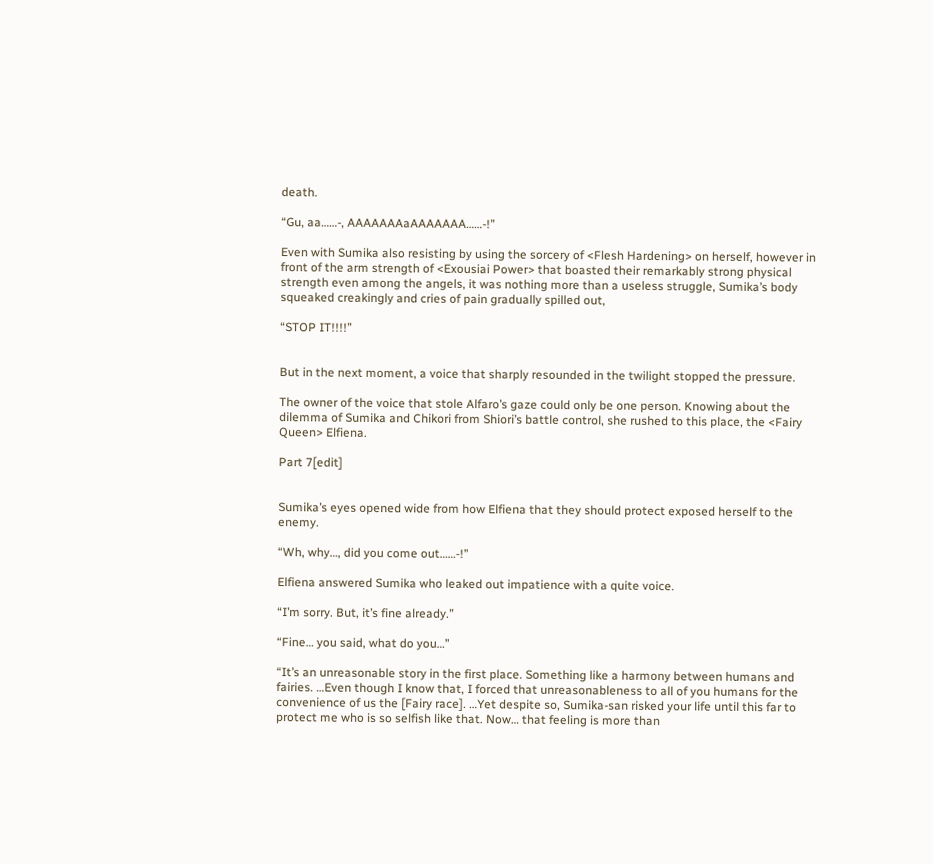death.

“Gu, aa……-, AAAAAAAaAAAAAAA……-!”

Even with Sumika also resisting by using the sorcery of <Flesh Hardening> on herself, however in front of the arm strength of <Exousiai Power> that boasted their remarkably strong physical strength even among the angels, it was nothing more than a useless struggle, Sumika’s body squeaked creakingly and cries of pain gradually spilled out,

“STOP IT!!!!”


But in the next moment, a voice that sharply resounded in the twilight stopped the pressure.

The owner of the voice that stole Alfaro’s gaze could only be one person. Knowing about the dilemma of Sumika and Chikori from Shiori’s battle control, she rushed to this place, the <Fairy Queen> Elfiena.

Part 7[edit]


Sumika’s eyes opened wide from how Elfiena that they should protect exposed herself to the enemy.

“Wh, why…, did you come out……-!”

Elfiena answered Sumika who leaked out impatience with a quite voice.

“I’m sorry. But, it’s fine already.”

“Fine… you said, what do you…”

“It’s an unreasonable story in the first place. Something like a harmony between humans and fairies. …Even though I know that, I forced that unreasonableness to all of you humans for the convenience of us the [Fairy race]. …Yet despite so, Sumika-san risked your life until this far to protect me who is so selfish like that. Now… that feeling is more than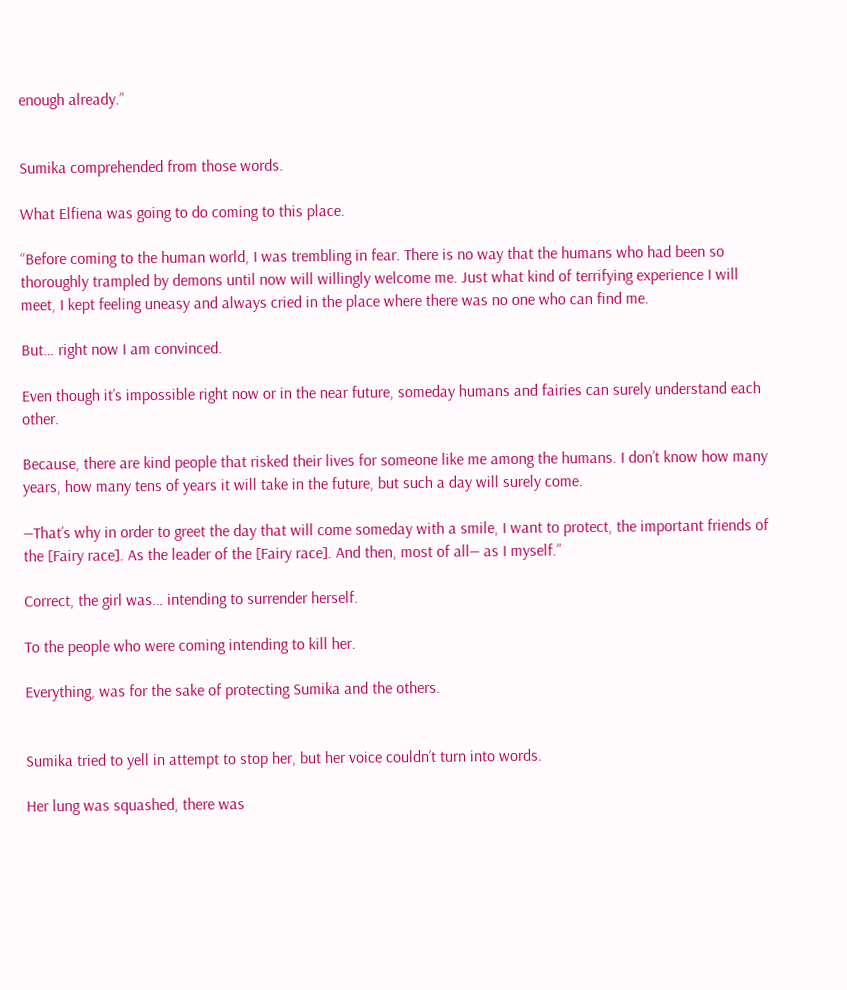enough already.”


Sumika comprehended from those words.

What Elfiena was going to do coming to this place.

“Before coming to the human world, I was trembling in fear. There is no way that the humans who had been so thoroughly trampled by demons until now will willingly welcome me. Just what kind of terrifying experience I will meet, I kept feeling uneasy and always cried in the place where there was no one who can find me.

But… right now I am convinced.

Even though it’s impossible right now or in the near future, someday humans and fairies can surely understand each other.

Because, there are kind people that risked their lives for someone like me among the humans. I don’t know how many years, how many tens of years it will take in the future, but such a day will surely come.

―That’s why in order to greet the day that will come someday with a smile, I want to protect, the important friends of the [Fairy race]. As the leader of the [Fairy race]. And then, most of all― as I myself.”

Correct, the girl was… intending to surrender herself.

To the people who were coming intending to kill her.

Everything, was for the sake of protecting Sumika and the others.


Sumika tried to yell in attempt to stop her, but her voice couldn’t turn into words.

Her lung was squashed, there was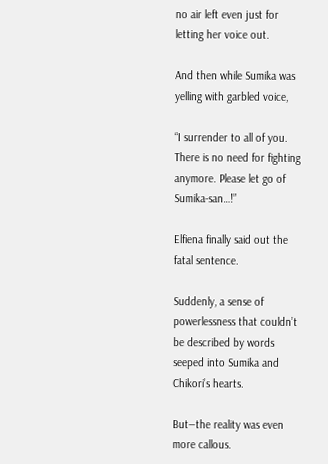no air left even just for letting her voice out.

And then while Sumika was yelling with garbled voice,

“I surrender to all of you. There is no need for fighting anymore. Please let go of Sumika-san…!”

Elfiena finally said out the fatal sentence.

Suddenly, a sense of powerlessness that couldn’t be described by words seeped into Sumika and Chikori’s hearts.

But―the reality was even more callous.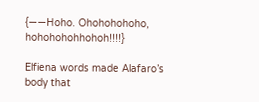{――Hoho. Ohohohohoho, hohohohohhohoh!!!!}

Elfiena words made Alafaro’s body that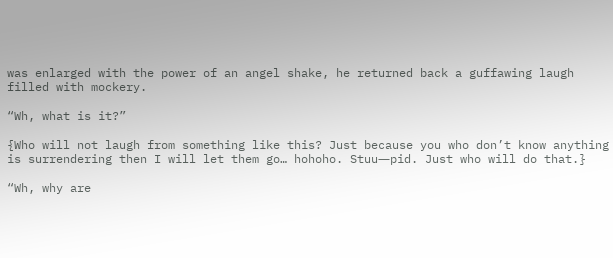was enlarged with the power of an angel shake, he returned back a guffawing laugh filled with mockery.

“Wh, what is it?”

{Who will not laugh from something like this? Just because you who don’t know anything is surrendering then I will let them go… hohoho. Stuu―pid. Just who will do that.}

“Wh, why are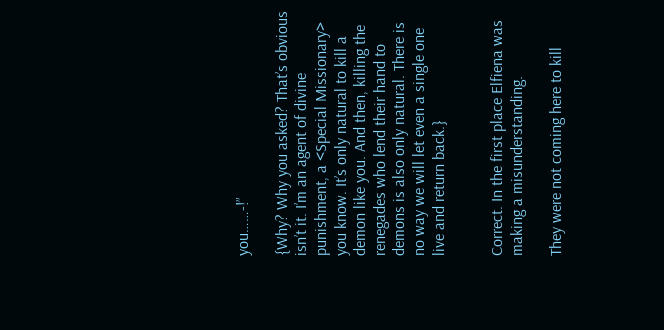you……-!”

{Why? Why you asked? That’s obvious isn’t it. I’m an agent of divine punishment, a <Special Missionary> you know. It’s only natural to kill a demon like you. And then, killing the renegades who lend their hand to demons is also only natural. There is no way we will let even a single one live and return back.}


Correct. In the first place Elfiena was making a misunderstanding.

They were not coming here to kill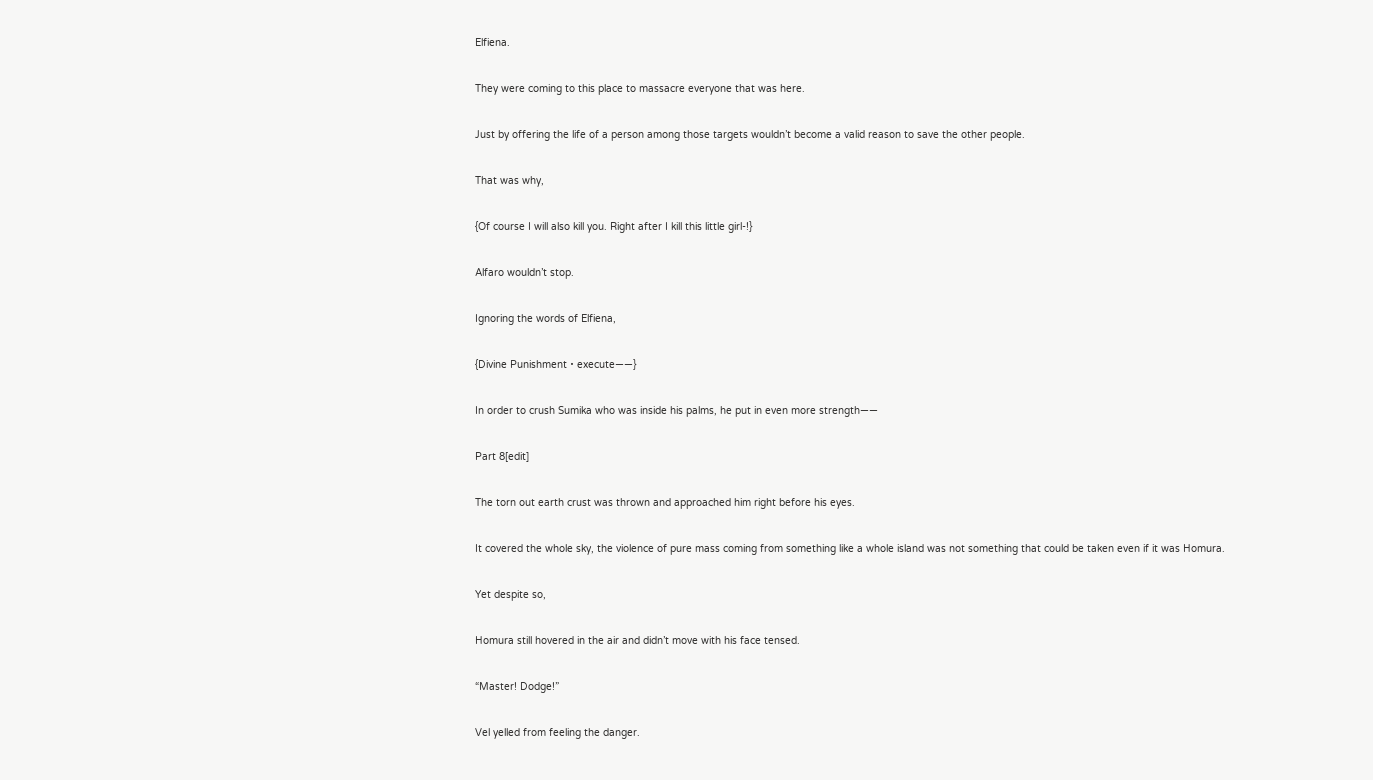Elfiena.

They were coming to this place to massacre everyone that was here.

Just by offering the life of a person among those targets wouldn’t become a valid reason to save the other people.

That was why,

{Of course I will also kill you. Right after I kill this little girl-!}

Alfaro wouldn’t stop.

Ignoring the words of Elfiena,

{Divine Punishment・execute――}

In order to crush Sumika who was inside his palms, he put in even more strength――

Part 8[edit]

The torn out earth crust was thrown and approached him right before his eyes.

It covered the whole sky, the violence of pure mass coming from something like a whole island was not something that could be taken even if it was Homura.

Yet despite so,

Homura still hovered in the air and didn’t move with his face tensed.

“Master! Dodge!”

Vel yelled from feeling the danger.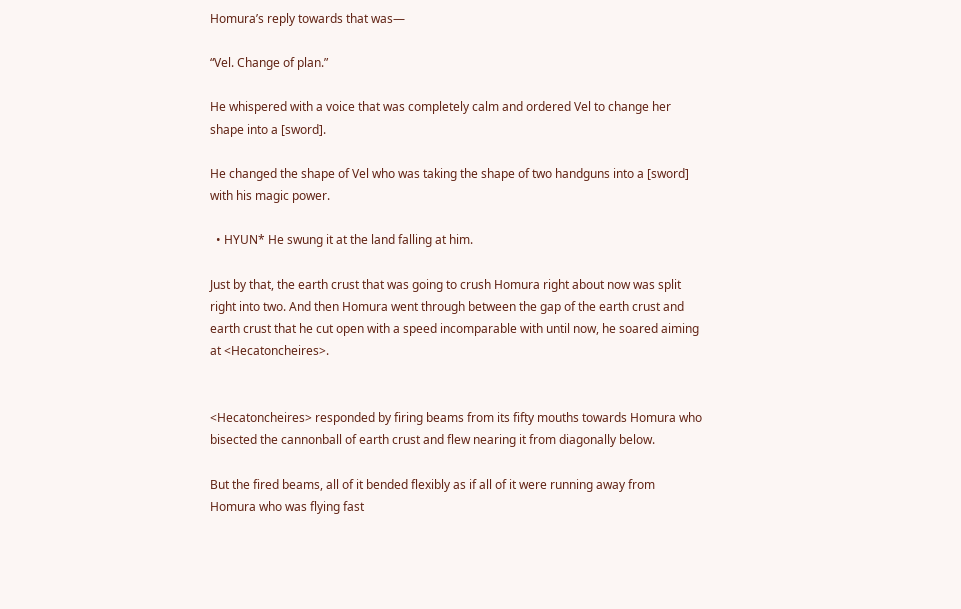Homura’s reply towards that was―

“Vel. Change of plan.”

He whispered with a voice that was completely calm and ordered Vel to change her shape into a [sword].

He changed the shape of Vel who was taking the shape of two handguns into a [sword] with his magic power.

  • HYUN* He swung it at the land falling at him.

Just by that, the earth crust that was going to crush Homura right about now was split right into two. And then Homura went through between the gap of the earth crust and earth crust that he cut open with a speed incomparable with until now, he soared aiming at <Hecatoncheires>.


<Hecatoncheires> responded by firing beams from its fifty mouths towards Homura who bisected the cannonball of earth crust and flew nearing it from diagonally below.

But the fired beams, all of it bended flexibly as if all of it were running away from Homura who was flying fast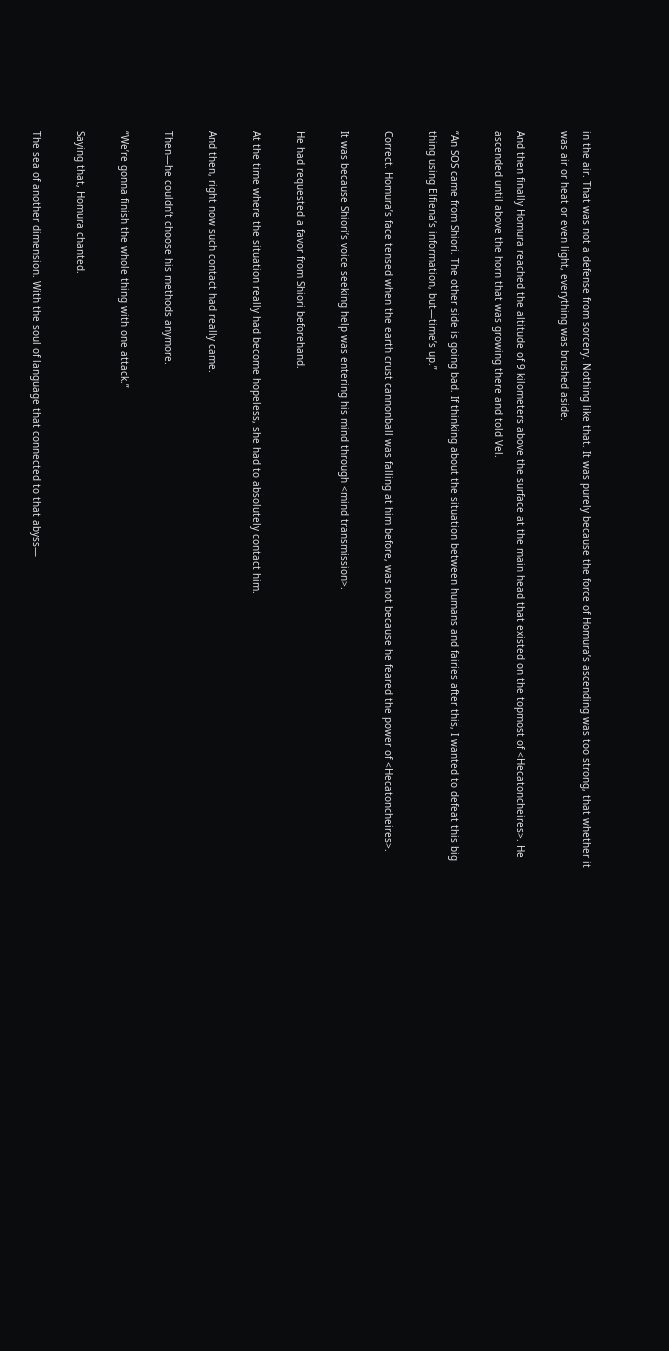in the air. That was not a defense from sorcery. Nothing like that. It was purely because the force of Homura’s ascending was too strong, that whether it was air or heat or even light, everything was brushed aside.

And then finally Homura reached the altitude of 9 kilometers above the surface at the main head that existed on the topmost of <Hecatoncheires>. He ascended until above the horn that was growing there and told Vel.

“An SOS came from Shiori. The other side is going bad. If thinking about the situation between humans and fairies after this, I wanted to defeat this big thing using Elfiena’s information, but―time’s up.”

Correct. Homura’s face tensed when the earth crust cannonball was falling at him before, was not because he feared the power of <Hecatoncheires>.

It was because Shiori’s voice seeking help was entering his mind through <mind transmission>.

He had requested a favor from Shiori beforehand.

At the time where the situation really had become hopeless, she had to absolutely contact him.

And then, right now such contact had really came.

Then―he couldn’t choose his methods anymore.

“We’re gonna finish the whole thing with one attack.”

Saying that, Homura chanted.

The sea of another dimension. With the soul of language that connected to that abyss―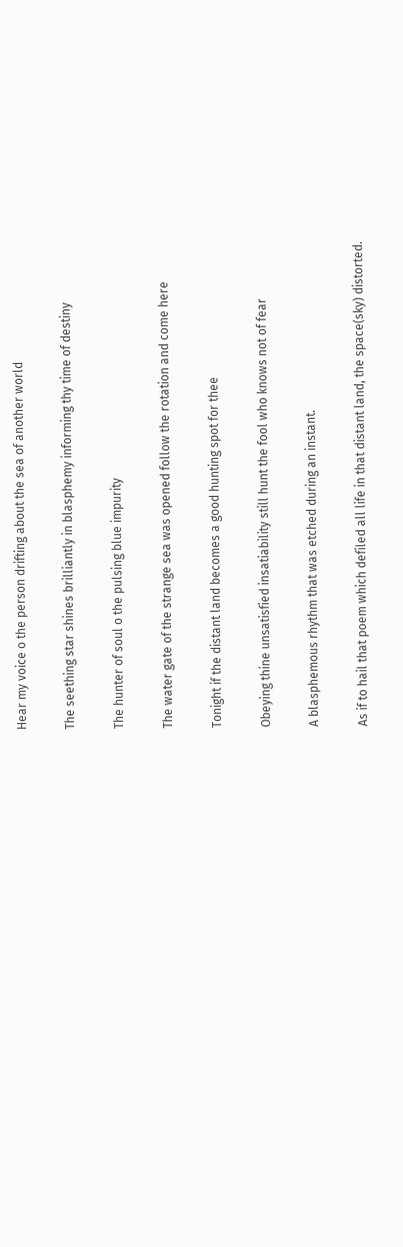Hear my voice o the person drifting about the sea of another world

The seething star shines brilliantly in blasphemy informing thy time of destiny

The hunter of soul o the pulsing blue impurity

The water gate of the strange sea was opened follow the rotation and come here

Tonight if the distant land becomes a good hunting spot for thee

Obeying thine unsatisfied insatiability still hunt the fool who knows not of fear

A blasphemous rhythm that was etched during an instant.

As if to hail that poem which defiled all life in that distant land, the space(sky) distorted.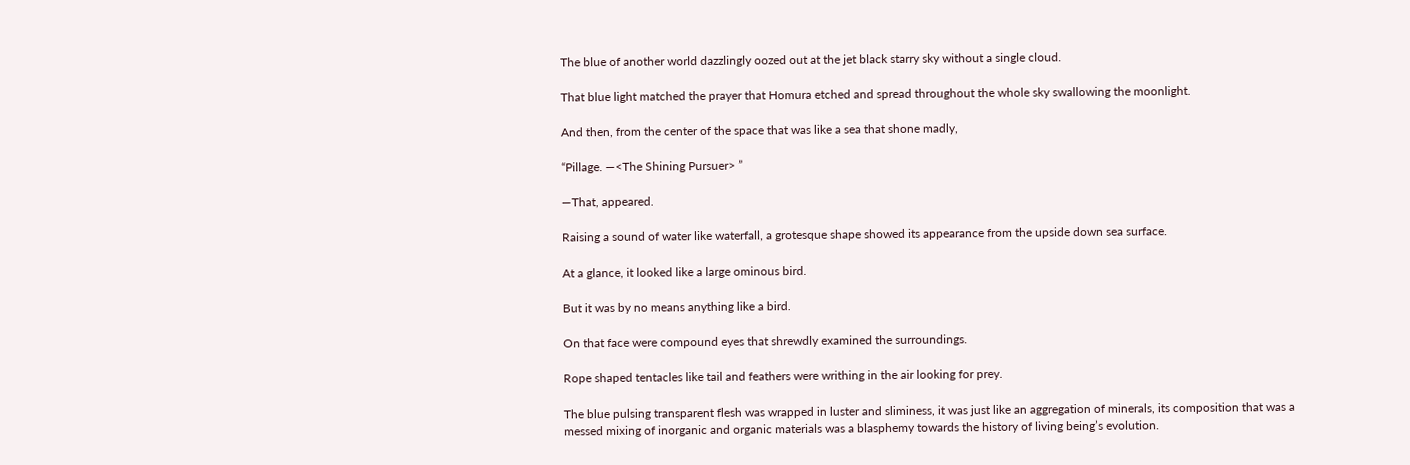The blue of another world dazzlingly oozed out at the jet black starry sky without a single cloud.

That blue light matched the prayer that Homura etched and spread throughout the whole sky swallowing the moonlight.

And then, from the center of the space that was like a sea that shone madly,

“Pillage. ―<The Shining Pursuer> ”

―That, appeared.

Raising a sound of water like waterfall, a grotesque shape showed its appearance from the upside down sea surface.

At a glance, it looked like a large ominous bird.

But it was by no means anything like a bird.

On that face were compound eyes that shrewdly examined the surroundings.

Rope shaped tentacles like tail and feathers were writhing in the air looking for prey.

The blue pulsing transparent flesh was wrapped in luster and sliminess, it was just like an aggregation of minerals, its composition that was a messed mixing of inorganic and organic materials was a blasphemy towards the history of living being’s evolution.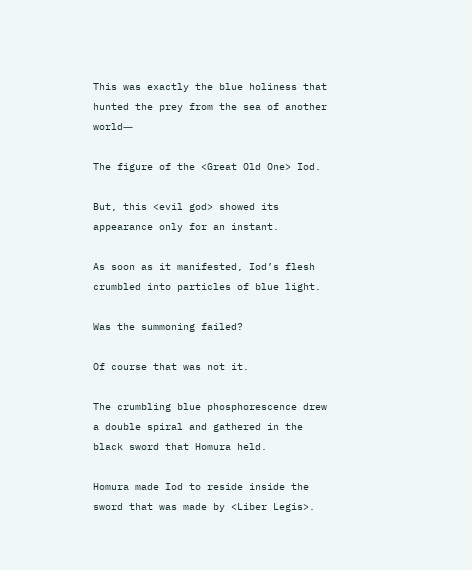This was exactly the blue holiness that hunted the prey from the sea of another world―

The figure of the <Great Old One> Iod.

But, this <evil god> showed its appearance only for an instant.

As soon as it manifested, Iod’s flesh crumbled into particles of blue light.

Was the summoning failed?

Of course that was not it.

The crumbling blue phosphorescence drew a double spiral and gathered in the black sword that Homura held.

Homura made Iod to reside inside the sword that was made by <Liber Legis>.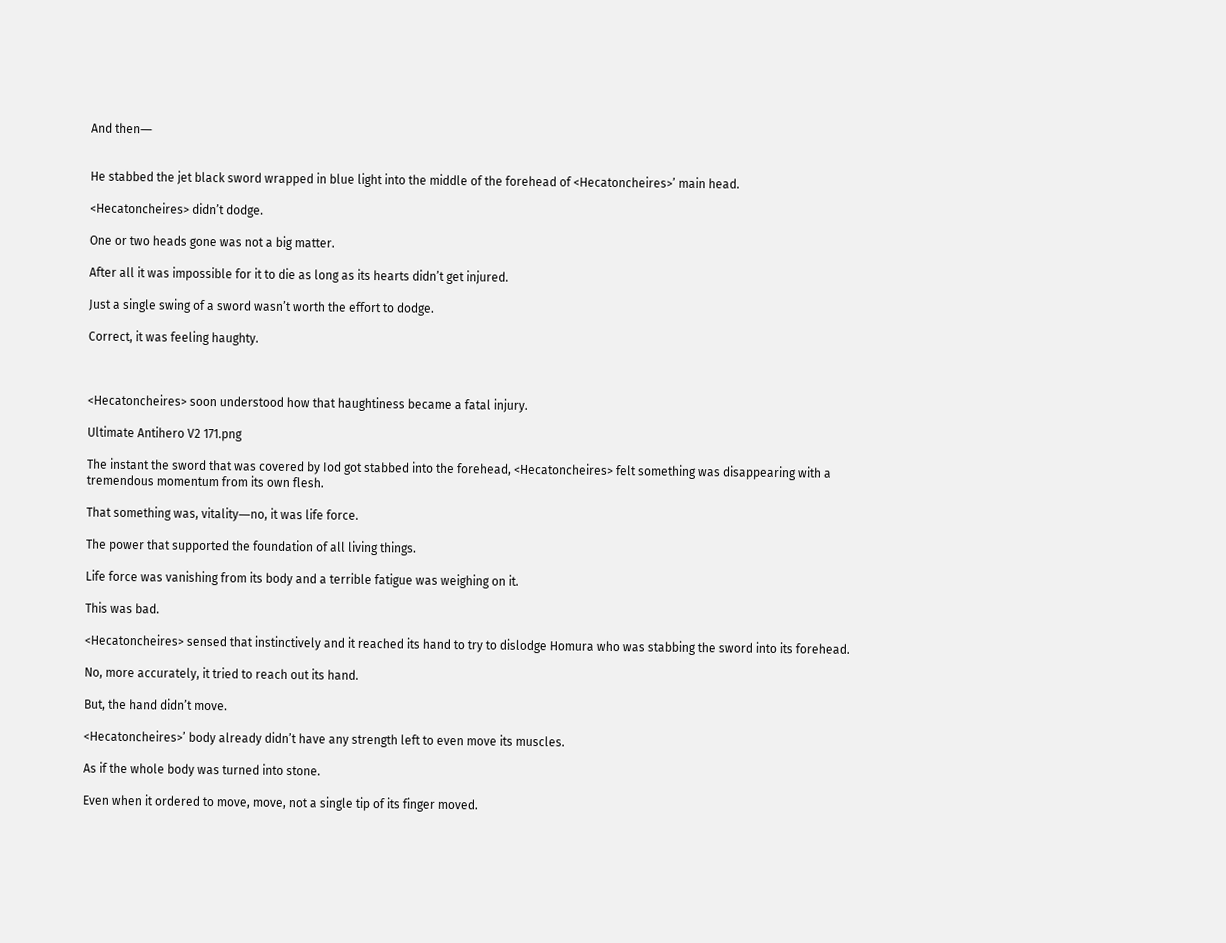And then―


He stabbed the jet black sword wrapped in blue light into the middle of the forehead of <Hecatoncheires>’ main head.

<Hecatoncheires> didn’t dodge.

One or two heads gone was not a big matter.

After all it was impossible for it to die as long as its hearts didn’t get injured.

Just a single swing of a sword wasn’t worth the effort to dodge.

Correct, it was feeling haughty.



<Hecatoncheires> soon understood how that haughtiness became a fatal injury.

Ultimate Antihero V2 171.png

The instant the sword that was covered by Iod got stabbed into the forehead, <Hecatoncheires> felt something was disappearing with a tremendous momentum from its own flesh.

That something was, vitality―no, it was life force.

The power that supported the foundation of all living things.

Life force was vanishing from its body and a terrible fatigue was weighing on it.

This was bad.

<Hecatoncheires> sensed that instinctively and it reached its hand to try to dislodge Homura who was stabbing the sword into its forehead.

No, more accurately, it tried to reach out its hand.

But, the hand didn’t move.

<Hecatoncheires>’ body already didn’t have any strength left to even move its muscles.

As if the whole body was turned into stone.

Even when it ordered to move, move, not a single tip of its finger moved.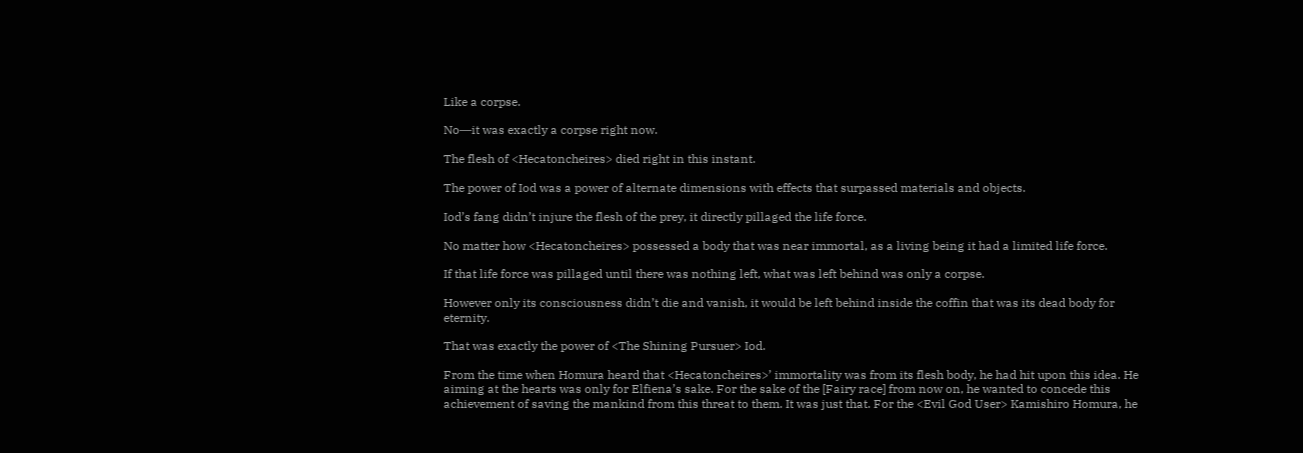Like a corpse.

No―it was exactly a corpse right now.

The flesh of <Hecatoncheires> died right in this instant.

The power of Iod was a power of alternate dimensions with effects that surpassed materials and objects.

Iod’s fang didn’t injure the flesh of the prey, it directly pillaged the life force.

No matter how <Hecatoncheires> possessed a body that was near immortal, as a living being it had a limited life force.

If that life force was pillaged until there was nothing left, what was left behind was only a corpse.

However only its consciousness didn’t die and vanish, it would be left behind inside the coffin that was its dead body for eternity.

That was exactly the power of <The Shining Pursuer> Iod.

From the time when Homura heard that <Hecatoncheires>’ immortality was from its flesh body, he had hit upon this idea. He aiming at the hearts was only for Elfiena’s sake. For the sake of the [Fairy race] from now on, he wanted to concede this achievement of saving the mankind from this threat to them. It was just that. For the <Evil God User> Kamishiro Homura, he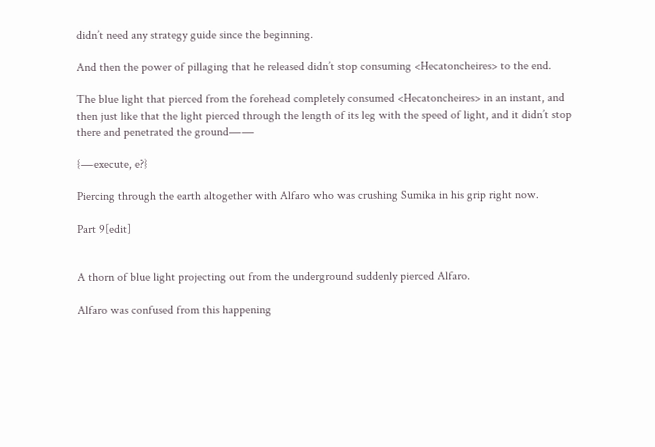didn’t need any strategy guide since the beginning.

And then the power of pillaging that he released didn’t stop consuming <Hecatoncheires> to the end.

The blue light that pierced from the forehead completely consumed <Hecatoncheires> in an instant, and then just like that the light pierced through the length of its leg with the speed of light, and it didn’t stop there and penetrated the ground――

{―execute, e?}

Piercing through the earth altogether with Alfaro who was crushing Sumika in his grip right now.

Part 9[edit]


A thorn of blue light projecting out from the underground suddenly pierced Alfaro.

Alfaro was confused from this happening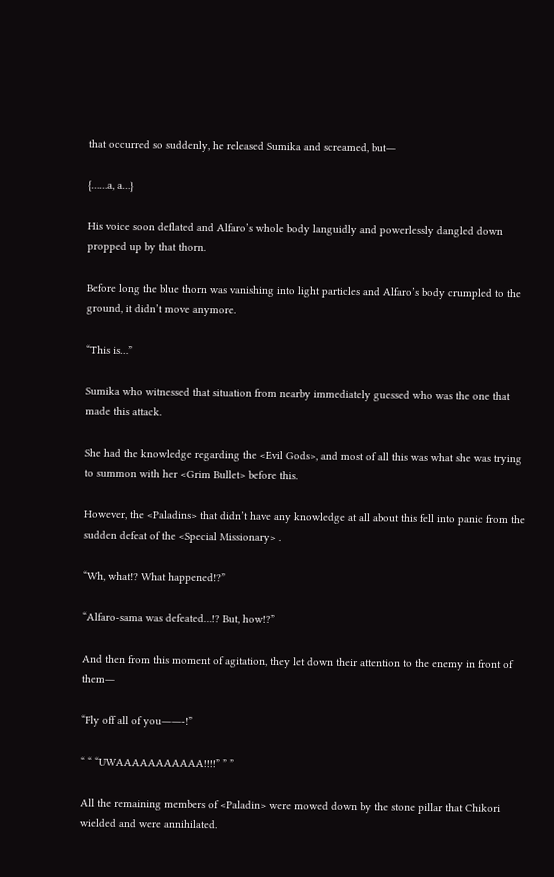that occurred so suddenly, he released Sumika and screamed, but―

{……a, a…}

His voice soon deflated and Alfaro’s whole body languidly and powerlessly dangled down propped up by that thorn.

Before long the blue thorn was vanishing into light particles and Alfaro’s body crumpled to the ground, it didn’t move anymore.

“This is…”

Sumika who witnessed that situation from nearby immediately guessed who was the one that made this attack.

She had the knowledge regarding the <Evil Gods>, and most of all this was what she was trying to summon with her <Grim Bullet> before this.

However, the <Paladins> that didn’t have any knowledge at all about this fell into panic from the sudden defeat of the <Special Missionary> .

“Wh, what!? What happened!?”

“Alfaro-sama was defeated…!? But, how!?”

And then from this moment of agitation, they let down their attention to the enemy in front of them―

“Fly off all of you――-!”

“ “ “UWAAAAAAAAAAA!!!!” ” ”

All the remaining members of <Paladin> were mowed down by the stone pillar that Chikori wielded and were annihilated.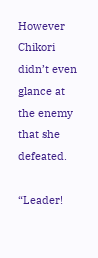However Chikori didn’t even glance at the enemy that she defeated.

“Leader!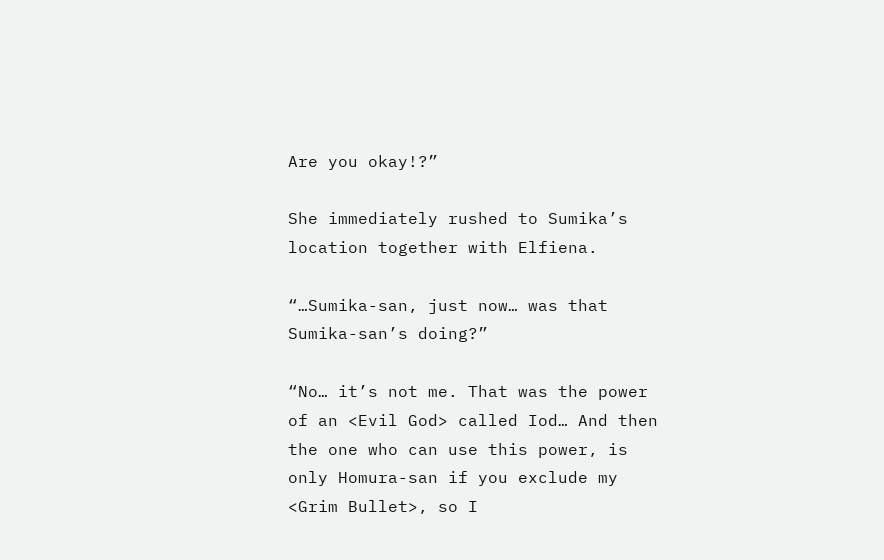Are you okay!?”

She immediately rushed to Sumika’s location together with Elfiena.

“…Sumika-san, just now… was that Sumika-san’s doing?”

“No… it’s not me. That was the power of an <Evil God> called Iod… And then the one who can use this power, is only Homura-san if you exclude my <Grim Bullet>, so I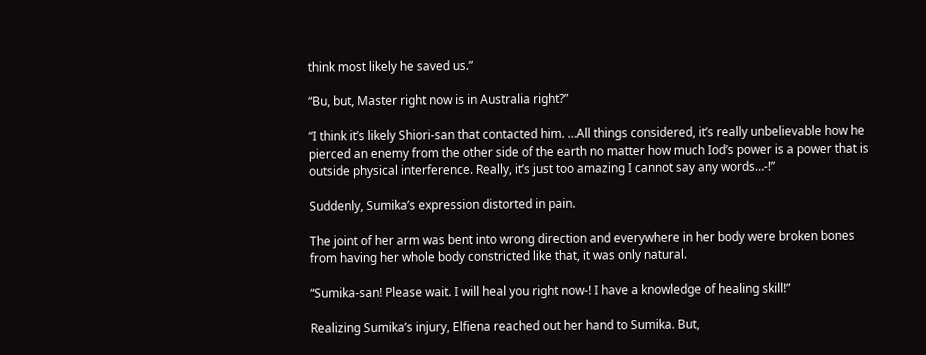think most likely he saved us.”

“Bu, but, Master right now is in Australia right?”

“I think it’s likely Shiori-san that contacted him. …All things considered, it’s really unbelievable how he pierced an enemy from the other side of the earth no matter how much Iod’s power is a power that is outside physical interference. Really, it’s just too amazing I cannot say any words…-!”

Suddenly, Sumika’s expression distorted in pain.

The joint of her arm was bent into wrong direction and everywhere in her body were broken bones from having her whole body constricted like that, it was only natural.

“Sumika-san! Please wait. I will heal you right now-! I have a knowledge of healing skill!”

Realizing Sumika’s injury, Elfiena reached out her hand to Sumika. But,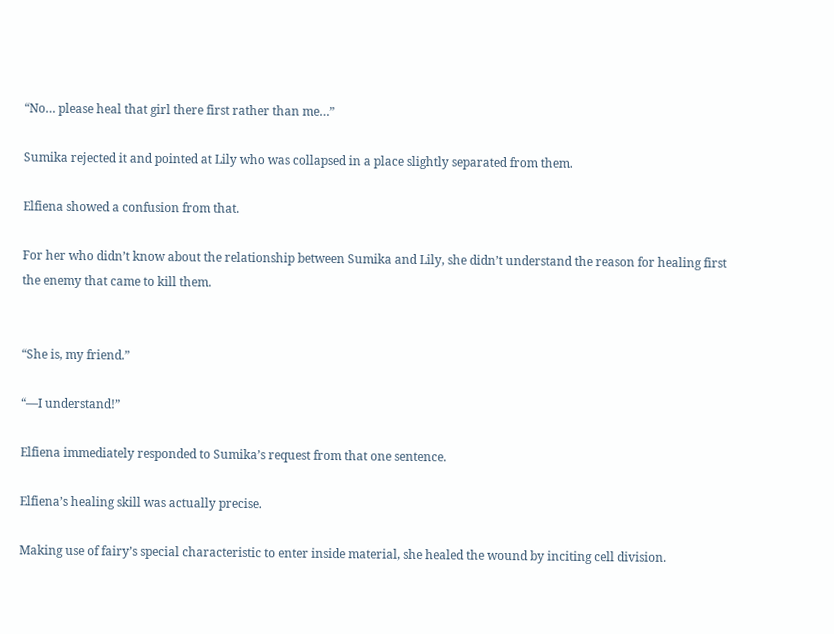“No… please heal that girl there first rather than me…”

Sumika rejected it and pointed at Lily who was collapsed in a place slightly separated from them.

Elfiena showed a confusion from that.

For her who didn’t know about the relationship between Sumika and Lily, she didn’t understand the reason for healing first the enemy that came to kill them.


“She is, my friend.”

“―I understand!”

Elfiena immediately responded to Sumika’s request from that one sentence.

Elfiena’s healing skill was actually precise.

Making use of fairy’s special characteristic to enter inside material, she healed the wound by inciting cell division.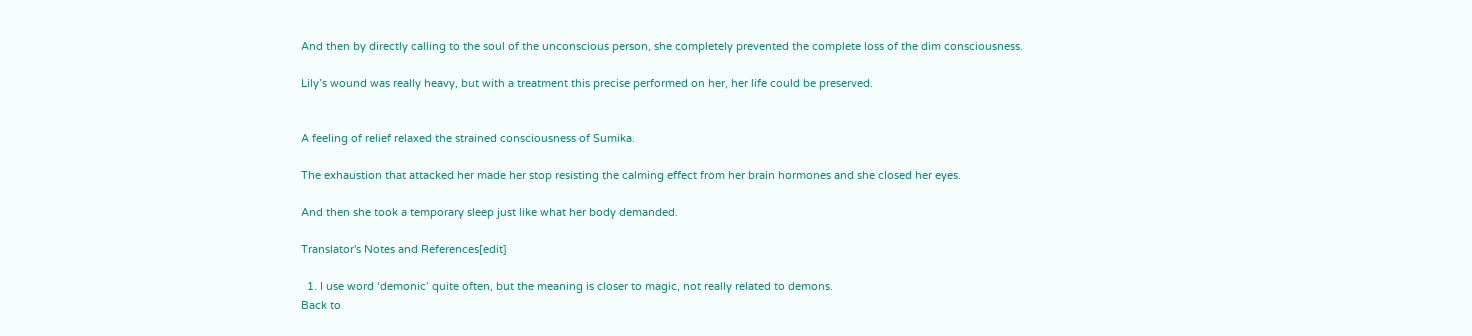And then by directly calling to the soul of the unconscious person, she completely prevented the complete loss of the dim consciousness.

Lily’s wound was really heavy, but with a treatment this precise performed on her, her life could be preserved.


A feeling of relief relaxed the strained consciousness of Sumika.

The exhaustion that attacked her made her stop resisting the calming effect from her brain hormones and she closed her eyes.

And then she took a temporary sleep just like what her body demanded.

Translator's Notes and References[edit]

  1. I use word ‘demonic’ quite often, but the meaning is closer to magic, not really related to demons.
Back to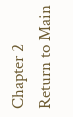Chapter 2 Return to Main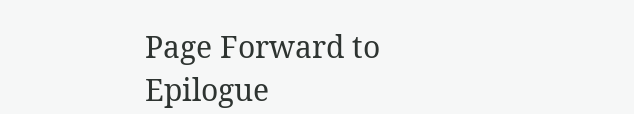Page Forward to Epilogue